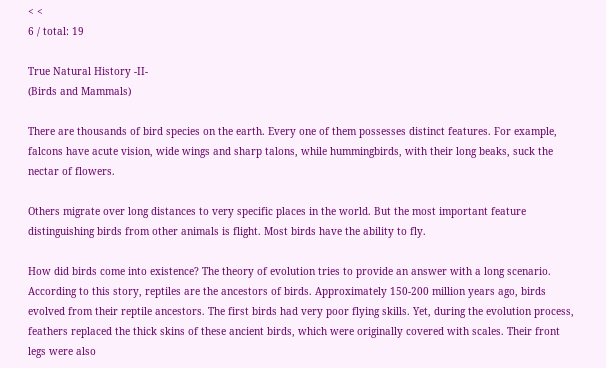< <
6 / total: 19

True Natural History -II-
(Birds and Mammals)

There are thousands of bird species on the earth. Every one of them possesses distinct features. For example, falcons have acute vision, wide wings and sharp talons, while hummingbirds, with their long beaks, suck the nectar of flowers.

Others migrate over long distances to very specific places in the world. But the most important feature distinguishing birds from other animals is flight. Most birds have the ability to fly.

How did birds come into existence? The theory of evolution tries to provide an answer with a long scenario. According to this story, reptiles are the ancestors of birds. Approximately 150-200 million years ago, birds evolved from their reptile ancestors. The first birds had very poor flying skills. Yet, during the evolution process, feathers replaced the thick skins of these ancient birds, which were originally covered with scales. Their front legs were also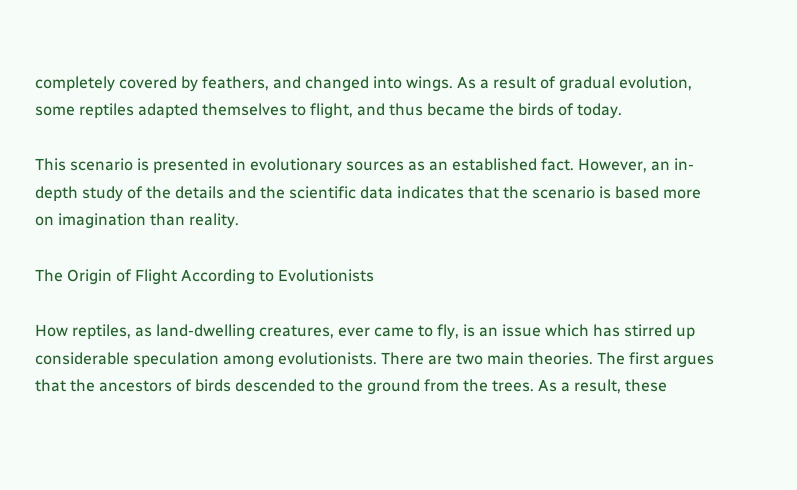completely covered by feathers, and changed into wings. As a result of gradual evolution, some reptiles adapted themselves to flight, and thus became the birds of today.

This scenario is presented in evolutionary sources as an established fact. However, an in-depth study of the details and the scientific data indicates that the scenario is based more on imagination than reality.

The Origin of Flight According to Evolutionists

How reptiles, as land-dwelling creatures, ever came to fly, is an issue which has stirred up considerable speculation among evolutionists. There are two main theories. The first argues that the ancestors of birds descended to the ground from the trees. As a result, these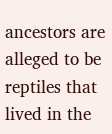ancestors are alleged to be reptiles that lived in the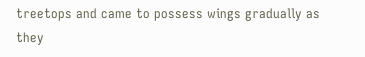treetops and came to possess wings gradually as they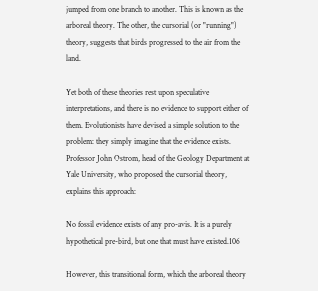jumped from one branch to another. This is known as the arboreal theory. The other, the cursorial (or "running") theory, suggests that birds progressed to the air from the land.

Yet both of these theories rest upon speculative interpretations, and there is no evidence to support either of them. Evolutionists have devised a simple solution to the problem: they simply imagine that the evidence exists. Professor John Ostrom, head of the Geology Department at Yale University, who proposed the cursorial theory, explains this approach:

No fossil evidence exists of any pro-avis. It is a purely hypothetical pre-bird, but one that must have existed.106

However, this transitional form, which the arboreal theory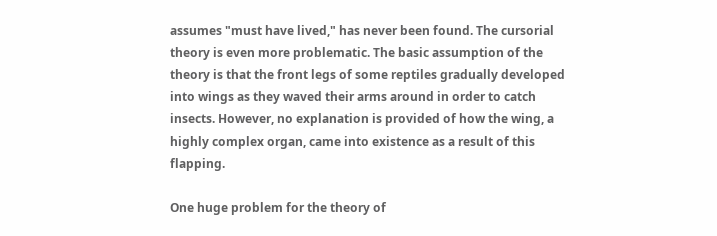assumes "must have lived," has never been found. The cursorial theory is even more problematic. The basic assumption of the theory is that the front legs of some reptiles gradually developed into wings as they waved their arms around in order to catch insects. However, no explanation is provided of how the wing, a highly complex organ, came into existence as a result of this flapping.

One huge problem for the theory of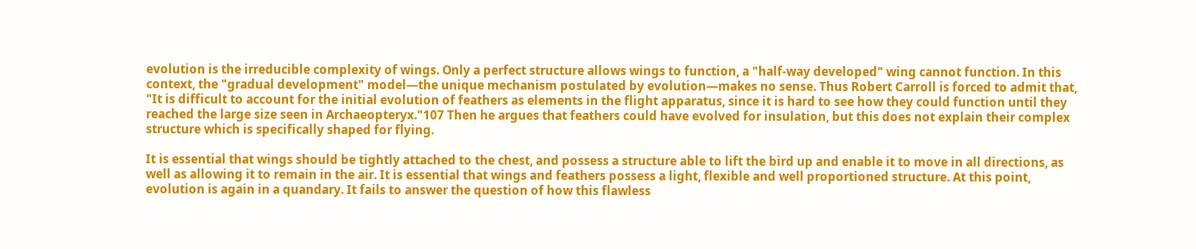evolution is the irreducible complexity of wings. Only a perfect structure allows wings to function, a "half-way developed" wing cannot function. In this context, the "gradual development" model—the unique mechanism postulated by evolution—makes no sense. Thus Robert Carroll is forced to admit that, "It is difficult to account for the initial evolution of feathers as elements in the flight apparatus, since it is hard to see how they could function until they reached the large size seen in Archaeopteryx."107 Then he argues that feathers could have evolved for insulation, but this does not explain their complex structure which is specifically shaped for flying.

It is essential that wings should be tightly attached to the chest, and possess a structure able to lift the bird up and enable it to move in all directions, as well as allowing it to remain in the air. It is essential that wings and feathers possess a light, flexible and well proportioned structure. At this point, evolution is again in a quandary. It fails to answer the question of how this flawless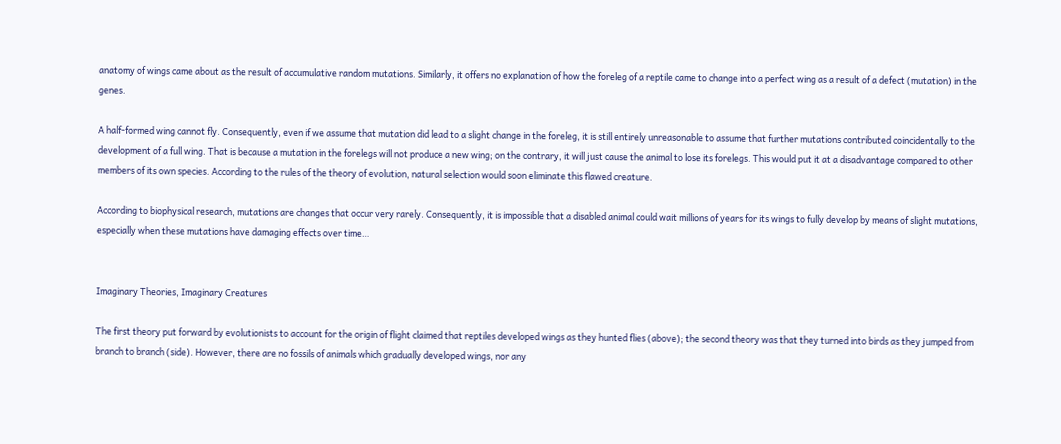anatomy of wings came about as the result of accumulative random mutations. Similarly, it offers no explanation of how the foreleg of a reptile came to change into a perfect wing as a result of a defect (mutation) in the genes.

A half-formed wing cannot fly. Consequently, even if we assume that mutation did lead to a slight change in the foreleg, it is still entirely unreasonable to assume that further mutations contributed coincidentally to the development of a full wing. That is because a mutation in the forelegs will not produce a new wing; on the contrary, it will just cause the animal to lose its forelegs. This would put it at a disadvantage compared to other members of its own species. According to the rules of the theory of evolution, natural selection would soon eliminate this flawed creature.

According to biophysical research, mutations are changes that occur very rarely. Consequently, it is impossible that a disabled animal could wait millions of years for its wings to fully develop by means of slight mutations, especially when these mutations have damaging effects over time…


Imaginary Theories, Imaginary Creatures

The first theory put forward by evolutionists to account for the origin of flight claimed that reptiles developed wings as they hunted flies (above); the second theory was that they turned into birds as they jumped from branch to branch (side). However, there are no fossils of animals which gradually developed wings, nor any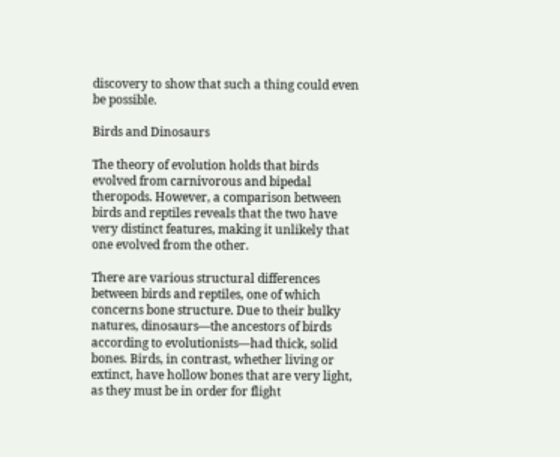discovery to show that such a thing could even be possible.

Birds and Dinosaurs

The theory of evolution holds that birds evolved from carnivorous and bipedal theropods. However, a comparison between birds and reptiles reveals that the two have very distinct features, making it unlikely that one evolved from the other.

There are various structural differences between birds and reptiles, one of which concerns bone structure. Due to their bulky natures, dinosaurs—the ancestors of birds according to evolutionists—had thick, solid bones. Birds, in contrast, whether living or extinct, have hollow bones that are very light, as they must be in order for flight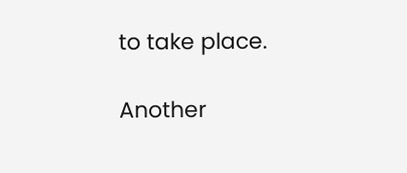to take place.

Another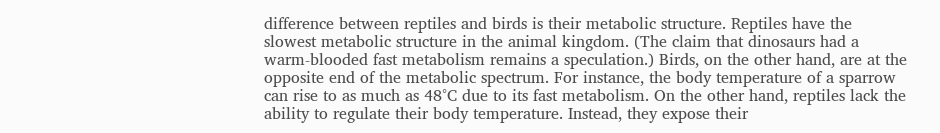difference between reptiles and birds is their metabolic structure. Reptiles have the slowest metabolic structure in the animal kingdom. (The claim that dinosaurs had a warm-blooded fast metabolism remains a speculation.) Birds, on the other hand, are at the opposite end of the metabolic spectrum. For instance, the body temperature of a sparrow can rise to as much as 48°C due to its fast metabolism. On the other hand, reptiles lack the ability to regulate their body temperature. Instead, they expose their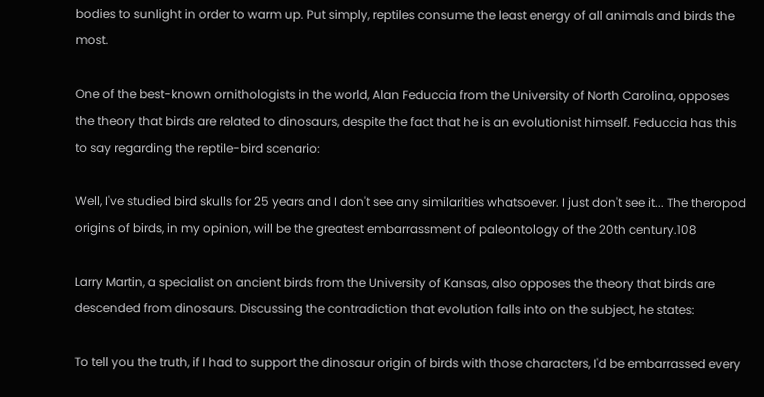bodies to sunlight in order to warm up. Put simply, reptiles consume the least energy of all animals and birds the most.

One of the best-known ornithologists in the world, Alan Feduccia from the University of North Carolina, opposes the theory that birds are related to dinosaurs, despite the fact that he is an evolutionist himself. Feduccia has this to say regarding the reptile-bird scenario:

Well, I've studied bird skulls for 25 years and I don't see any similarities whatsoever. I just don't see it... The theropod origins of birds, in my opinion, will be the greatest embarrassment of paleontology of the 20th century.108

Larry Martin, a specialist on ancient birds from the University of Kansas, also opposes the theory that birds are descended from dinosaurs. Discussing the contradiction that evolution falls into on the subject, he states:

To tell you the truth, if I had to support the dinosaur origin of birds with those characters, I'd be embarrassed every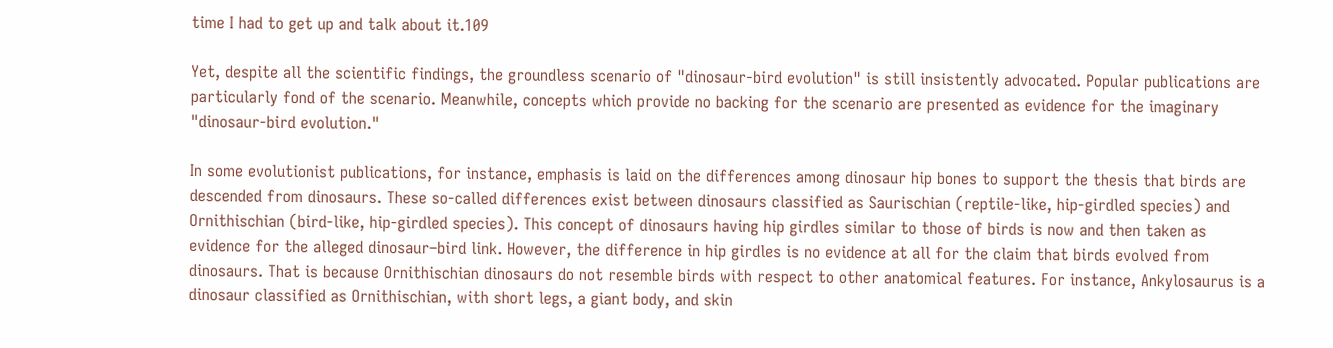time I had to get up and talk about it.109

Yet, despite all the scientific findings, the groundless scenario of "dinosaur-bird evolution" is still insistently advocated. Popular publications are particularly fond of the scenario. Meanwhile, concepts which provide no backing for the scenario are presented as evidence for the imaginary "dinosaur-bird evolution."

In some evolutionist publications, for instance, emphasis is laid on the differences among dinosaur hip bones to support the thesis that birds are descended from dinosaurs. These so-called differences exist between dinosaurs classified as Saurischian (reptile-like, hip-girdled species) and Ornithischian (bird-like, hip-girdled species). This concept of dinosaurs having hip girdles similar to those of birds is now and then taken as evidence for the alleged dinosaur–bird link. However, the difference in hip girdles is no evidence at all for the claim that birds evolved from dinosaurs. That is because Ornithischian dinosaurs do not resemble birds with respect to other anatomical features. For instance, Ankylosaurus is a dinosaur classified as Ornithischian, with short legs, a giant body, and skin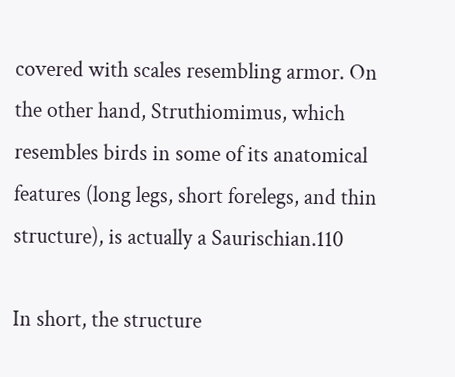covered with scales resembling armor. On the other hand, Struthiomimus, which resembles birds in some of its anatomical features (long legs, short forelegs, and thin structure), is actually a Saurischian.110

In short, the structure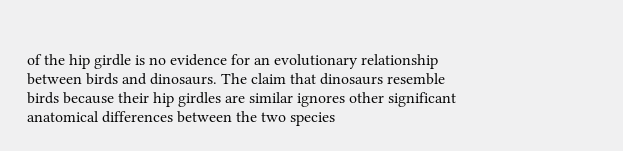of the hip girdle is no evidence for an evolutionary relationship between birds and dinosaurs. The claim that dinosaurs resemble birds because their hip girdles are similar ignores other significant anatomical differences between the two species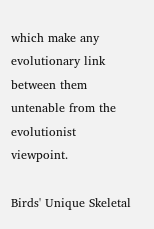which make any evolutionary link between them untenable from the evolutionist viewpoint.

Birds' Unique Skeletal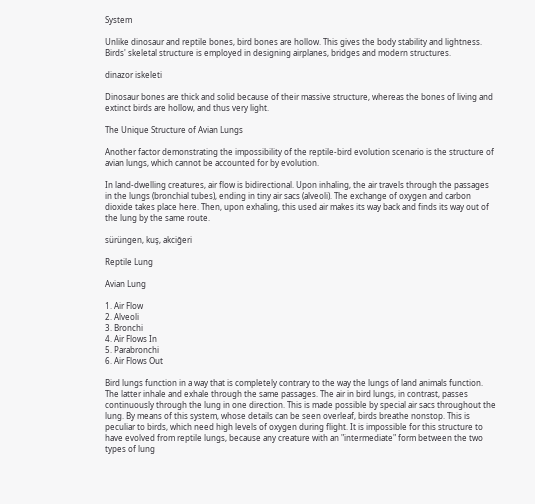System

Unlike dinosaur and reptile bones, bird bones are hollow. This gives the body stability and lightness. Birds' skeletal structure is employed in designing airplanes, bridges and modern structures.

dinazor iskeleti

Dinosaur bones are thick and solid because of their massive structure, whereas the bones of living and extinct birds are hollow, and thus very light.

The Unique Structure of Avian Lungs

Another factor demonstrating the impossibility of the reptile-bird evolution scenario is the structure of avian lungs, which cannot be accounted for by evolution.

In land-dwelling creatures, air flow is bidirectional. Upon inhaling, the air travels through the passages in the lungs (bronchial tubes), ending in tiny air sacs (alveoli). The exchange of oxygen and carbon dioxide takes place here. Then, upon exhaling, this used air makes its way back and finds its way out of the lung by the same route.

sürüngen, kuş, akciğeri

Reptile Lung

Avian Lung

1. Air Flow
2. Alveoli
3. Bronchi
4. Air Flows In
5. Parabronchi
6. Air Flows Out

Bird lungs function in a way that is completely contrary to the way the lungs of land animals function. The latter inhale and exhale through the same passages. The air in bird lungs, in contrast, passes continuously through the lung in one direction. This is made possible by special air sacs throughout the lung. By means of this system, whose details can be seen overleaf, birds breathe nonstop. This is peculiar to birds, which need high levels of oxygen during flight. It is impossible for this structure to have evolved from reptile lungs, because any creature with an "intermediate" form between the two types of lung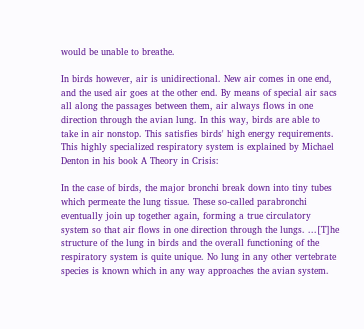would be unable to breathe.

In birds however, air is unidirectional. New air comes in one end, and the used air goes at the other end. By means of special air sacs all along the passages between them, air always flows in one direction through the avian lung. In this way, birds are able to take in air nonstop. This satisfies birds' high energy requirements. This highly specialized respiratory system is explained by Michael Denton in his book A Theory in Crisis:

In the case of birds, the major bronchi break down into tiny tubes which permeate the lung tissue. These so-called parabronchi eventually join up together again, forming a true circulatory system so that air flows in one direction through the lungs. ...[T]he structure of the lung in birds and the overall functioning of the respiratory system is quite unique. No lung in any other vertebrate species is known which in any way approaches the avian system.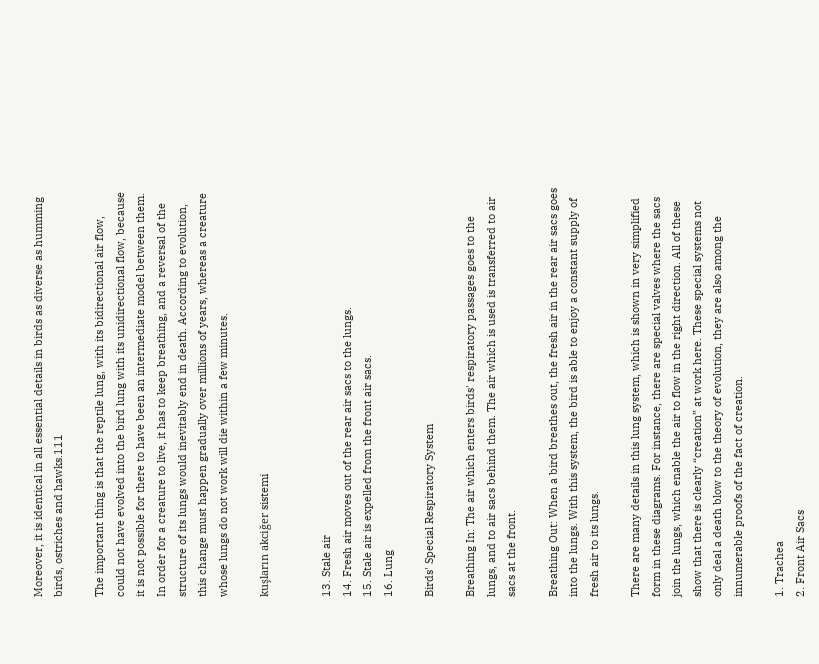Moreover, it is identical in all essential details in birds as diverse as humming birds, ostriches and hawks.111

The important thing is that the reptile lung, with its bidirectional air flow, could not have evolved into the bird lung with its unidirectional flow, because it is not possible for there to have been an intermediate model between them. In order for a creature to live, it has to keep breathing, and a reversal of the structure of its lungs would inevitably end in death. According to evolution, this change must happen gradually over millions of years, whereas a creature whose lungs do not work will die within a few minutes.

kuşların akciğer sistemi


13. Stale air
14. Fresh air moves out of the rear air sacs to the lungs.
15. Stale air is expelled from the front air sacs.
16. Lung

Birds' Special Respiratory System

Breathing In: The air which enters birds' respiratory passages goes to the lungs, and to air sacs behind them. The air which is used is transferred to air sacs at the front.

Breathing Out: When a bird breathes out, the fresh air in the rear air sacs goes into the lungs. With this system, the bird is able to enjoy a constant supply of fresh air to its lungs.

There are many details in this lung system, which is shown in very simplified form in these diagrams. For instance, there are special valves where the sacs join the lungs, which enable the air to flow in the right direction. All of these show that there is clearly “creation” at work here. These special systems not only deal a death blow to the theory of evolution, they are also among the innumerable proofs of the fact of creation.

1. Trachea
2. Front Air Sacs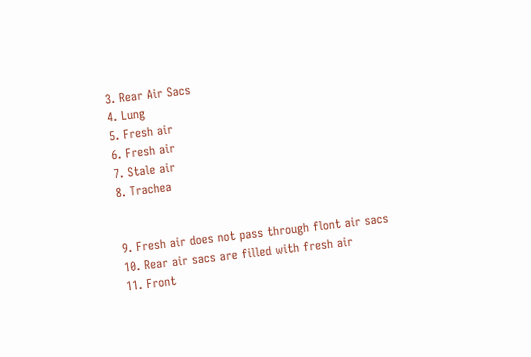3. Rear Air Sacs
4. Lung
5. Fresh air
6. Fresh air
7. Stale air
8. Trachea


9. Fresh air does not pass through flont air sacs
10. Rear air sacs are filled with fresh air
11. Front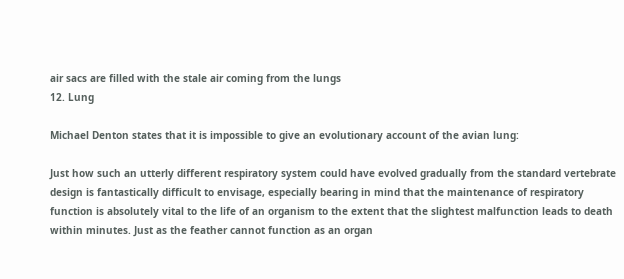air sacs are filled with the stale air coming from the lungs
12. Lung

Michael Denton states that it is impossible to give an evolutionary account of the avian lung:

Just how such an utterly different respiratory system could have evolved gradually from the standard vertebrate design is fantastically difficult to envisage, especially bearing in mind that the maintenance of respiratory function is absolutely vital to the life of an organism to the extent that the slightest malfunction leads to death within minutes. Just as the feather cannot function as an organ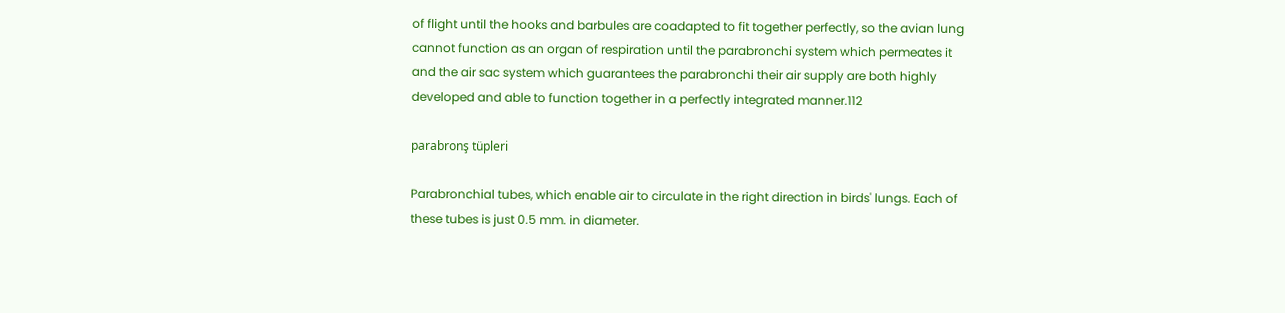of flight until the hooks and barbules are coadapted to fit together perfectly, so the avian lung cannot function as an organ of respiration until the parabronchi system which permeates it and the air sac system which guarantees the parabronchi their air supply are both highly developed and able to function together in a perfectly integrated manner.112

parabronş tüpleri

Parabronchial tubes, which enable air to circulate in the right direction in birds' lungs. Each of these tubes is just 0.5 mm. in diameter.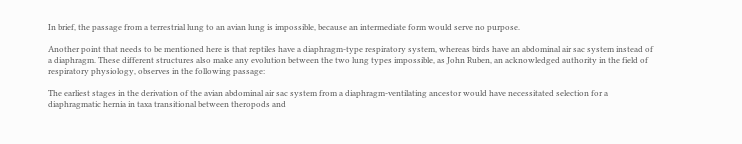In brief, the passage from a terrestrial lung to an avian lung is impossible, because an intermediate form would serve no purpose.

Another point that needs to be mentioned here is that reptiles have a diaphragm-type respiratory system, whereas birds have an abdominal air sac system instead of a diaphragm. These different structures also make any evolution between the two lung types impossible, as John Ruben, an acknowledged authority in the field of respiratory physiology, observes in the following passage:

The earliest stages in the derivation of the avian abdominal air sac system from a diaphragm-ventilating ancestor would have necessitated selection for a diaphragmatic hernia in taxa transitional between theropods and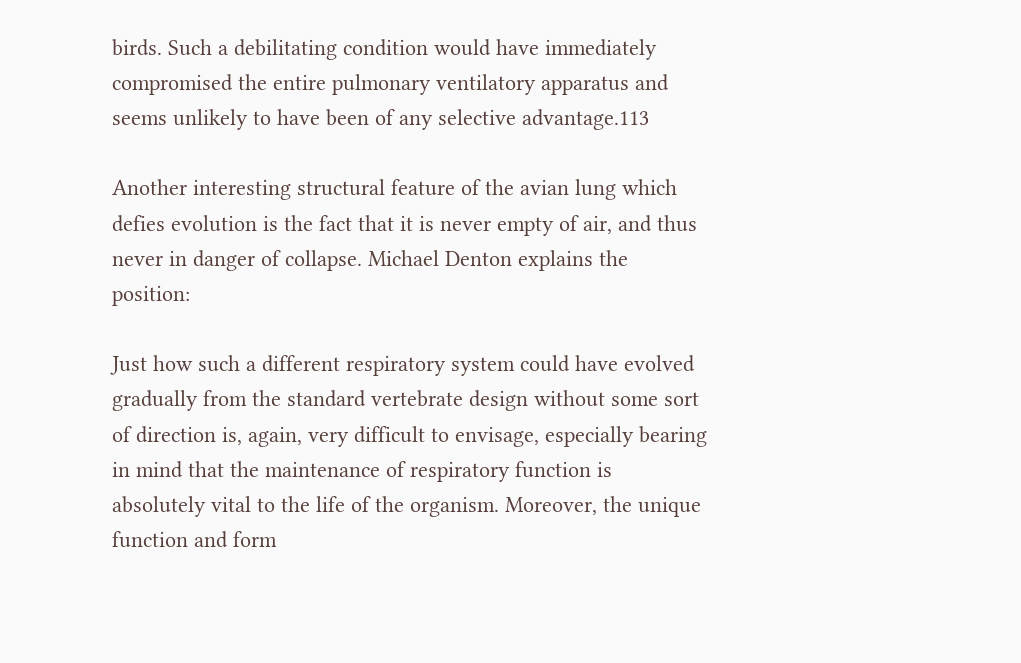birds. Such a debilitating condition would have immediately compromised the entire pulmonary ventilatory apparatus and seems unlikely to have been of any selective advantage.113

Another interesting structural feature of the avian lung which defies evolution is the fact that it is never empty of air, and thus never in danger of collapse. Michael Denton explains the position:

Just how such a different respiratory system could have evolved gradually from the standard vertebrate design without some sort of direction is, again, very difficult to envisage, especially bearing in mind that the maintenance of respiratory function is absolutely vital to the life of the organism. Moreover, the unique function and form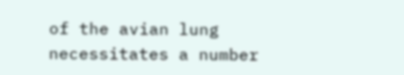of the avian lung necessitates a number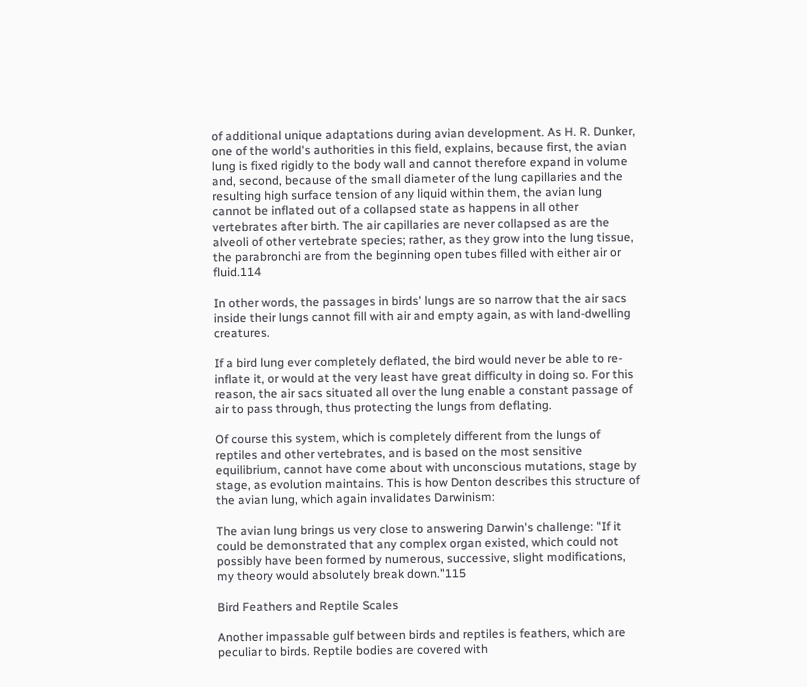of additional unique adaptations during avian development. As H. R. Dunker, one of the world's authorities in this field, explains, because first, the avian lung is fixed rigidly to the body wall and cannot therefore expand in volume and, second, because of the small diameter of the lung capillaries and the resulting high surface tension of any liquid within them, the avian lung cannot be inflated out of a collapsed state as happens in all other vertebrates after birth. The air capillaries are never collapsed as are the alveoli of other vertebrate species; rather, as they grow into the lung tissue, the parabronchi are from the beginning open tubes filled with either air or fluid.114

In other words, the passages in birds' lungs are so narrow that the air sacs inside their lungs cannot fill with air and empty again, as with land-dwelling creatures.

If a bird lung ever completely deflated, the bird would never be able to re-inflate it, or would at the very least have great difficulty in doing so. For this reason, the air sacs situated all over the lung enable a constant passage of air to pass through, thus protecting the lungs from deflating.

Of course this system, which is completely different from the lungs of reptiles and other vertebrates, and is based on the most sensitive equilibrium, cannot have come about with unconscious mutations, stage by stage, as evolution maintains. This is how Denton describes this structure of the avian lung, which again invalidates Darwinism:

The avian lung brings us very close to answering Darwin's challenge: "If it could be demonstrated that any complex organ existed, which could not possibly have been formed by numerous, successive, slight modifications, my theory would absolutely break down."115

Bird Feathers and Reptile Scales

Another impassable gulf between birds and reptiles is feathers, which are peculiar to birds. Reptile bodies are covered with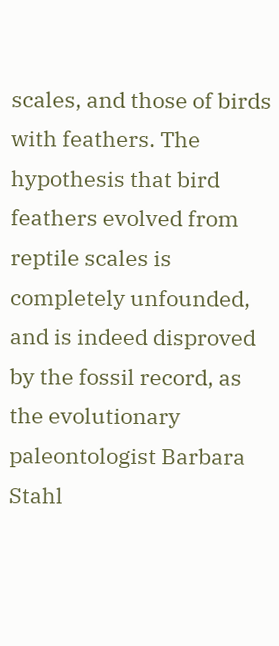scales, and those of birds with feathers. The hypothesis that bird feathers evolved from reptile scales is completely unfounded, and is indeed disproved by the fossil record, as the evolutionary paleontologist Barbara Stahl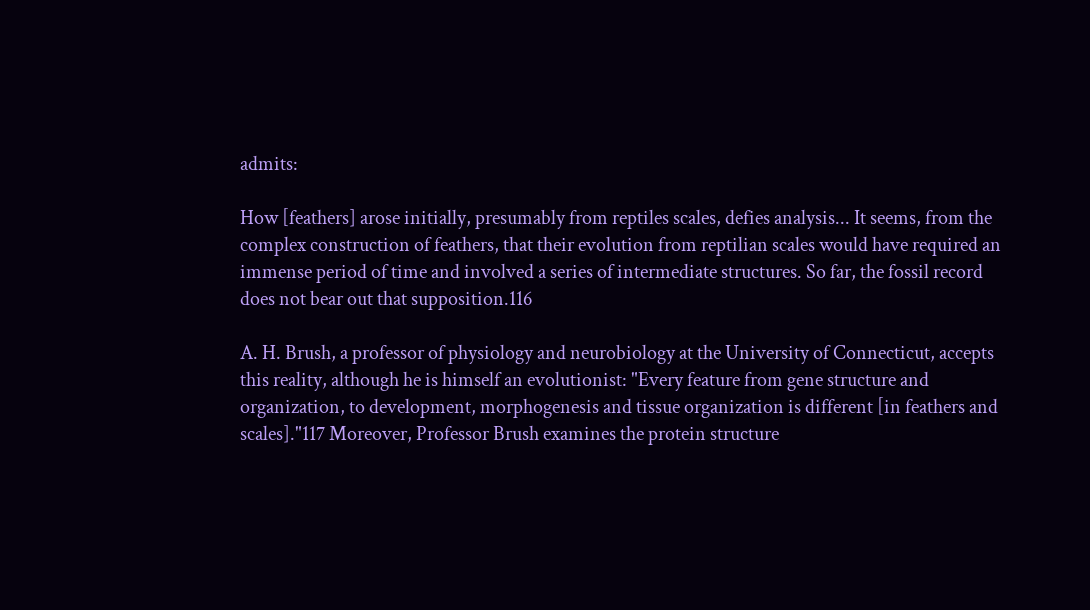admits:

How [feathers] arose initially, presumably from reptiles scales, defies analysis... It seems, from the complex construction of feathers, that their evolution from reptilian scales would have required an immense period of time and involved a series of intermediate structures. So far, the fossil record does not bear out that supposition.116

A. H. Brush, a professor of physiology and neurobiology at the University of Connecticut, accepts this reality, although he is himself an evolutionist: "Every feature from gene structure and organization, to development, morphogenesis and tissue organization is different [in feathers and scales]."117 Moreover, Professor Brush examines the protein structure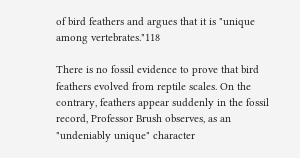of bird feathers and argues that it is "unique among vertebrates."118

There is no fossil evidence to prove that bird feathers evolved from reptile scales. On the contrary, feathers appear suddenly in the fossil record, Professor Brush observes, as an "undeniably unique" character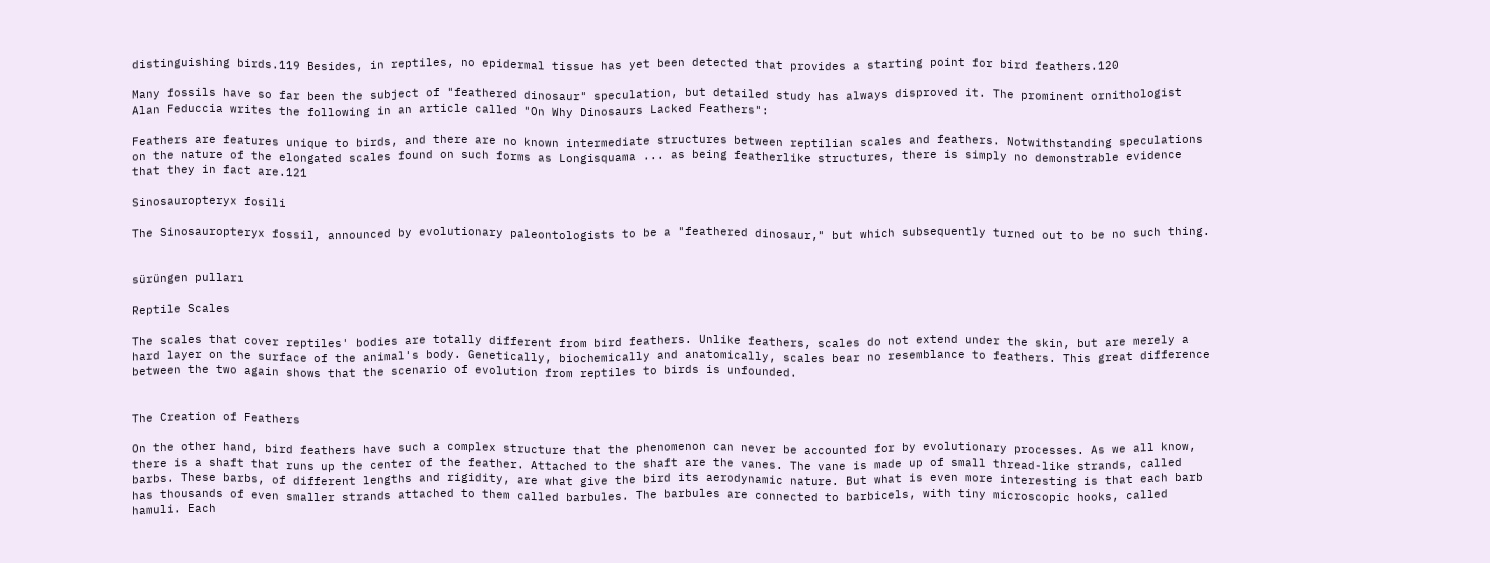distinguishing birds.119 Besides, in reptiles, no epidermal tissue has yet been detected that provides a starting point for bird feathers.120

Many fossils have so far been the subject of "feathered dinosaur" speculation, but detailed study has always disproved it. The prominent ornithologist Alan Feduccia writes the following in an article called "On Why Dinosaurs Lacked Feathers":

Feathers are features unique to birds, and there are no known intermediate structures between reptilian scales and feathers. Notwithstanding speculations on the nature of the elongated scales found on such forms as Longisquama ... as being featherlike structures, there is simply no demonstrable evidence that they in fact are.121

Sinosauropteryx fosili

The Sinosauropteryx fossil, announced by evolutionary paleontologists to be a "feathered dinosaur," but which subsequently turned out to be no such thing.


sürüngen pulları

Reptile Scales

The scales that cover reptiles' bodies are totally different from bird feathers. Unlike feathers, scales do not extend under the skin, but are merely a hard layer on the surface of the animal's body. Genetically, biochemically and anatomically, scales bear no resemblance to feathers. This great difference between the two again shows that the scenario of evolution from reptiles to birds is unfounded.


The Creation of Feathers

On the other hand, bird feathers have such a complex structure that the phenomenon can never be accounted for by evolutionary processes. As we all know, there is a shaft that runs up the center of the feather. Attached to the shaft are the vanes. The vane is made up of small thread-like strands, called barbs. These barbs, of different lengths and rigidity, are what give the bird its aerodynamic nature. But what is even more interesting is that each barb has thousands of even smaller strands attached to them called barbules. The barbules are connected to barbicels, with tiny microscopic hooks, called hamuli. Each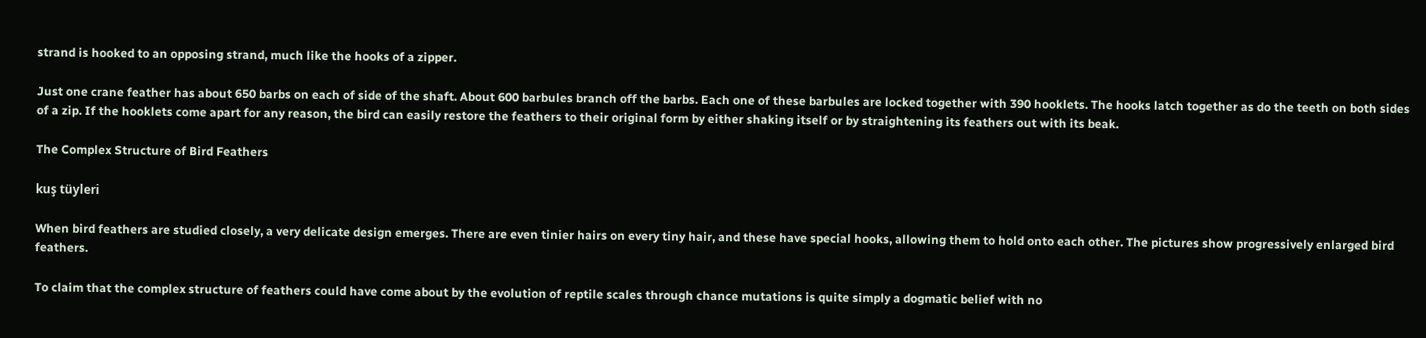strand is hooked to an opposing strand, much like the hooks of a zipper.

Just one crane feather has about 650 barbs on each of side of the shaft. About 600 barbules branch off the barbs. Each one of these barbules are locked together with 390 hooklets. The hooks latch together as do the teeth on both sides of a zip. If the hooklets come apart for any reason, the bird can easily restore the feathers to their original form by either shaking itself or by straightening its feathers out with its beak.

The Complex Structure of Bird Feathers

kuş tüyleri

When bird feathers are studied closely, a very delicate design emerges. There are even tinier hairs on every tiny hair, and these have special hooks, allowing them to hold onto each other. The pictures show progressively enlarged bird feathers.

To claim that the complex structure of feathers could have come about by the evolution of reptile scales through chance mutations is quite simply a dogmatic belief with no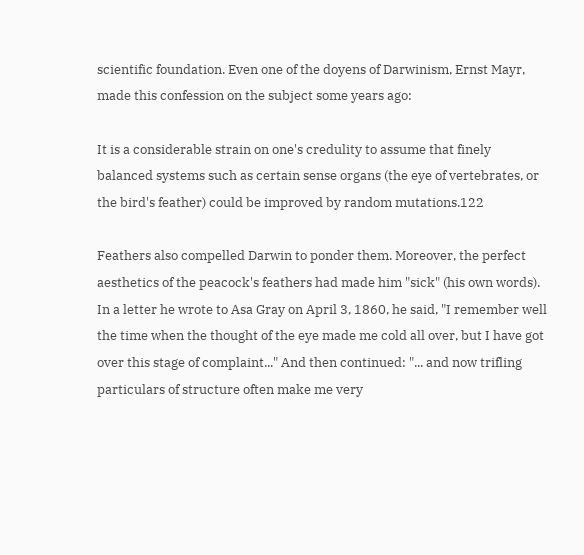scientific foundation. Even one of the doyens of Darwinism, Ernst Mayr, made this confession on the subject some years ago:

It is a considerable strain on one's credulity to assume that finely balanced systems such as certain sense organs (the eye of vertebrates, or the bird's feather) could be improved by random mutations.122

Feathers also compelled Darwin to ponder them. Moreover, the perfect aesthetics of the peacock's feathers had made him "sick" (his own words). In a letter he wrote to Asa Gray on April 3, 1860, he said, "I remember well the time when the thought of the eye made me cold all over, but I have got over this stage of complaint..." And then continued: "... and now trifling particulars of structure often make me very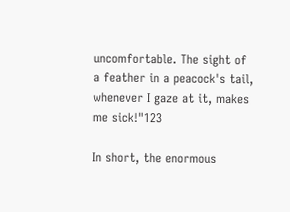uncomfortable. The sight of a feather in a peacock's tail, whenever I gaze at it, makes me sick!"123

In short, the enormous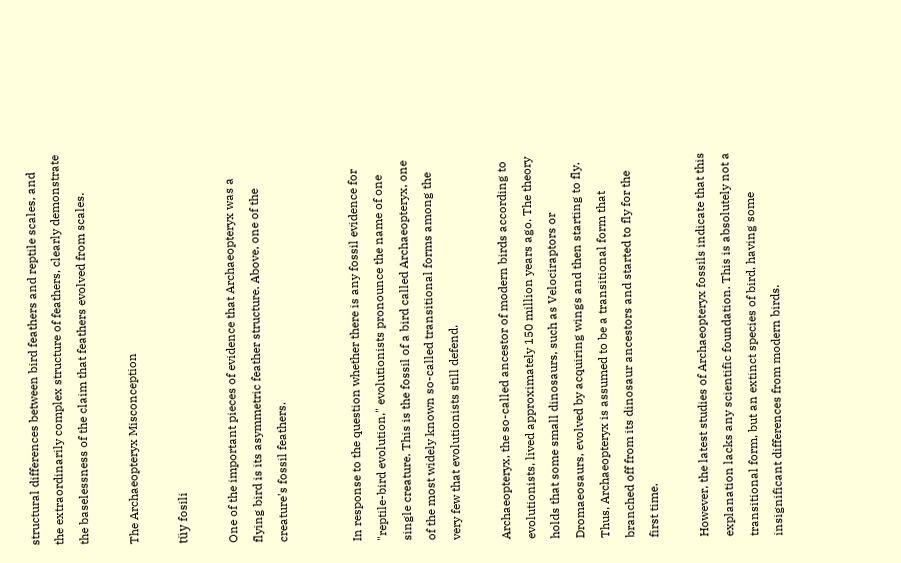structural differences between bird feathers and reptile scales, and the extraordinarily complex structure of feathers, clearly demonstrate the baselessness of the claim that feathers evolved from scales.

The Archaeopteryx Misconception

tüy fosili

One of the important pieces of evidence that Archaeopteryx was a flying bird is its asymmetric feather structure. Above, one of the creature's fossil feathers.


In response to the question whether there is any fossil evidence for "reptile-bird evolution," evolutionists pronounce the name of one single creature. This is the fossil of a bird called Archaeopteryx, one of the most widely known so-called transitional forms among the very few that evolutionists still defend.

Archaeopteryx, the so-called ancestor of modern birds according to evolutionists, lived approximately 150 million years ago. The theory holds that some small dinosaurs, such as Velociraptors or Dromaeosaurs, evolved by acquiring wings and then starting to fly. Thus, Archaeopteryx is assumed to be a transitional form that branched off from its dinosaur ancestors and started to fly for the first time.

However, the latest studies of Archaeopteryx fossils indicate that this explanation lacks any scientific foundation. This is absolutely not a transitional form, but an extinct species of bird, having some insignificant differences from modern birds.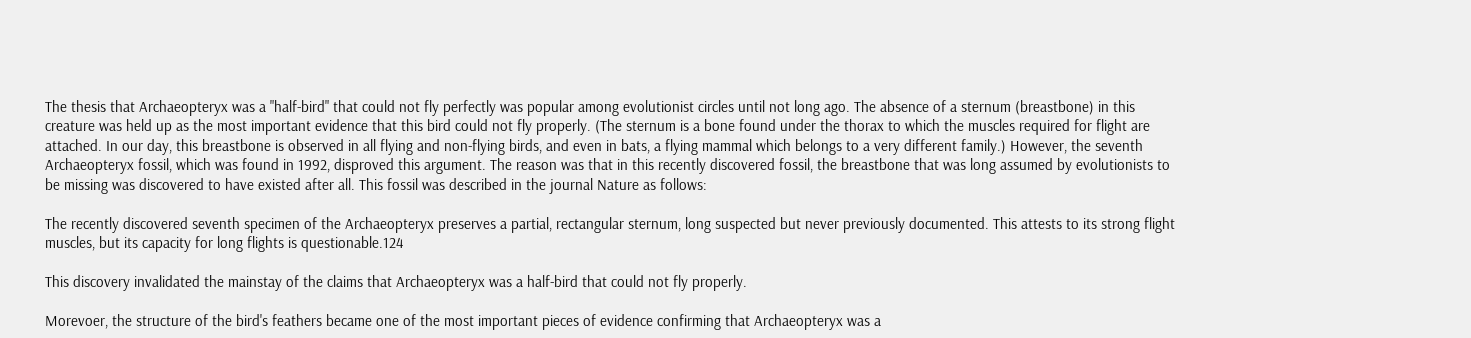The thesis that Archaeopteryx was a "half-bird" that could not fly perfectly was popular among evolutionist circles until not long ago. The absence of a sternum (breastbone) in this creature was held up as the most important evidence that this bird could not fly properly. (The sternum is a bone found under the thorax to which the muscles required for flight are attached. In our day, this breastbone is observed in all flying and non-flying birds, and even in bats, a flying mammal which belongs to a very different family.) However, the seventh Archaeopteryx fossil, which was found in 1992, disproved this argument. The reason was that in this recently discovered fossil, the breastbone that was long assumed by evolutionists to be missing was discovered to have existed after all. This fossil was described in the journal Nature as follows:

The recently discovered seventh specimen of the Archaeopteryx preserves a partial, rectangular sternum, long suspected but never previously documented. This attests to its strong flight muscles, but its capacity for long flights is questionable.124

This discovery invalidated the mainstay of the claims that Archaeopteryx was a half-bird that could not fly properly.

Morevoer, the structure of the bird's feathers became one of the most important pieces of evidence confirming that Archaeopteryx was a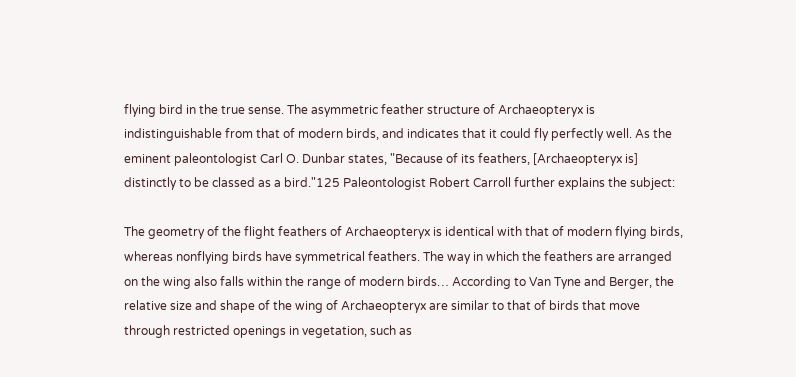flying bird in the true sense. The asymmetric feather structure of Archaeopteryx is indistinguishable from that of modern birds, and indicates that it could fly perfectly well. As the eminent paleontologist Carl O. Dunbar states, "Because of its feathers, [Archaeopteryx is] distinctly to be classed as a bird."125 Paleontologist Robert Carroll further explains the subject:

The geometry of the flight feathers of Archaeopteryx is identical with that of modern flying birds, whereas nonflying birds have symmetrical feathers. The way in which the feathers are arranged on the wing also falls within the range of modern birds… According to Van Tyne and Berger, the relative size and shape of the wing of Archaeopteryx are similar to that of birds that move through restricted openings in vegetation, such as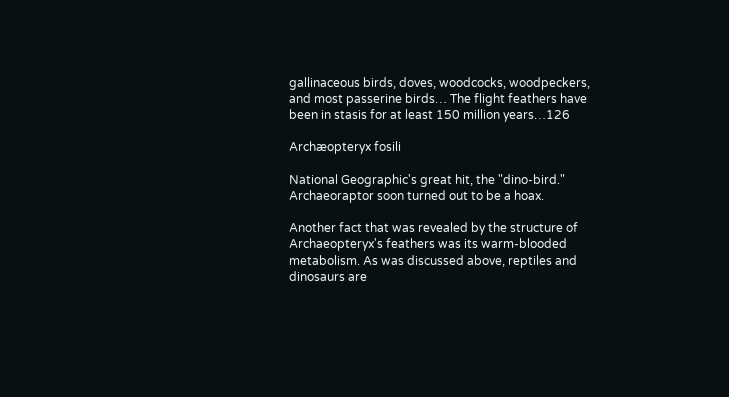gallinaceous birds, doves, woodcocks, woodpeckers, and most passerine birds… The flight feathers have been in stasis for at least 150 million years…126

Archæopteryx fosili

National Geographic's great hit, the "dino-bird."
Archaeoraptor soon turned out to be a hoax.

Another fact that was revealed by the structure of Archaeopteryx's feathers was its warm-blooded metabolism. As was discussed above, reptiles and dinosaurs are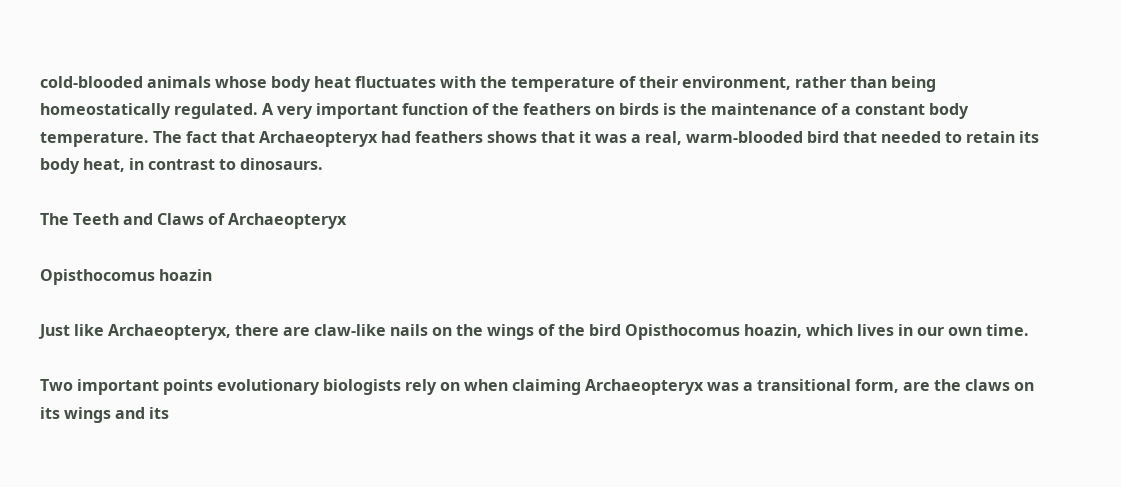cold-blooded animals whose body heat fluctuates with the temperature of their environment, rather than being homeostatically regulated. A very important function of the feathers on birds is the maintenance of a constant body temperature. The fact that Archaeopteryx had feathers shows that it was a real, warm-blooded bird that needed to retain its body heat, in contrast to dinosaurs.

The Teeth and Claws of Archaeopteryx

Opisthocomus hoazin

Just like Archaeopteryx, there are claw-like nails on the wings of the bird Opisthocomus hoazin, which lives in our own time.

Two important points evolutionary biologists rely on when claiming Archaeopteryx was a transitional form, are the claws on its wings and its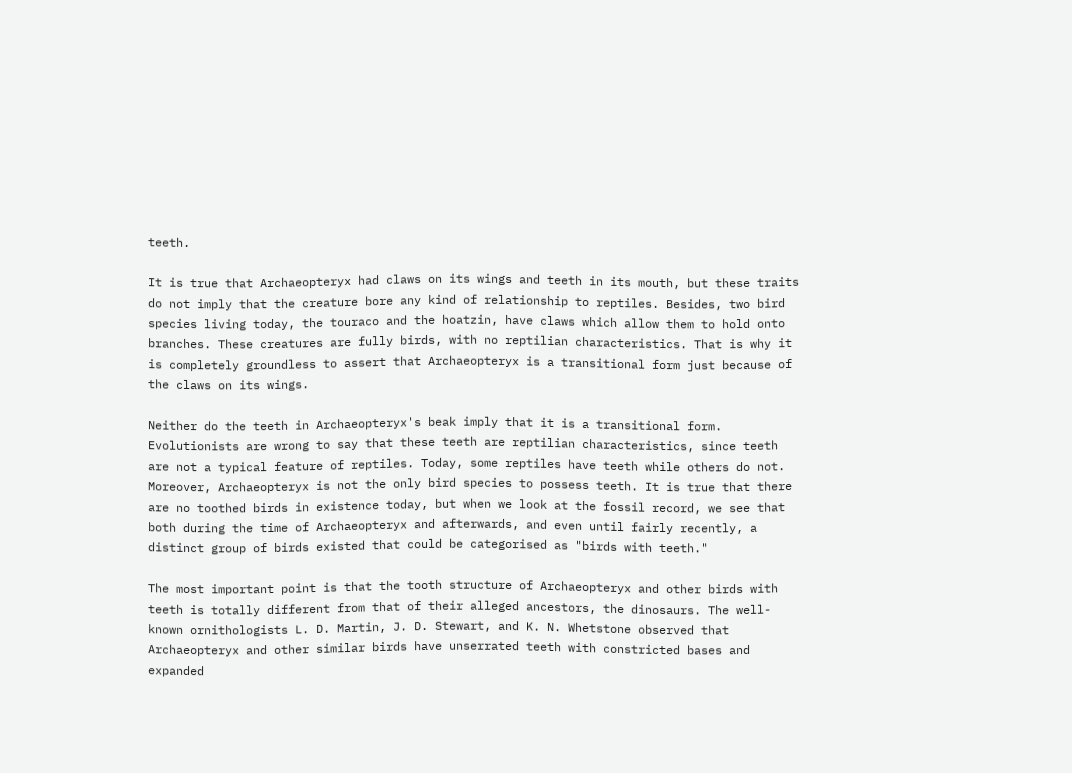teeth.

It is true that Archaeopteryx had claws on its wings and teeth in its mouth, but these traits do not imply that the creature bore any kind of relationship to reptiles. Besides, two bird species living today, the touraco and the hoatzin, have claws which allow them to hold onto branches. These creatures are fully birds, with no reptilian characteristics. That is why it is completely groundless to assert that Archaeopteryx is a transitional form just because of the claws on its wings.

Neither do the teeth in Archaeopteryx's beak imply that it is a transitional form. Evolutionists are wrong to say that these teeth are reptilian characteristics, since teeth are not a typical feature of reptiles. Today, some reptiles have teeth while others do not. Moreover, Archaeopteryx is not the only bird species to possess teeth. It is true that there are no toothed birds in existence today, but when we look at the fossil record, we see that both during the time of Archaeopteryx and afterwards, and even until fairly recently, a distinct group of birds existed that could be categorised as "birds with teeth."

The most important point is that the tooth structure of Archaeopteryx and other birds with teeth is totally different from that of their alleged ancestors, the dinosaurs. The well-known ornithologists L. D. Martin, J. D. Stewart, and K. N. Whetstone observed that Archaeopteryx and other similar birds have unserrated teeth with constricted bases and expanded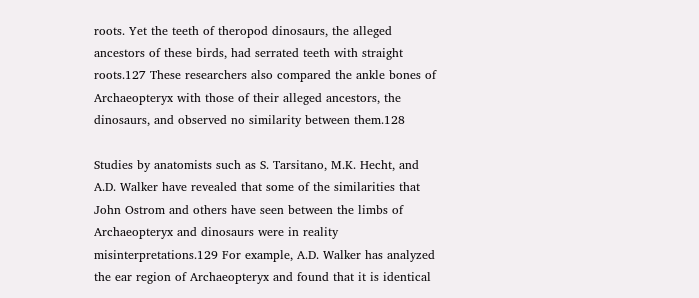roots. Yet the teeth of theropod dinosaurs, the alleged ancestors of these birds, had serrated teeth with straight roots.127 These researchers also compared the ankle bones of Archaeopteryx with those of their alleged ancestors, the dinosaurs, and observed no similarity between them.128

Studies by anatomists such as S. Tarsitano, M.K. Hecht, and A.D. Walker have revealed that some of the similarities that John Ostrom and others have seen between the limbs of Archaeopteryx and dinosaurs were in reality misinterpretations.129 For example, A.D. Walker has analyzed the ear region of Archaeopteryx and found that it is identical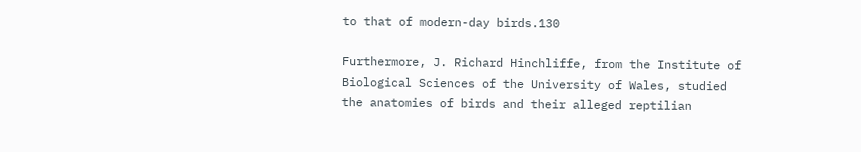to that of modern-day birds.130

Furthermore, J. Richard Hinchliffe, from the Institute of Biological Sciences of the University of Wales, studied the anatomies of birds and their alleged reptilian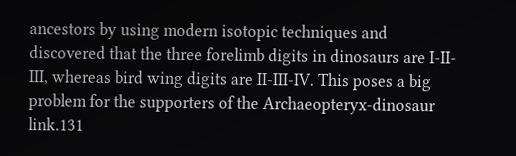ancestors by using modern isotopic techniques and discovered that the three forelimb digits in dinosaurs are I-II-III, whereas bird wing digits are II-III-IV. This poses a big problem for the supporters of the Archaeopteryx-dinosaur link.131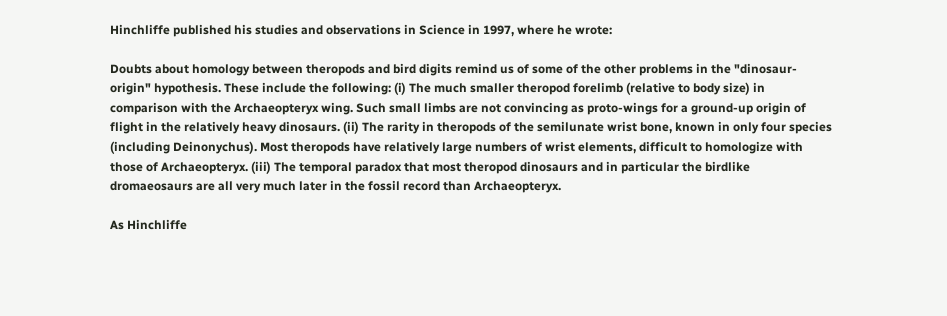Hinchliffe published his studies and observations in Science in 1997, where he wrote:

Doubts about homology between theropods and bird digits remind us of some of the other problems in the "dinosaur-origin" hypothesis. These include the following: (i) The much smaller theropod forelimb (relative to body size) in comparison with the Archaeopteryx wing. Such small limbs are not convincing as proto-wings for a ground-up origin of flight in the relatively heavy dinosaurs. (ii) The rarity in theropods of the semilunate wrist bone, known in only four species (including Deinonychus). Most theropods have relatively large numbers of wrist elements, difficult to homologize with those of Archaeopteryx. (iii) The temporal paradox that most theropod dinosaurs and in particular the birdlike dromaeosaurs are all very much later in the fossil record than Archaeopteryx.

As Hinchliffe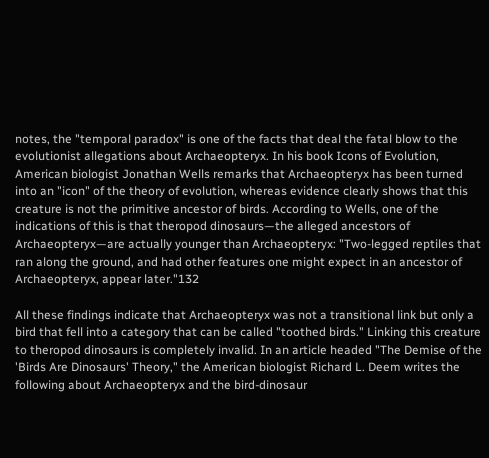notes, the "temporal paradox" is one of the facts that deal the fatal blow to the evolutionist allegations about Archaeopteryx. In his book Icons of Evolution, American biologist Jonathan Wells remarks that Archaeopteryx has been turned into an "icon" of the theory of evolution, whereas evidence clearly shows that this creature is not the primitive ancestor of birds. According to Wells, one of the indications of this is that theropod dinosaurs—the alleged ancestors of Archaeopteryx—are actually younger than Archaeopteryx: "Two-legged reptiles that ran along the ground, and had other features one might expect in an ancestor of Archaeopteryx, appear later."132

All these findings indicate that Archaeopteryx was not a transitional link but only a bird that fell into a category that can be called "toothed birds." Linking this creature to theropod dinosaurs is completely invalid. In an article headed "The Demise of the 'Birds Are Dinosaurs' Theory," the American biologist Richard L. Deem writes the following about Archaeopteryx and the bird-dinosaur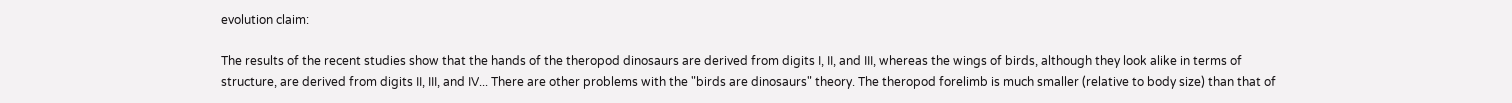evolution claim:

The results of the recent studies show that the hands of the theropod dinosaurs are derived from digits I, II, and III, whereas the wings of birds, although they look alike in terms of structure, are derived from digits II, III, and IV... There are other problems with the "birds are dinosaurs" theory. The theropod forelimb is much smaller (relative to body size) than that of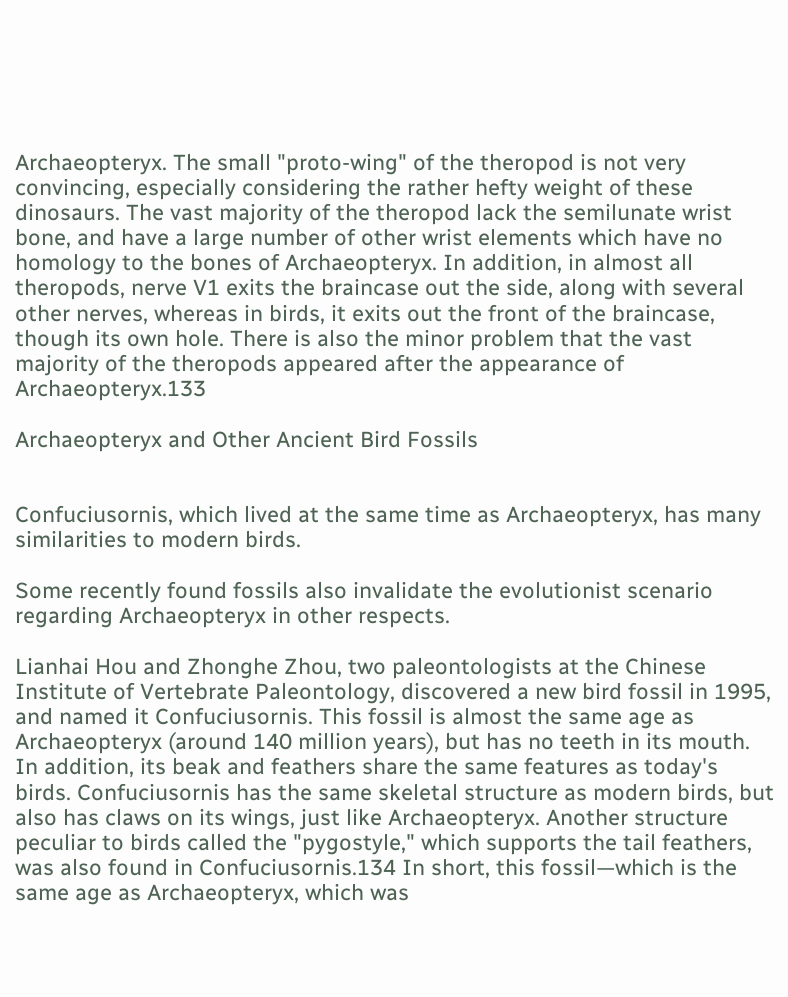Archaeopteryx. The small "proto-wing" of the theropod is not very convincing, especially considering the rather hefty weight of these dinosaurs. The vast majority of the theropod lack the semilunate wrist bone, and have a large number of other wrist elements which have no homology to the bones of Archaeopteryx. In addition, in almost all theropods, nerve V1 exits the braincase out the side, along with several other nerves, whereas in birds, it exits out the front of the braincase, though its own hole. There is also the minor problem that the vast majority of the theropods appeared after the appearance of Archaeopteryx.133

Archaeopteryx and Other Ancient Bird Fossils


Confuciusornis, which lived at the same time as Archaeopteryx, has many similarities to modern birds.

Some recently found fossils also invalidate the evolutionist scenario regarding Archaeopteryx in other respects.

Lianhai Hou and Zhonghe Zhou, two paleontologists at the Chinese Institute of Vertebrate Paleontology, discovered a new bird fossil in 1995, and named it Confuciusornis. This fossil is almost the same age as Archaeopteryx (around 140 million years), but has no teeth in its mouth. In addition, its beak and feathers share the same features as today's birds. Confuciusornis has the same skeletal structure as modern birds, but also has claws on its wings, just like Archaeopteryx. Another structure peculiar to birds called the "pygostyle," which supports the tail feathers, was also found in Confuciusornis.134 In short, this fossil—which is the same age as Archaeopteryx, which was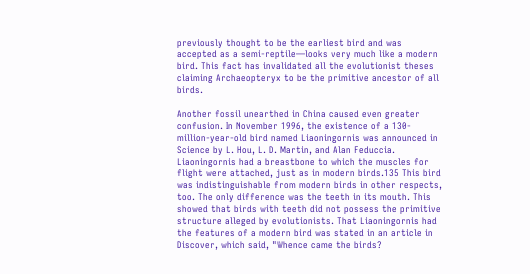previously thought to be the earliest bird and was accepted as a semi-reptile—looks very much like a modern bird. This fact has invalidated all the evolutionist theses claiming Archaeopteryx to be the primitive ancestor of all birds.

Another fossil unearthed in China caused even greater confusion. In November 1996, the existence of a 130-million-year-old bird named Liaoningornis was announced in Science by L. Hou, L. D. Martin, and Alan Feduccia. Liaoningornis had a breastbone to which the muscles for flight were attached, just as in modern birds.135 This bird was indistinguishable from modern birds in other respects, too. The only difference was the teeth in its mouth. This showed that birds with teeth did not possess the primitive structure alleged by evolutionists. That Liaoningornis had the features of a modern bird was stated in an article in Discover, which said, "Whence came the birds?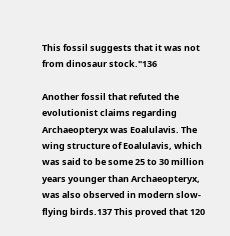This fossil suggests that it was not from dinosaur stock."136

Another fossil that refuted the evolutionist claims regarding Archaeopteryx was Eoalulavis. The wing structure of Eoalulavis, which was said to be some 25 to 30 million years younger than Archaeopteryx, was also observed in modern slow-flying birds.137 This proved that 120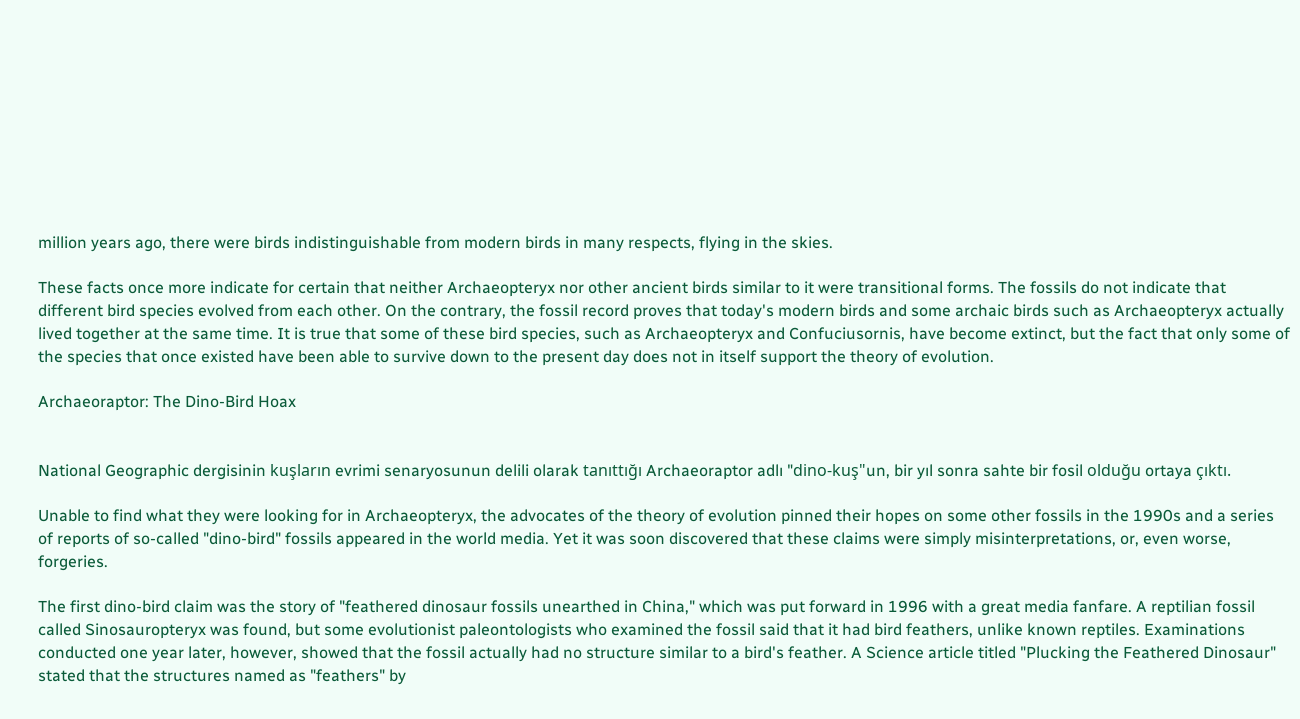million years ago, there were birds indistinguishable from modern birds in many respects, flying in the skies.

These facts once more indicate for certain that neither Archaeopteryx nor other ancient birds similar to it were transitional forms. The fossils do not indicate that different bird species evolved from each other. On the contrary, the fossil record proves that today's modern birds and some archaic birds such as Archaeopteryx actually lived together at the same time. It is true that some of these bird species, such as Archaeopteryx and Confuciusornis, have become extinct, but the fact that only some of the species that once existed have been able to survive down to the present day does not in itself support the theory of evolution.

Archaeoraptor: The Dino-Bird Hoax


National Geographic dergisinin kuşların evrimi senaryosunun delili olarak tanıttığı Archaeoraptor adlı "dino-kuş"un, bir yıl sonra sahte bir fosil olduğu ortaya çıktı.

Unable to find what they were looking for in Archaeopteryx, the advocates of the theory of evolution pinned their hopes on some other fossils in the 1990s and a series of reports of so-called "dino-bird" fossils appeared in the world media. Yet it was soon discovered that these claims were simply misinterpretations, or, even worse, forgeries.

The first dino-bird claim was the story of "feathered dinosaur fossils unearthed in China," which was put forward in 1996 with a great media fanfare. A reptilian fossil called Sinosauropteryx was found, but some evolutionist paleontologists who examined the fossil said that it had bird feathers, unlike known reptiles. Examinations conducted one year later, however, showed that the fossil actually had no structure similar to a bird's feather. A Science article titled "Plucking the Feathered Dinosaur" stated that the structures named as "feathers" by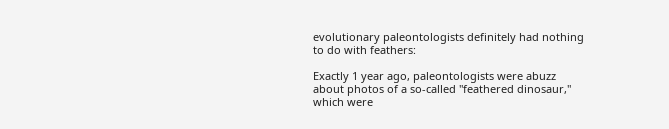evolutionary paleontologists definitely had nothing to do with feathers:

Exactly 1 year ago, paleontologists were abuzz about photos of a so-called "feathered dinosaur," which were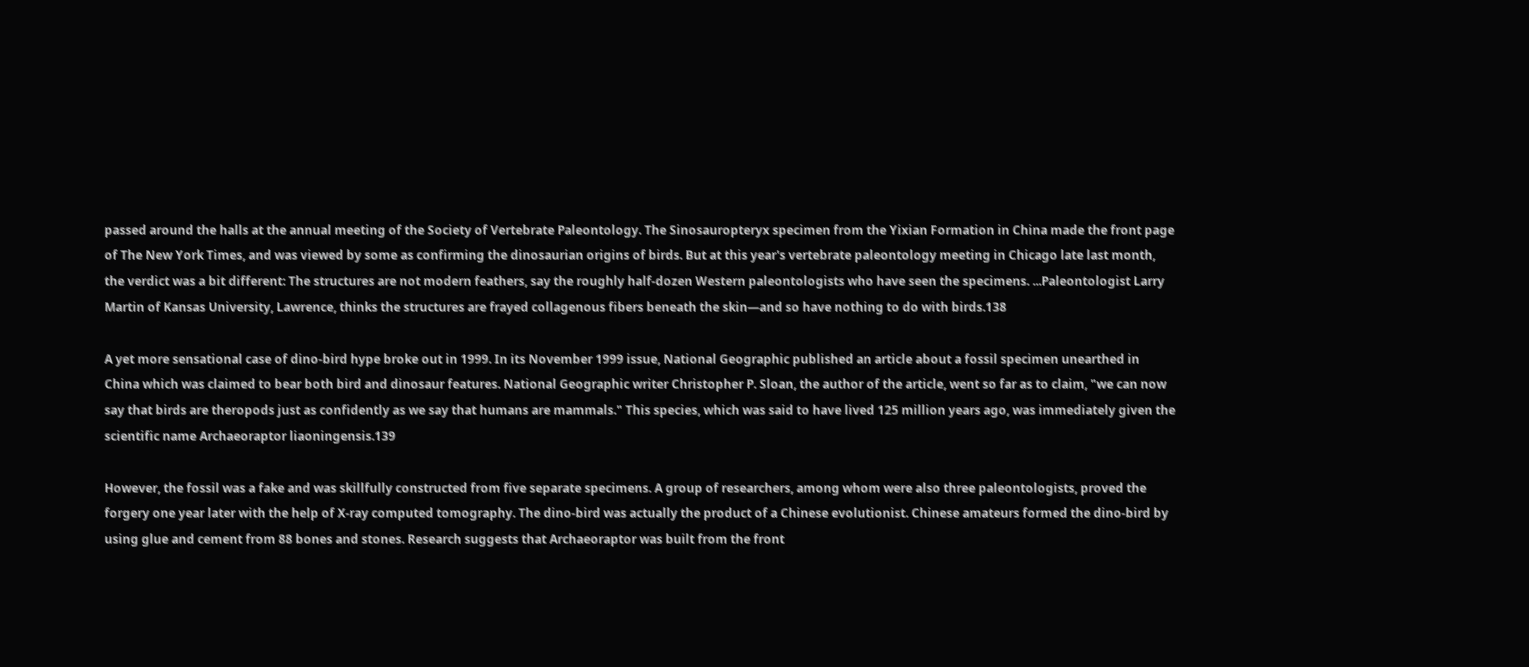passed around the halls at the annual meeting of the Society of Vertebrate Paleontology. The Sinosauropteryx specimen from the Yixian Formation in China made the front page of The New York Times, and was viewed by some as confirming the dinosaurian origins of birds. But at this year's vertebrate paleontology meeting in Chicago late last month, the verdict was a bit different: The structures are not modern feathers, say the roughly half-dozen Western paleontologists who have seen the specimens. ...Paleontologist Larry Martin of Kansas University, Lawrence, thinks the structures are frayed collagenous fibers beneath the skin—and so have nothing to do with birds.138

A yet more sensational case of dino-bird hype broke out in 1999. In its November 1999 issue, National Geographic published an article about a fossil specimen unearthed in China which was claimed to bear both bird and dinosaur features. National Geographic writer Christopher P. Sloan, the author of the article, went so far as to claim, "we can now say that birds are theropods just as confidently as we say that humans are mammals." This species, which was said to have lived 125 million years ago, was immediately given the scientific name Archaeoraptor liaoningensis.139

However, the fossil was a fake and was skillfully constructed from five separate specimens. A group of researchers, among whom were also three paleontologists, proved the forgery one year later with the help of X-ray computed tomography. The dino-bird was actually the product of a Chinese evolutionist. Chinese amateurs formed the dino-bird by using glue and cement from 88 bones and stones. Research suggests that Archaeoraptor was built from the front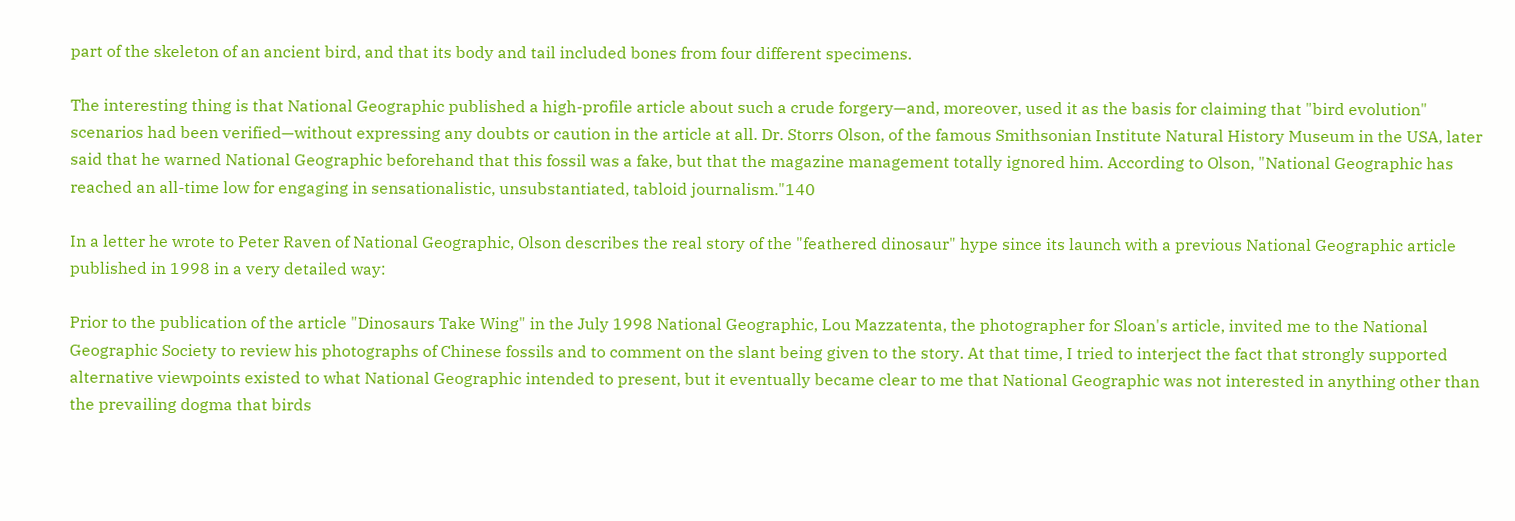part of the skeleton of an ancient bird, and that its body and tail included bones from four different specimens.

The interesting thing is that National Geographic published a high-profile article about such a crude forgery—and, moreover, used it as the basis for claiming that "bird evolution" scenarios had been verified—without expressing any doubts or caution in the article at all. Dr. Storrs Olson, of the famous Smithsonian Institute Natural History Museum in the USA, later said that he warned National Geographic beforehand that this fossil was a fake, but that the magazine management totally ignored him. According to Olson, "National Geographic has reached an all-time low for engaging in sensationalistic, unsubstantiated, tabloid journalism."140

In a letter he wrote to Peter Raven of National Geographic, Olson describes the real story of the "feathered dinosaur" hype since its launch with a previous National Geographic article published in 1998 in a very detailed way:

Prior to the publication of the article "Dinosaurs Take Wing" in the July 1998 National Geographic, Lou Mazzatenta, the photographer for Sloan's article, invited me to the National Geographic Society to review his photographs of Chinese fossils and to comment on the slant being given to the story. At that time, I tried to interject the fact that strongly supported alternative viewpoints existed to what National Geographic intended to present, but it eventually became clear to me that National Geographic was not interested in anything other than the prevailing dogma that birds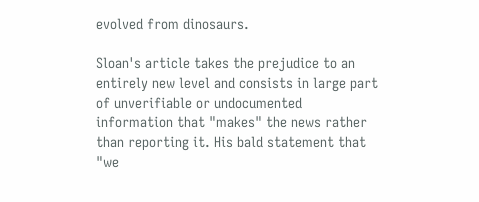evolved from dinosaurs.

Sloan's article takes the prejudice to an entirely new level and consists in large part of unverifiable or undocumented information that "makes" the news rather than reporting it. His bald statement that "we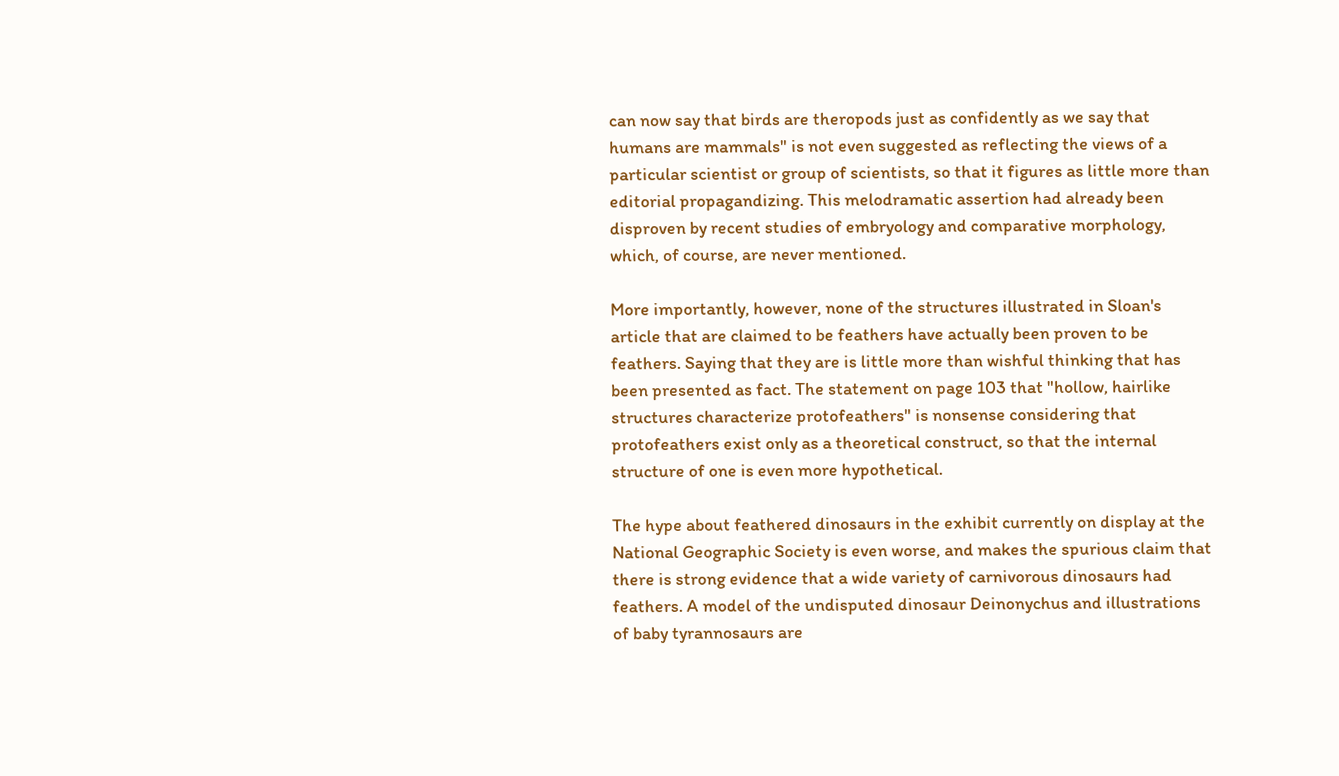can now say that birds are theropods just as confidently as we say that humans are mammals" is not even suggested as reflecting the views of a particular scientist or group of scientists, so that it figures as little more than editorial propagandizing. This melodramatic assertion had already been disproven by recent studies of embryology and comparative morphology, which, of course, are never mentioned.

More importantly, however, none of the structures illustrated in Sloan's article that are claimed to be feathers have actually been proven to be feathers. Saying that they are is little more than wishful thinking that has been presented as fact. The statement on page 103 that "hollow, hairlike structures characterize protofeathers" is nonsense considering that protofeathers exist only as a theoretical construct, so that the internal structure of one is even more hypothetical.

The hype about feathered dinosaurs in the exhibit currently on display at the National Geographic Society is even worse, and makes the spurious claim that there is strong evidence that a wide variety of carnivorous dinosaurs had feathers. A model of the undisputed dinosaur Deinonychus and illustrations of baby tyrannosaurs are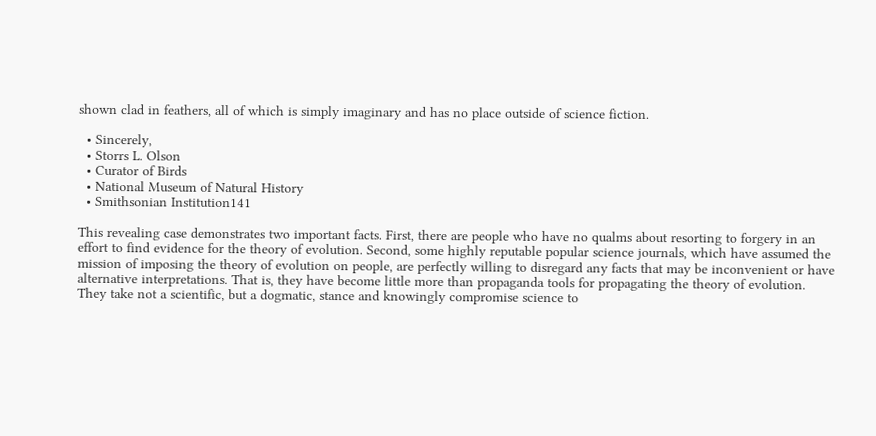shown clad in feathers, all of which is simply imaginary and has no place outside of science fiction.

  • Sincerely,
  • Storrs L. Olson
  • Curator of Birds
  • National Museum of Natural History
  • Smithsonian Institution141

This revealing case demonstrates two important facts. First, there are people who have no qualms about resorting to forgery in an effort to find evidence for the theory of evolution. Second, some highly reputable popular science journals, which have assumed the mission of imposing the theory of evolution on people, are perfectly willing to disregard any facts that may be inconvenient or have alternative interpretations. That is, they have become little more than propaganda tools for propagating the theory of evolution. They take not a scientific, but a dogmatic, stance and knowingly compromise science to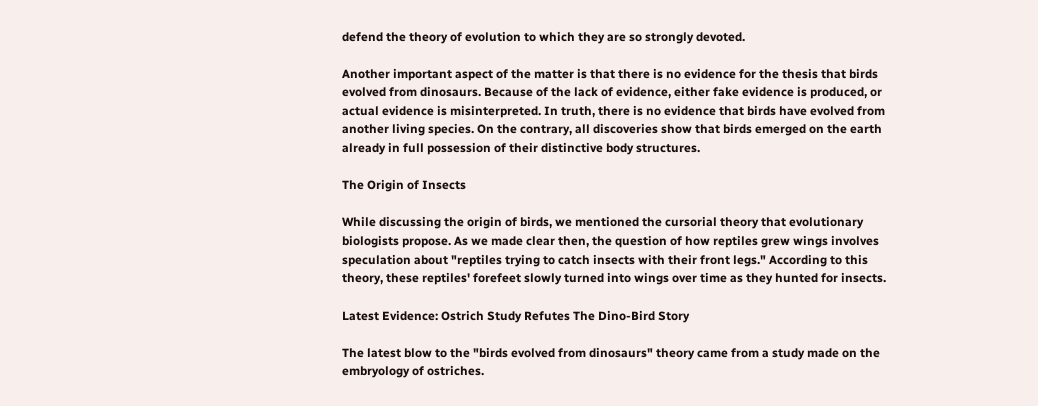defend the theory of evolution to which they are so strongly devoted.

Another important aspect of the matter is that there is no evidence for the thesis that birds evolved from dinosaurs. Because of the lack of evidence, either fake evidence is produced, or actual evidence is misinterpreted. In truth, there is no evidence that birds have evolved from another living species. On the contrary, all discoveries show that birds emerged on the earth already in full possession of their distinctive body structures.

The Origin of Insects

While discussing the origin of birds, we mentioned the cursorial theory that evolutionary biologists propose. As we made clear then, the question of how reptiles grew wings involves speculation about "reptiles trying to catch insects with their front legs." According to this theory, these reptiles' forefeet slowly turned into wings over time as they hunted for insects.

Latest Evidence: Ostrich Study Refutes The Dino-Bird Story

The latest blow to the "birds evolved from dinosaurs" theory came from a study made on the embryology of ostriches.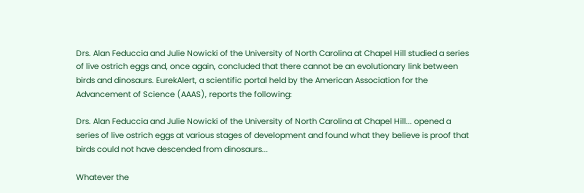Drs. Alan Feduccia and Julie Nowicki of the University of North Carolina at Chapel Hill studied a series of live ostrich eggs and, once again, concluded that there cannot be an evolutionary link between birds and dinosaurs. EurekAlert, a scientific portal held by the American Association for the Advancement of Science (AAAS), reports the following:

Drs. Alan Feduccia and Julie Nowicki of the University of North Carolina at Chapel Hill... opened a series of live ostrich eggs at various stages of development and found what they believe is proof that birds could not have descended from dinosaurs...

Whatever the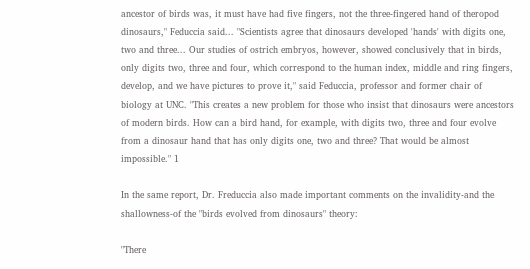ancestor of birds was, it must have had five fingers, not the three-fingered hand of theropod dinosaurs," Feduccia said... "Scientists agree that dinosaurs developed 'hands' with digits one, two and three... Our studies of ostrich embryos, however, showed conclusively that in birds, only digits two, three and four, which correspond to the human index, middle and ring fingers, develop, and we have pictures to prove it," said Feduccia, professor and former chair of biology at UNC. "This creates a new problem for those who insist that dinosaurs were ancestors of modern birds. How can a bird hand, for example, with digits two, three and four evolve from a dinosaur hand that has only digits one, two and three? That would be almost impossible." 1

In the same report, Dr. Freduccia also made important comments on the invalidity-and the shallowness-of the "birds evolved from dinosaurs" theory:

"There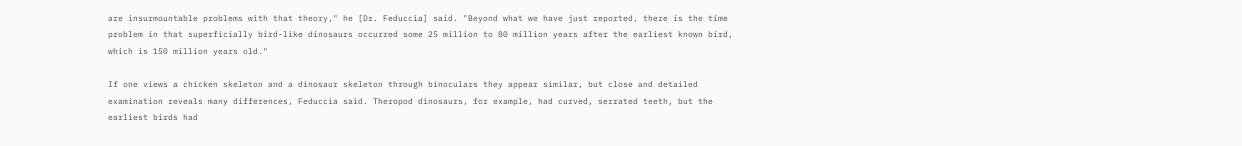are insurmountable problems with that theory," he [Dr. Feduccia] said. "Beyond what we have just reported, there is the time problem in that superficially bird-like dinosaurs occurred some 25 million to 80 million years after the earliest known bird, which is 150 million years old."

If one views a chicken skeleton and a dinosaur skeleton through binoculars they appear similar, but close and detailed examination reveals many differences, Feduccia said. Theropod dinosaurs, for example, had curved, serrated teeth, but the earliest birds had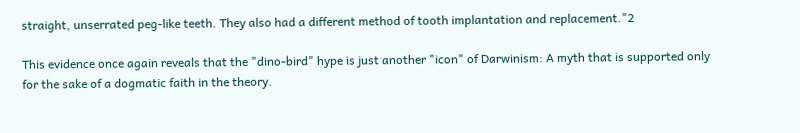straight, unserrated peg-like teeth. They also had a different method of tooth implantation and replacement."2

This evidence once again reveals that the "dino-bird" hype is just another "icon" of Darwinism: A myth that is supported only for the sake of a dogmatic faith in the theory.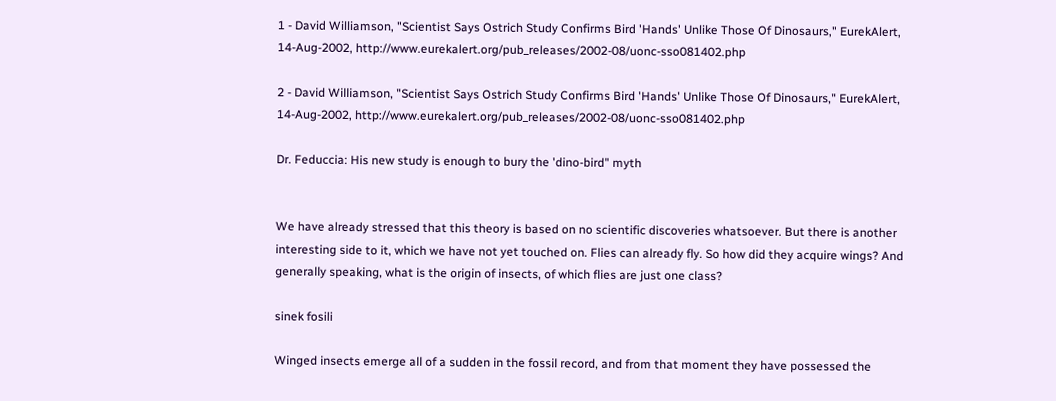1 - David Williamson, "Scientist Says Ostrich Study Confirms Bird 'Hands' Unlike Those Of Dinosaurs," EurekAlert, 14-Aug-2002, http://www.eurekalert.org/pub_releases/2002-08/uonc-sso081402.php

2 - David Williamson, "Scientist Says Ostrich Study Confirms Bird 'Hands' Unlike Those Of Dinosaurs," EurekAlert, 14-Aug-2002, http://www.eurekalert.org/pub_releases/2002-08/uonc-sso081402.php

Dr. Feduccia: His new study is enough to bury the 'dino-bird" myth


We have already stressed that this theory is based on no scientific discoveries whatsoever. But there is another interesting side to it, which we have not yet touched on. Flies can already fly. So how did they acquire wings? And generally speaking, what is the origin of insects, of which flies are just one class?

sinek fosili

Winged insects emerge all of a sudden in the fossil record, and from that moment they have possessed the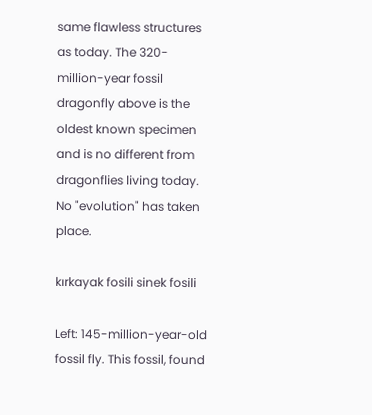same flawless structures as today. The 320-million-year fossil dragonfly above is the oldest known specimen and is no different from dragonflies living today. No "evolution" has taken place.

kırkayak fosili sinek fosili

Left: 145-million-year-old fossil fly. This fossil, found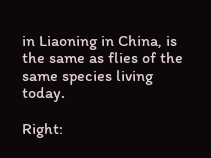in Liaoning in China, is the same as flies of the same species living today.

Right: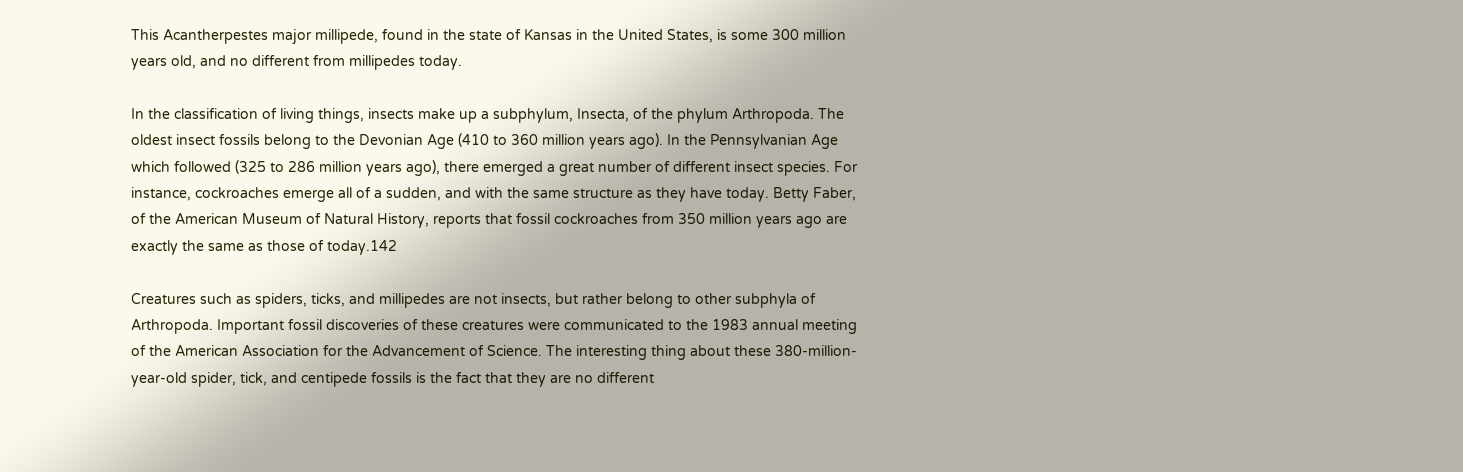This Acantherpestes major millipede, found in the state of Kansas in the United States, is some 300 million years old, and no different from millipedes today.

In the classification of living things, insects make up a subphylum, Insecta, of the phylum Arthropoda. The oldest insect fossils belong to the Devonian Age (410 to 360 million years ago). In the Pennsylvanian Age which followed (325 to 286 million years ago), there emerged a great number of different insect species. For instance, cockroaches emerge all of a sudden, and with the same structure as they have today. Betty Faber, of the American Museum of Natural History, reports that fossil cockroaches from 350 million years ago are exactly the same as those of today.142

Creatures such as spiders, ticks, and millipedes are not insects, but rather belong to other subphyla of Arthropoda. Important fossil discoveries of these creatures were communicated to the 1983 annual meeting of the American Association for the Advancement of Science. The interesting thing about these 380-million-year-old spider, tick, and centipede fossils is the fact that they are no different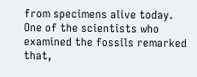from specimens alive today. One of the scientists who examined the fossils remarked that,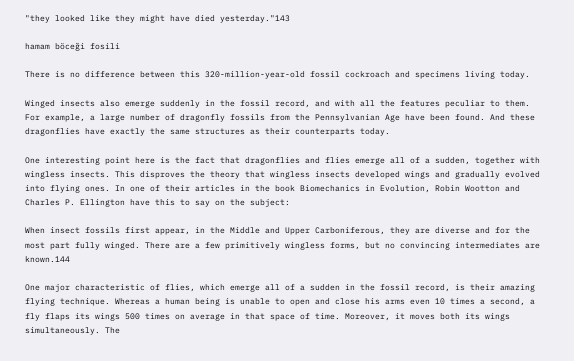"they looked like they might have died yesterday."143

hamam böceği fosili

There is no difference between this 320-million-year-old fossil cockroach and specimens living today.

Winged insects also emerge suddenly in the fossil record, and with all the features peculiar to them. For example, a large number of dragonfly fossils from the Pennsylvanian Age have been found. And these dragonflies have exactly the same structures as their counterparts today.

One interesting point here is the fact that dragonflies and flies emerge all of a sudden, together with wingless insects. This disproves the theory that wingless insects developed wings and gradually evolved into flying ones. In one of their articles in the book Biomechanics in Evolution, Robin Wootton and Charles P. Ellington have this to say on the subject:

When insect fossils first appear, in the Middle and Upper Carboniferous, they are diverse and for the most part fully winged. There are a few primitively wingless forms, but no convincing intermediates are known.144

One major characteristic of flies, which emerge all of a sudden in the fossil record, is their amazing flying technique. Whereas a human being is unable to open and close his arms even 10 times a second, a fly flaps its wings 500 times on average in that space of time. Moreover, it moves both its wings simultaneously. The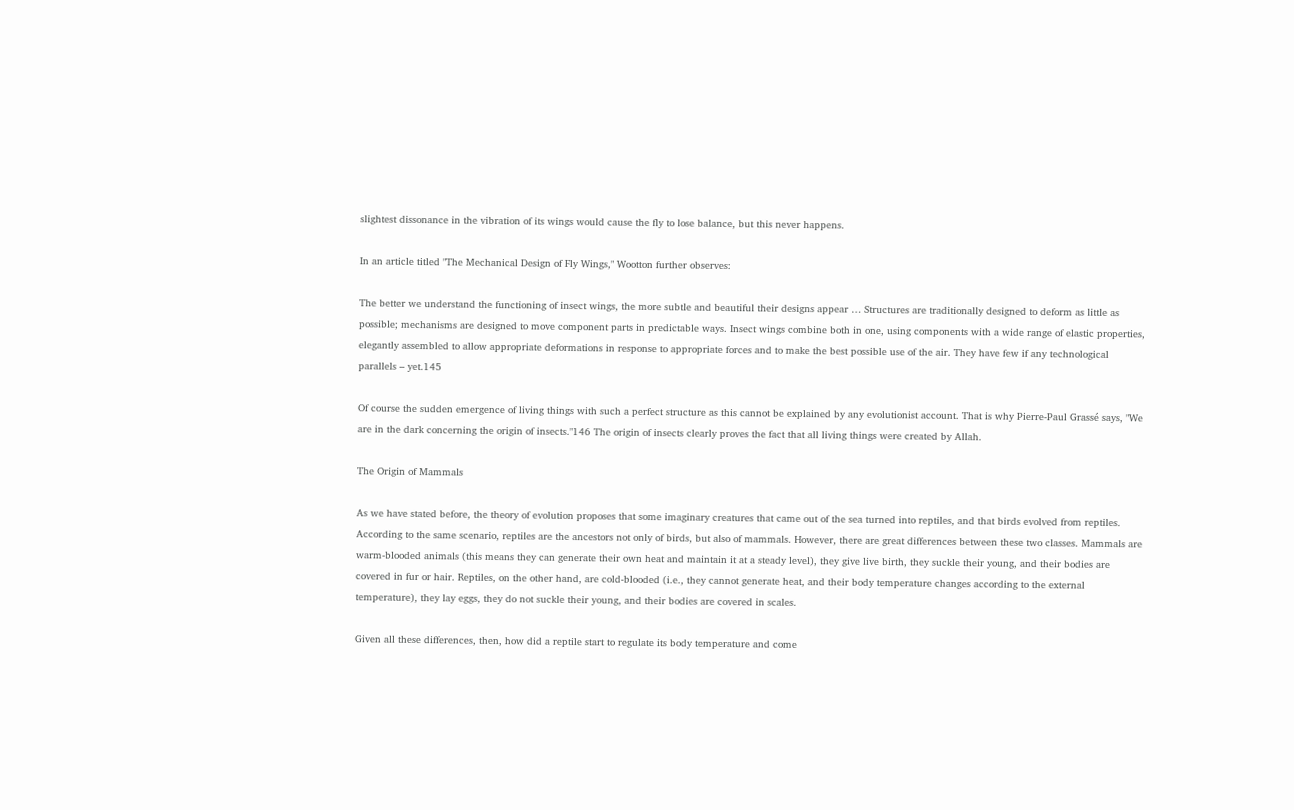slightest dissonance in the vibration of its wings would cause the fly to lose balance, but this never happens.

In an article titled "The Mechanical Design of Fly Wings," Wootton further observes:

The better we understand the functioning of insect wings, the more subtle and beautiful their designs appear … Structures are traditionally designed to deform as little as possible; mechanisms are designed to move component parts in predictable ways. Insect wings combine both in one, using components with a wide range of elastic properties, elegantly assembled to allow appropriate deformations in response to appropriate forces and to make the best possible use of the air. They have few if any technological parallels – yet.145

Of course the sudden emergence of living things with such a perfect structure as this cannot be explained by any evolutionist account. That is why Pierre-Paul Grassé says, "We are in the dark concerning the origin of insects."146 The origin of insects clearly proves the fact that all living things were created by Allah.

The Origin of Mammals

As we have stated before, the theory of evolution proposes that some imaginary creatures that came out of the sea turned into reptiles, and that birds evolved from reptiles. According to the same scenario, reptiles are the ancestors not only of birds, but also of mammals. However, there are great differences between these two classes. Mammals are warm-blooded animals (this means they can generate their own heat and maintain it at a steady level), they give live birth, they suckle their young, and their bodies are covered in fur or hair. Reptiles, on the other hand, are cold-blooded (i.e., they cannot generate heat, and their body temperature changes according to the external temperature), they lay eggs, they do not suckle their young, and their bodies are covered in scales.

Given all these differences, then, how did a reptile start to regulate its body temperature and come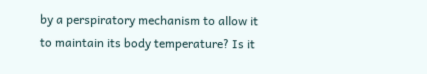by a perspiratory mechanism to allow it to maintain its body temperature? Is it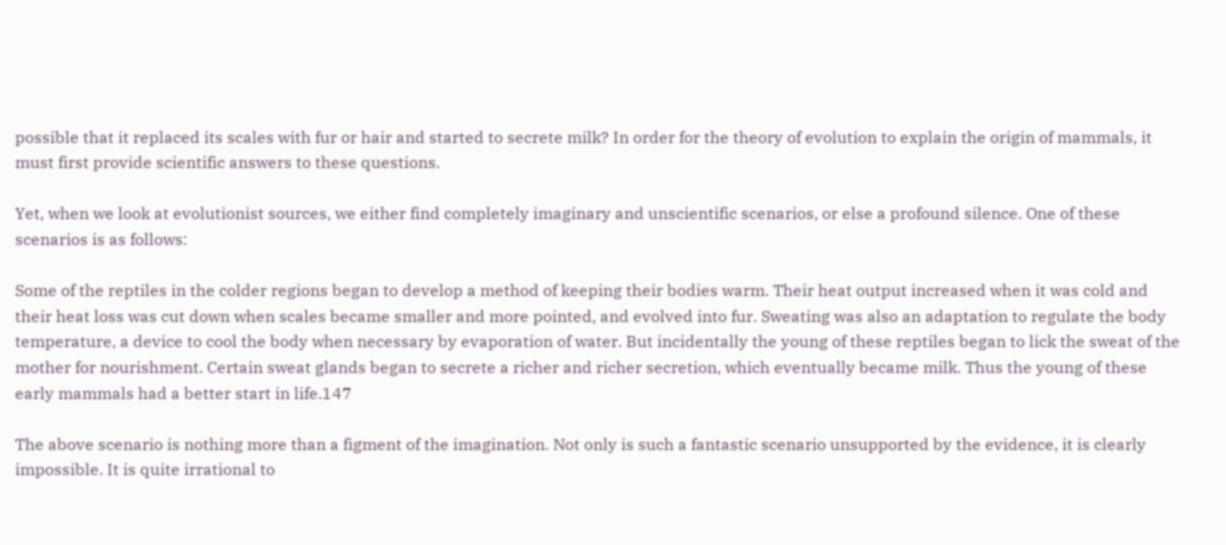possible that it replaced its scales with fur or hair and started to secrete milk? In order for the theory of evolution to explain the origin of mammals, it must first provide scientific answers to these questions.

Yet, when we look at evolutionist sources, we either find completely imaginary and unscientific scenarios, or else a profound silence. One of these scenarios is as follows:

Some of the reptiles in the colder regions began to develop a method of keeping their bodies warm. Their heat output increased when it was cold and their heat loss was cut down when scales became smaller and more pointed, and evolved into fur. Sweating was also an adaptation to regulate the body temperature, a device to cool the body when necessary by evaporation of water. But incidentally the young of these reptiles began to lick the sweat of the mother for nourishment. Certain sweat glands began to secrete a richer and richer secretion, which eventually became milk. Thus the young of these early mammals had a better start in life.147

The above scenario is nothing more than a figment of the imagination. Not only is such a fantastic scenario unsupported by the evidence, it is clearly impossible. It is quite irrational to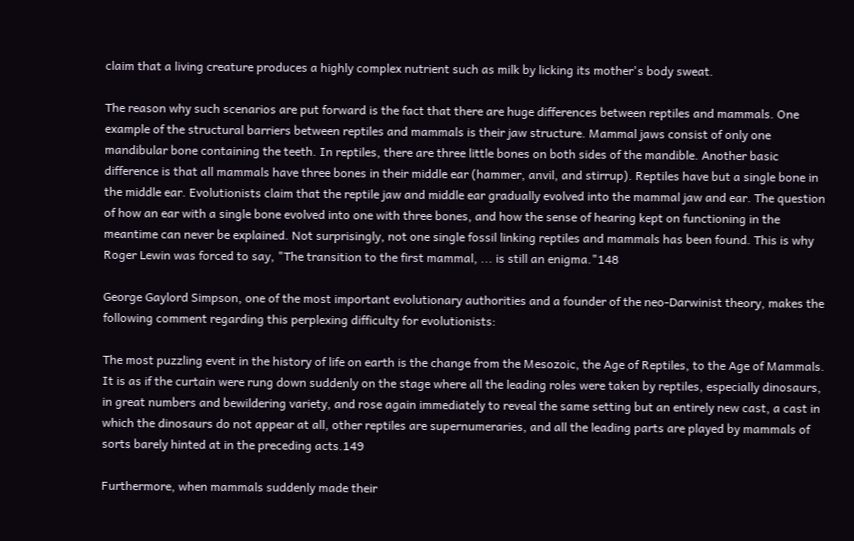claim that a living creature produces a highly complex nutrient such as milk by licking its mother's body sweat.

The reason why such scenarios are put forward is the fact that there are huge differences between reptiles and mammals. One example of the structural barriers between reptiles and mammals is their jaw structure. Mammal jaws consist of only one mandibular bone containing the teeth. In reptiles, there are three little bones on both sides of the mandible. Another basic difference is that all mammals have three bones in their middle ear (hammer, anvil, and stirrup). Reptiles have but a single bone in the middle ear. Evolutionists claim that the reptile jaw and middle ear gradually evolved into the mammal jaw and ear. The question of how an ear with a single bone evolved into one with three bones, and how the sense of hearing kept on functioning in the meantime can never be explained. Not surprisingly, not one single fossil linking reptiles and mammals has been found. This is why Roger Lewin was forced to say, "The transition to the first mammal, ... is still an enigma."148

George Gaylord Simpson, one of the most important evolutionary authorities and a founder of the neo-Darwinist theory, makes the following comment regarding this perplexing difficulty for evolutionists:

The most puzzling event in the history of life on earth is the change from the Mesozoic, the Age of Reptiles, to the Age of Mammals. It is as if the curtain were rung down suddenly on the stage where all the leading roles were taken by reptiles, especially dinosaurs, in great numbers and bewildering variety, and rose again immediately to reveal the same setting but an entirely new cast, a cast in which the dinosaurs do not appear at all, other reptiles are supernumeraries, and all the leading parts are played by mammals of sorts barely hinted at in the preceding acts.149

Furthermore, when mammals suddenly made their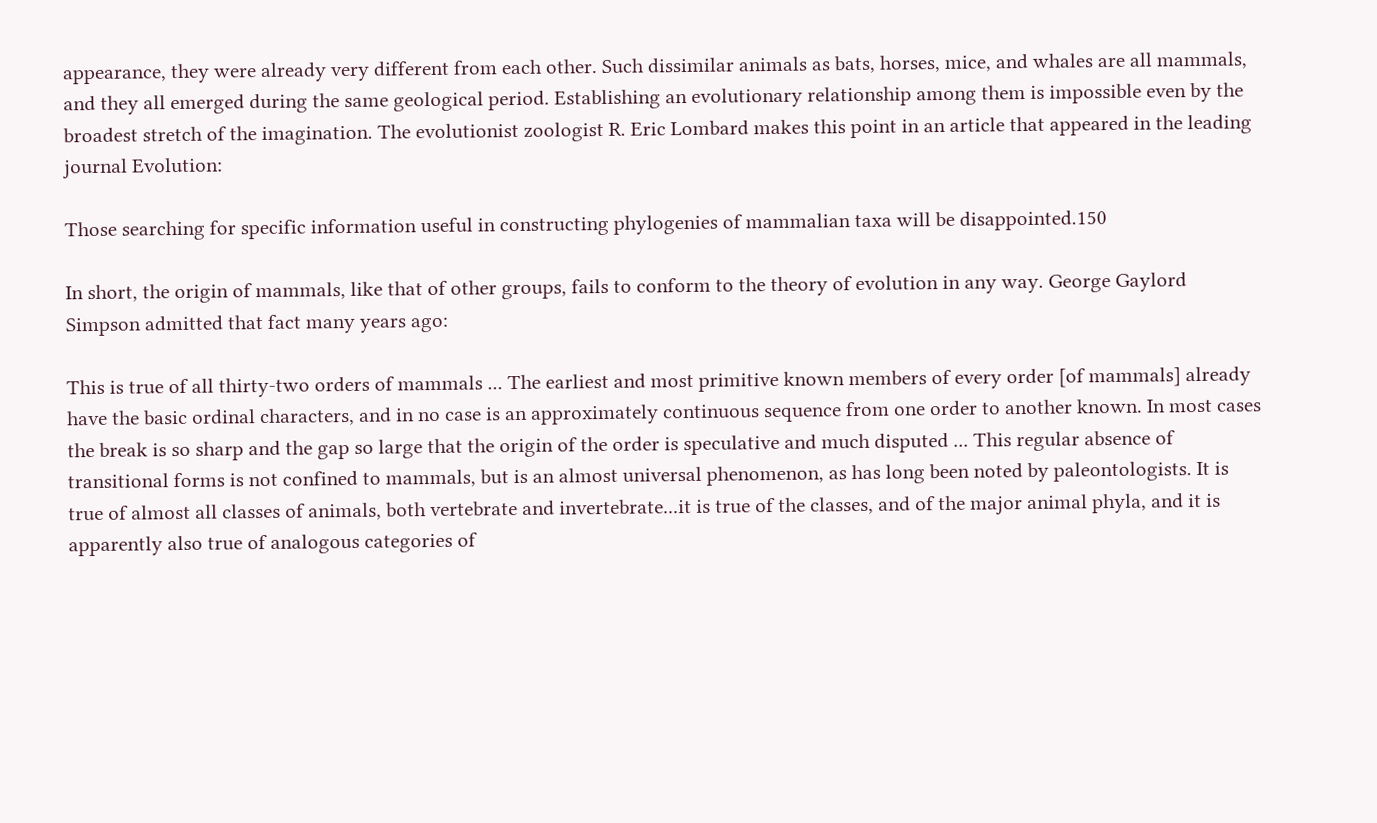appearance, they were already very different from each other. Such dissimilar animals as bats, horses, mice, and whales are all mammals, and they all emerged during the same geological period. Establishing an evolutionary relationship among them is impossible even by the broadest stretch of the imagination. The evolutionist zoologist R. Eric Lombard makes this point in an article that appeared in the leading journal Evolution:

Those searching for specific information useful in constructing phylogenies of mammalian taxa will be disappointed.150

In short, the origin of mammals, like that of other groups, fails to conform to the theory of evolution in any way. George Gaylord Simpson admitted that fact many years ago:

This is true of all thirty-two orders of mammals ... The earliest and most primitive known members of every order [of mammals] already have the basic ordinal characters, and in no case is an approximately continuous sequence from one order to another known. In most cases the break is so sharp and the gap so large that the origin of the order is speculative and much disputed ... This regular absence of transitional forms is not confined to mammals, but is an almost universal phenomenon, as has long been noted by paleontologists. It is true of almost all classes of animals, both vertebrate and invertebrate...it is true of the classes, and of the major animal phyla, and it is apparently also true of analogous categories of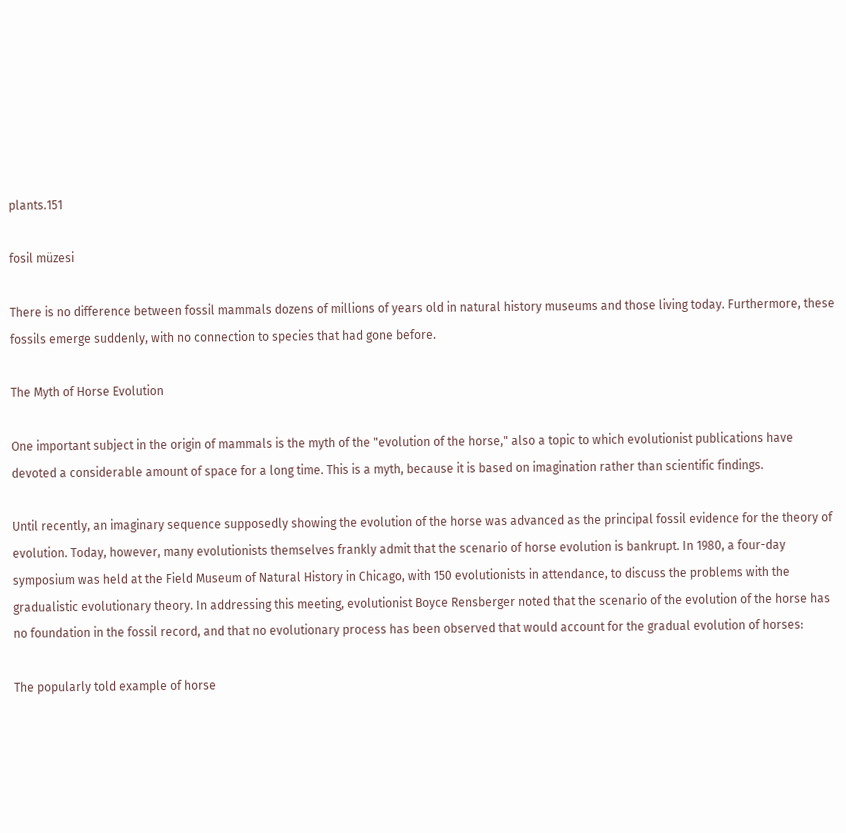plants.151

fosil müzesi

There is no difference between fossil mammals dozens of millions of years old in natural history museums and those living today. Furthermore, these fossils emerge suddenly, with no connection to species that had gone before.

The Myth of Horse Evolution

One important subject in the origin of mammals is the myth of the "evolution of the horse," also a topic to which evolutionist publications have devoted a considerable amount of space for a long time. This is a myth, because it is based on imagination rather than scientific findings.

Until recently, an imaginary sequence supposedly showing the evolution of the horse was advanced as the principal fossil evidence for the theory of evolution. Today, however, many evolutionists themselves frankly admit that the scenario of horse evolution is bankrupt. In 1980, a four-day symposium was held at the Field Museum of Natural History in Chicago, with 150 evolutionists in attendance, to discuss the problems with the gradualistic evolutionary theory. In addressing this meeting, evolutionist Boyce Rensberger noted that the scenario of the evolution of the horse has no foundation in the fossil record, and that no evolutionary process has been observed that would account for the gradual evolution of horses:

The popularly told example of horse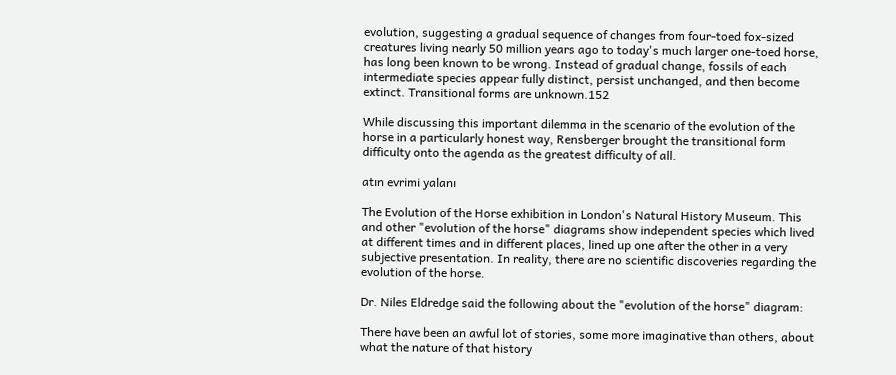evolution, suggesting a gradual sequence of changes from four-toed fox-sized creatures living nearly 50 million years ago to today's much larger one-toed horse, has long been known to be wrong. Instead of gradual change, fossils of each intermediate species appear fully distinct, persist unchanged, and then become extinct. Transitional forms are unknown.152

While discussing this important dilemma in the scenario of the evolution of the horse in a particularly honest way, Rensberger brought the transitional form difficulty onto the agenda as the greatest difficulty of all.

atın evrimi yalanı

The Evolution of the Horse exhibition in London's Natural History Museum. This and other "evolution of the horse" diagrams show independent species which lived at different times and in different places, lined up one after the other in a very subjective presentation. In reality, there are no scientific discoveries regarding the evolution of the horse.

Dr. Niles Eldredge said the following about the "evolution of the horse" diagram:

There have been an awful lot of stories, some more imaginative than others, about what the nature of that history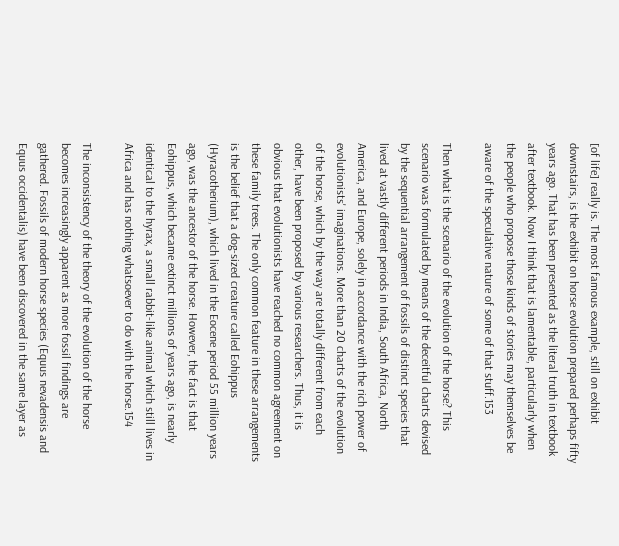[of life] really is. The most famous example, still on exhibit downstairs, is the exhibit on horse evolution prepared perhaps fifty years ago. That has been presented as the literal truth in textbook after textbook. Now I think that is lamentable, particularly when the people who propose those kinds of stories may themselves be aware of the speculative nature of some of that stuff.153

Then what is the scenario of the evolution of the horse? This scenario was formulated by means of the deceitful charts devised by the sequential arrangement of fossils of distinct species that lived at vastly different periods in India, South Africa, North America, and Europe, solely in accordance with the rich power of evolutionists' imaginations. More than 20 charts of the evolution of the horse, which by the way are totally different from each other, have been proposed by various researchers. Thus, it is obvious that evolutionists have reached no common agreement on these family trees. The only common feature in these arrangements is the belief that a dog-sized creature called Eohippus (Hyracotherium), which lived in the Eocene period 55 million years ago, was the ancestor of the horse. However, the fact is that Eohippus, which became extinct millions of years ago, is nearly identical to the hyrax, a small rabbit-like animal which still lives in Africa and has nothing whatsoever to do with the horse.154

The inconsistency of the theory of the evolution of the horse becomes increasingly apparent as more fossil findings are gathered. Fossils of modern horse species (Equus nevadensis and Equus occidentalis) have been discovered in the same layer as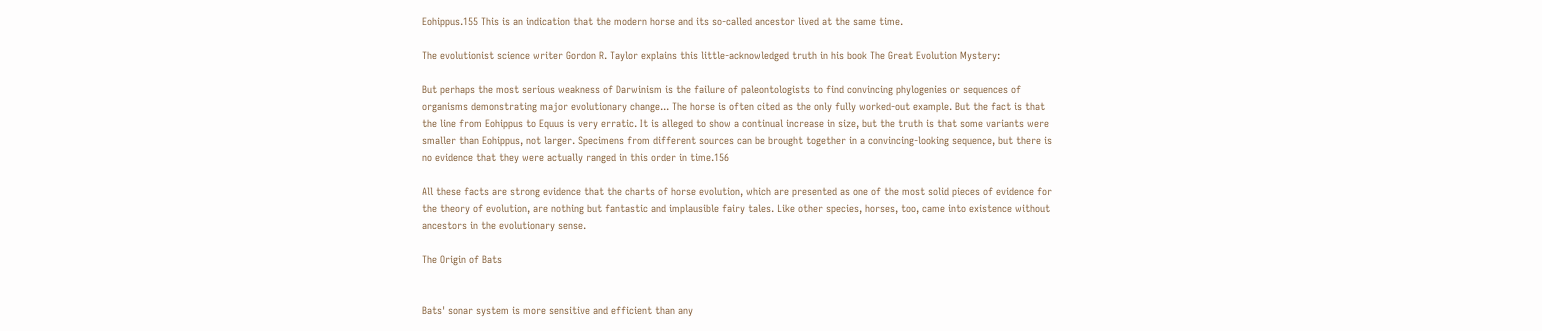Eohippus.155 This is an indication that the modern horse and its so-called ancestor lived at the same time.

The evolutionist science writer Gordon R. Taylor explains this little-acknowledged truth in his book The Great Evolution Mystery:

But perhaps the most serious weakness of Darwinism is the failure of paleontologists to find convincing phylogenies or sequences of organisms demonstrating major evolutionary change... The horse is often cited as the only fully worked-out example. But the fact is that the line from Eohippus to Equus is very erratic. It is alleged to show a continual increase in size, but the truth is that some variants were smaller than Eohippus, not larger. Specimens from different sources can be brought together in a convincing-looking sequence, but there is no evidence that they were actually ranged in this order in time.156

All these facts are strong evidence that the charts of horse evolution, which are presented as one of the most solid pieces of evidence for the theory of evolution, are nothing but fantastic and implausible fairy tales. Like other species, horses, too, came into existence without ancestors in the evolutionary sense.

The Origin of Bats


Bats' sonar system is more sensitive and efficient than any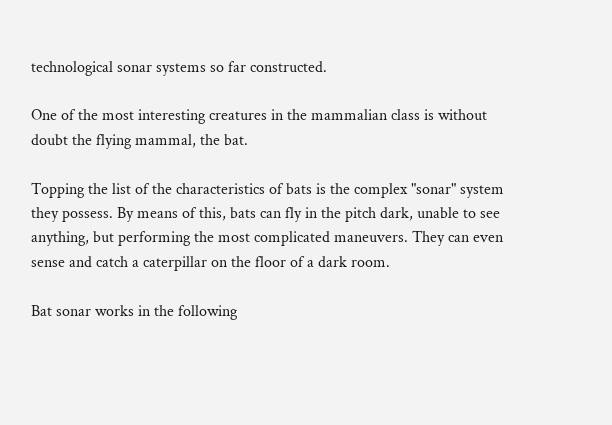technological sonar systems so far constructed.

One of the most interesting creatures in the mammalian class is without doubt the flying mammal, the bat.

Topping the list of the characteristics of bats is the complex "sonar" system they possess. By means of this, bats can fly in the pitch dark, unable to see anything, but performing the most complicated maneuvers. They can even sense and catch a caterpillar on the floor of a dark room.

Bat sonar works in the following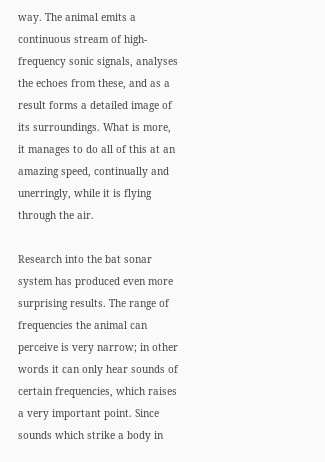way. The animal emits a continuous stream of high-frequency sonic signals, analyses the echoes from these, and as a result forms a detailed image of its surroundings. What is more, it manages to do all of this at an amazing speed, continually and unerringly, while it is flying through the air.

Research into the bat sonar system has produced even more surprising results. The range of frequencies the animal can perceive is very narrow; in other words it can only hear sounds of certain frequencies, which raises a very important point. Since sounds which strike a body in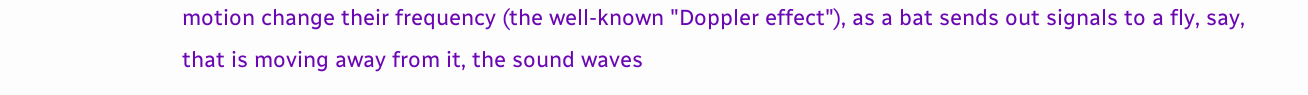motion change their frequency (the well-known "Doppler effect"), as a bat sends out signals to a fly, say, that is moving away from it, the sound waves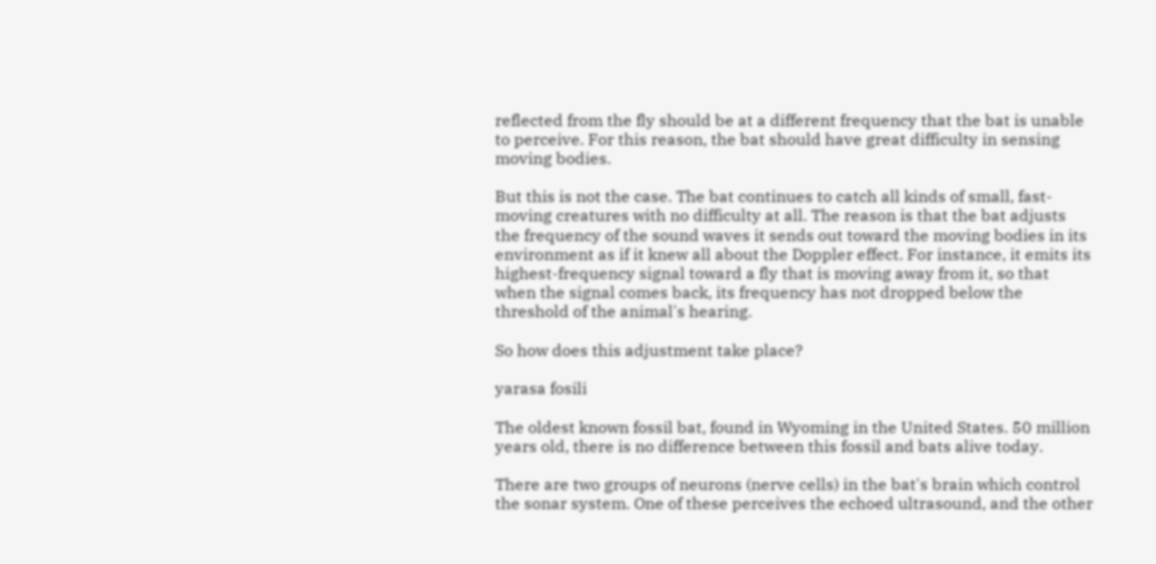reflected from the fly should be at a different frequency that the bat is unable to perceive. For this reason, the bat should have great difficulty in sensing moving bodies.

But this is not the case. The bat continues to catch all kinds of small, fast-moving creatures with no difficulty at all. The reason is that the bat adjusts the frequency of the sound waves it sends out toward the moving bodies in its environment as if it knew all about the Doppler effect. For instance, it emits its highest-frequency signal toward a fly that is moving away from it, so that when the signal comes back, its frequency has not dropped below the threshold of the animal's hearing.

So how does this adjustment take place?

yarasa fosili

The oldest known fossil bat, found in Wyoming in the United States. 50 million years old, there is no difference between this fossil and bats alive today.

There are two groups of neurons (nerve cells) in the bat's brain which control the sonar system. One of these perceives the echoed ultrasound, and the other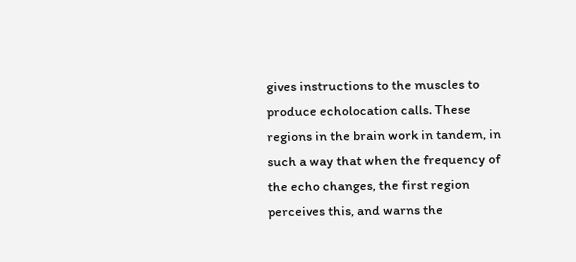gives instructions to the muscles to produce echolocation calls. These regions in the brain work in tandem, in such a way that when the frequency of the echo changes, the first region perceives this, and warns the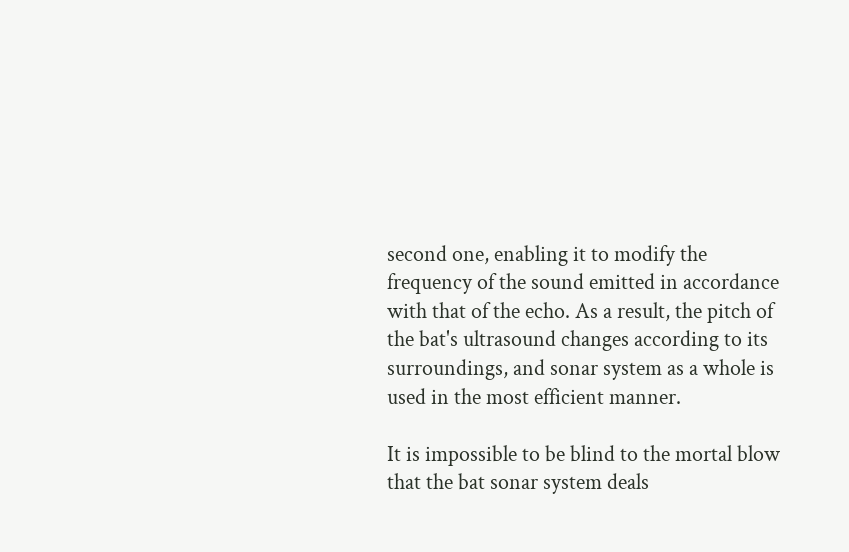second one, enabling it to modify the frequency of the sound emitted in accordance with that of the echo. As a result, the pitch of the bat's ultrasound changes according to its surroundings, and sonar system as a whole is used in the most efficient manner.

It is impossible to be blind to the mortal blow that the bat sonar system deals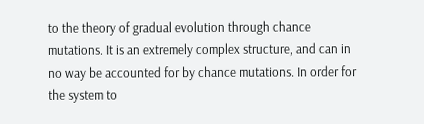to the theory of gradual evolution through chance mutations. It is an extremely complex structure, and can in no way be accounted for by chance mutations. In order for the system to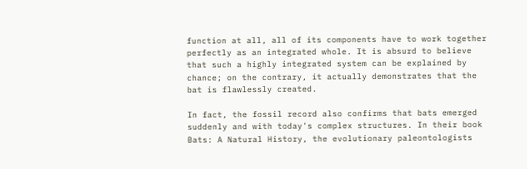function at all, all of its components have to work together perfectly as an integrated whole. It is absurd to believe that such a highly integrated system can be explained by chance; on the contrary, it actually demonstrates that the bat is flawlessly created.

In fact, the fossil record also confirms that bats emerged suddenly and with today's complex structures. In their book Bats: A Natural History, the evolutionary paleontologists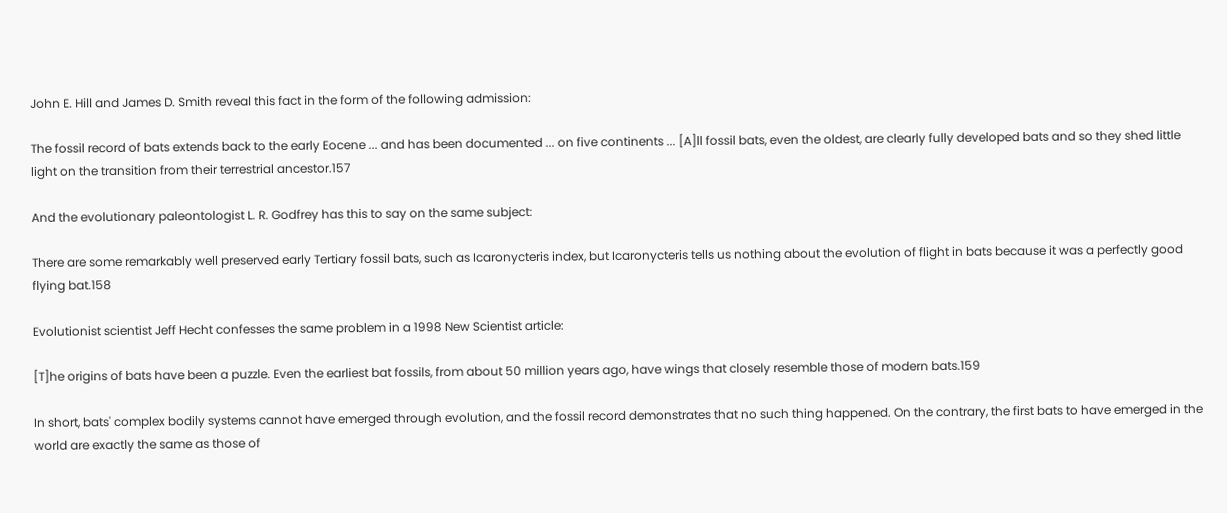John E. Hill and James D. Smith reveal this fact in the form of the following admission:

The fossil record of bats extends back to the early Eocene ... and has been documented ... on five continents ... [A]ll fossil bats, even the oldest, are clearly fully developed bats and so they shed little light on the transition from their terrestrial ancestor.157

And the evolutionary paleontologist L. R. Godfrey has this to say on the same subject:

There are some remarkably well preserved early Tertiary fossil bats, such as Icaronycteris index, but Icaronycteris tells us nothing about the evolution of flight in bats because it was a perfectly good flying bat.158

Evolutionist scientist Jeff Hecht confesses the same problem in a 1998 New Scientist article:

[T]he origins of bats have been a puzzle. Even the earliest bat fossils, from about 50 million years ago, have wings that closely resemble those of modern bats.159

In short, bats' complex bodily systems cannot have emerged through evolution, and the fossil record demonstrates that no such thing happened. On the contrary, the first bats to have emerged in the world are exactly the same as those of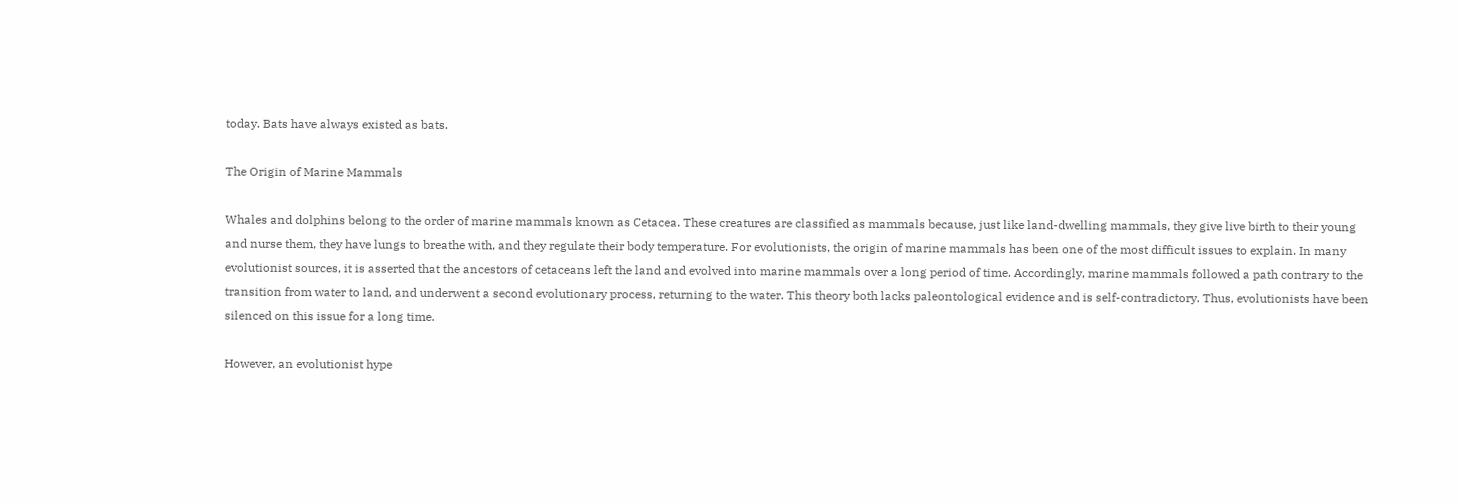today. Bats have always existed as bats.

The Origin of Marine Mammals

Whales and dolphins belong to the order of marine mammals known as Cetacea. These creatures are classified as mammals because, just like land-dwelling mammals, they give live birth to their young and nurse them, they have lungs to breathe with, and they regulate their body temperature. For evolutionists, the origin of marine mammals has been one of the most difficult issues to explain. In many evolutionist sources, it is asserted that the ancestors of cetaceans left the land and evolved into marine mammals over a long period of time. Accordingly, marine mammals followed a path contrary to the transition from water to land, and underwent a second evolutionary process, returning to the water. This theory both lacks paleontological evidence and is self-contradictory. Thus, evolutionists have been silenced on this issue for a long time.

However, an evolutionist hype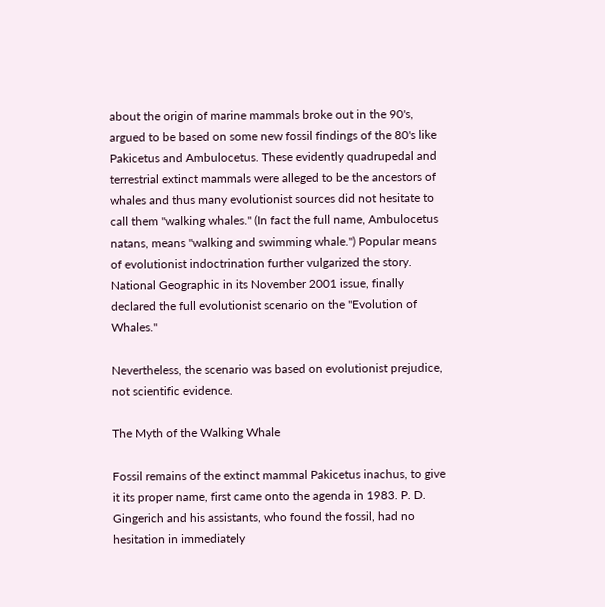about the origin of marine mammals broke out in the 90's, argued to be based on some new fossil findings of the 80's like Pakicetus and Ambulocetus. These evidently quadrupedal and terrestrial extinct mammals were alleged to be the ancestors of whales and thus many evolutionist sources did not hesitate to call them "walking whales." (In fact the full name, Ambulocetus natans, means "walking and swimming whale.") Popular means of evolutionist indoctrination further vulgarized the story. National Geographic in its November 2001 issue, finally declared the full evolutionist scenario on the "Evolution of Whales."

Nevertheless, the scenario was based on evolutionist prejudice, not scientific evidence.

The Myth of the Walking Whale

Fossil remains of the extinct mammal Pakicetus inachus, to give it its proper name, first came onto the agenda in 1983. P. D. Gingerich and his assistants, who found the fossil, had no hesitation in immediately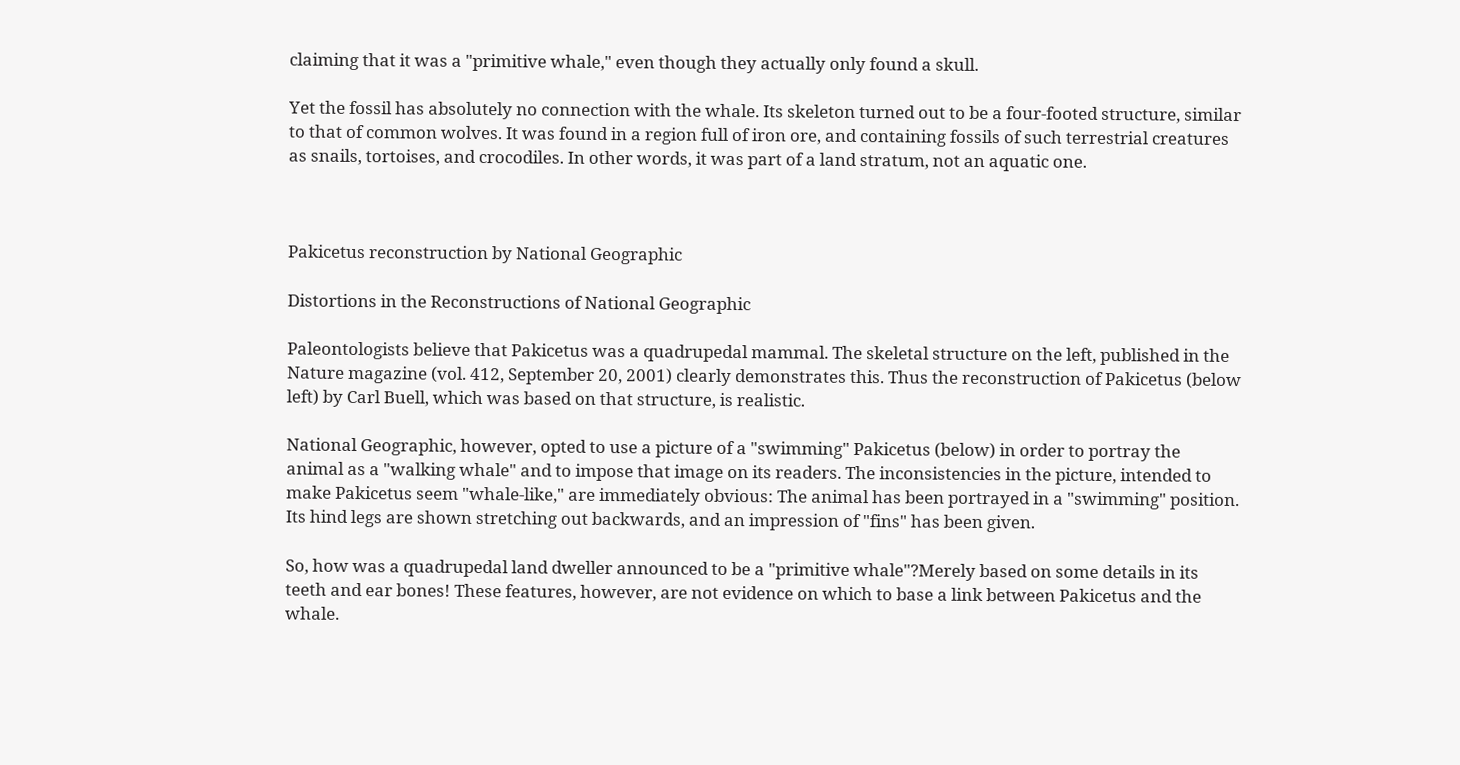claiming that it was a "primitive whale," even though they actually only found a skull.

Yet the fossil has absolutely no connection with the whale. Its skeleton turned out to be a four-footed structure, similar to that of common wolves. It was found in a region full of iron ore, and containing fossils of such terrestrial creatures as snails, tortoises, and crocodiles. In other words, it was part of a land stratum, not an aquatic one.



Pakicetus reconstruction by National Geographic

Distortions in the Reconstructions of National Geographic

Paleontologists believe that Pakicetus was a quadrupedal mammal. The skeletal structure on the left, published in the Nature magazine (vol. 412, September 20, 2001) clearly demonstrates this. Thus the reconstruction of Pakicetus (below left) by Carl Buell, which was based on that structure, is realistic.

National Geographic, however, opted to use a picture of a "swimming" Pakicetus (below) in order to portray the animal as a "walking whale" and to impose that image on its readers. The inconsistencies in the picture, intended to make Pakicetus seem "whale-like," are immediately obvious: The animal has been portrayed in a "swimming" position. Its hind legs are shown stretching out backwards, and an impression of "fins" has been given.

So, how was a quadrupedal land dweller announced to be a "primitive whale"?Merely based on some details in its teeth and ear bones! These features, however, are not evidence on which to base a link between Pakicetus and the whale.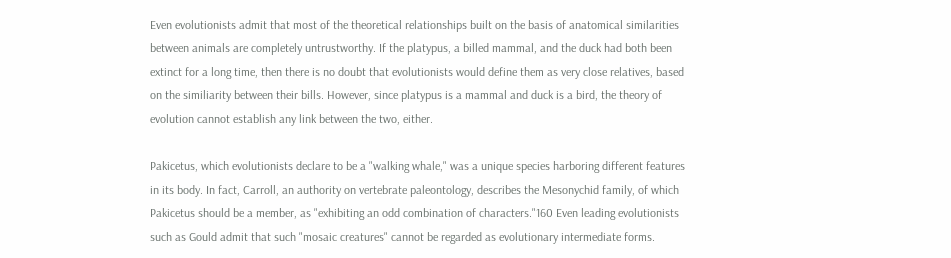Even evolutionists admit that most of the theoretical relationships built on the basis of anatomical similarities between animals are completely untrustworthy. If the platypus, a billed mammal, and the duck had both been extinct for a long time, then there is no doubt that evolutionists would define them as very close relatives, based on the similiarity between their bills. However, since platypus is a mammal and duck is a bird, the theory of evolution cannot establish any link between the two, either.

Pakicetus, which evolutionists declare to be a "walking whale," was a unique species harboring different features in its body. In fact, Carroll, an authority on vertebrate paleontology, describes the Mesonychid family, of which Pakicetus should be a member, as "exhibiting an odd combination of characters."160 Even leading evolutionists such as Gould admit that such "mosaic creatures" cannot be regarded as evolutionary intermediate forms.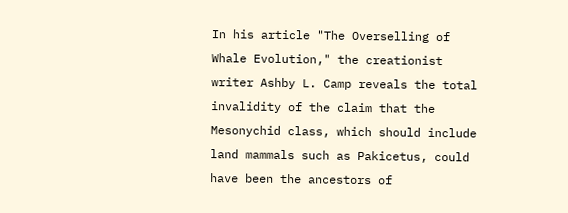In his article "The Overselling of Whale Evolution," the creationist writer Ashby L. Camp reveals the total invalidity of the claim that the Mesonychid class, which should include land mammals such as Pakicetus, could have been the ancestors of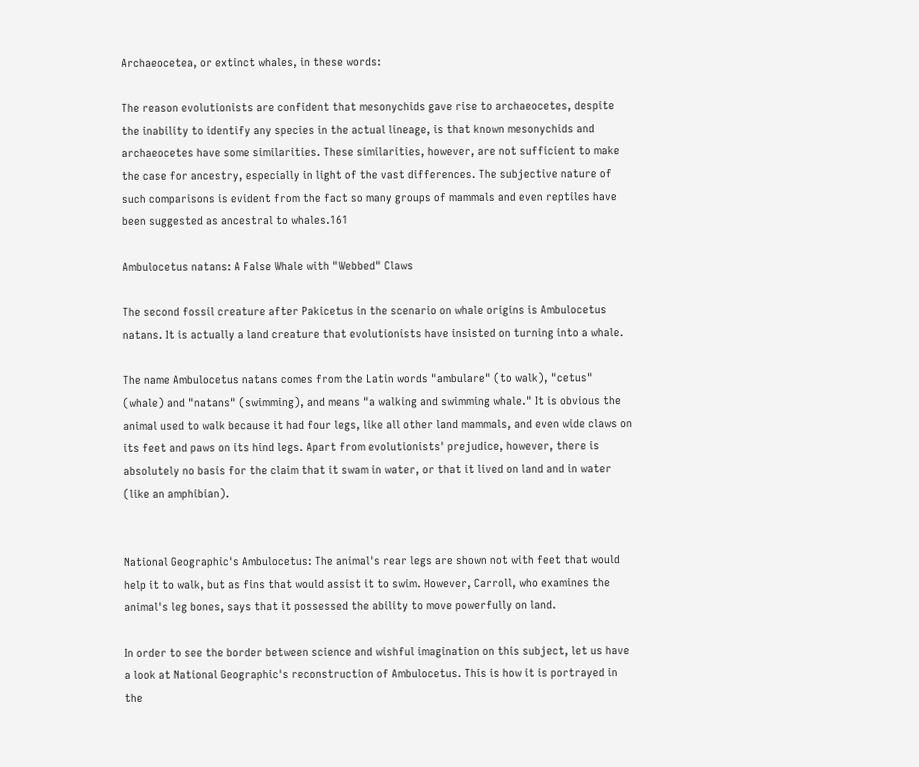Archaeocetea, or extinct whales, in these words:

The reason evolutionists are confident that mesonychids gave rise to archaeocetes, despite the inability to identify any species in the actual lineage, is that known mesonychids and archaeocetes have some similarities. These similarities, however, are not sufficient to make the case for ancestry, especially in light of the vast differences. The subjective nature of such comparisons is evident from the fact so many groups of mammals and even reptiles have been suggested as ancestral to whales.161

Ambulocetus natans: A False Whale with "Webbed" Claws

The second fossil creature after Pakicetus in the scenario on whale origins is Ambulocetus natans. It is actually a land creature that evolutionists have insisted on turning into a whale.

The name Ambulocetus natans comes from the Latin words "ambulare" (to walk), "cetus" (whale) and "natans" (swimming), and means "a walking and swimming whale." It is obvious the animal used to walk because it had four legs, like all other land mammals, and even wide claws on its feet and paws on its hind legs. Apart from evolutionists' prejudice, however, there is absolutely no basis for the claim that it swam in water, or that it lived on land and in water (like an amphibian).


National Geographic's Ambulocetus: The animal's rear legs are shown not with feet that would help it to walk, but as fins that would assist it to swim. However, Carroll, who examines the animal's leg bones, says that it possessed the ability to move powerfully on land.

In order to see the border between science and wishful imagination on this subject, let us have a look at National Geographic's reconstruction of Ambulocetus. This is how it is portrayed in the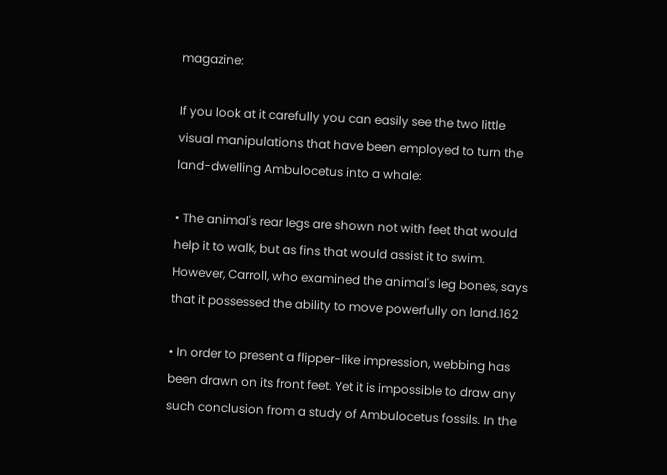magazine:

If you look at it carefully you can easily see the two little visual manipulations that have been employed to turn the land-dwelling Ambulocetus into a whale:

• The animal's rear legs are shown not with feet that would help it to walk, but as fins that would assist it to swim. However, Carroll, who examined the animal's leg bones, says that it possessed the ability to move powerfully on land.162

• In order to present a flipper-like impression, webbing has been drawn on its front feet. Yet it is impossible to draw any such conclusion from a study of Ambulocetus fossils. In the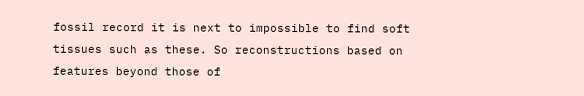fossil record it is next to impossible to find soft tissues such as these. So reconstructions based on features beyond those of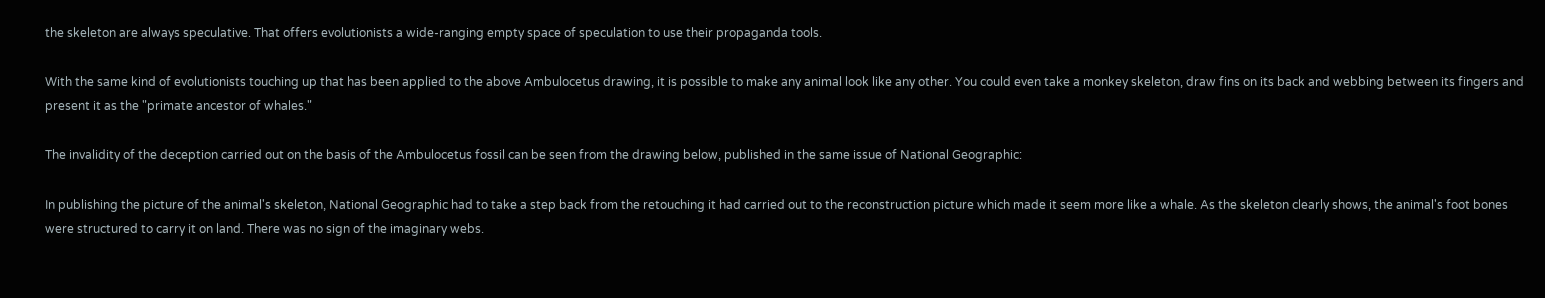the skeleton are always speculative. That offers evolutionists a wide-ranging empty space of speculation to use their propaganda tools.

With the same kind of evolutionists touching up that has been applied to the above Ambulocetus drawing, it is possible to make any animal look like any other. You could even take a monkey skeleton, draw fins on its back and webbing between its fingers and present it as the "primate ancestor of whales."

The invalidity of the deception carried out on the basis of the Ambulocetus fossil can be seen from the drawing below, published in the same issue of National Geographic:

In publishing the picture of the animal's skeleton, National Geographic had to take a step back from the retouching it had carried out to the reconstruction picture which made it seem more like a whale. As the skeleton clearly shows, the animal's foot bones were structured to carry it on land. There was no sign of the imaginary webs.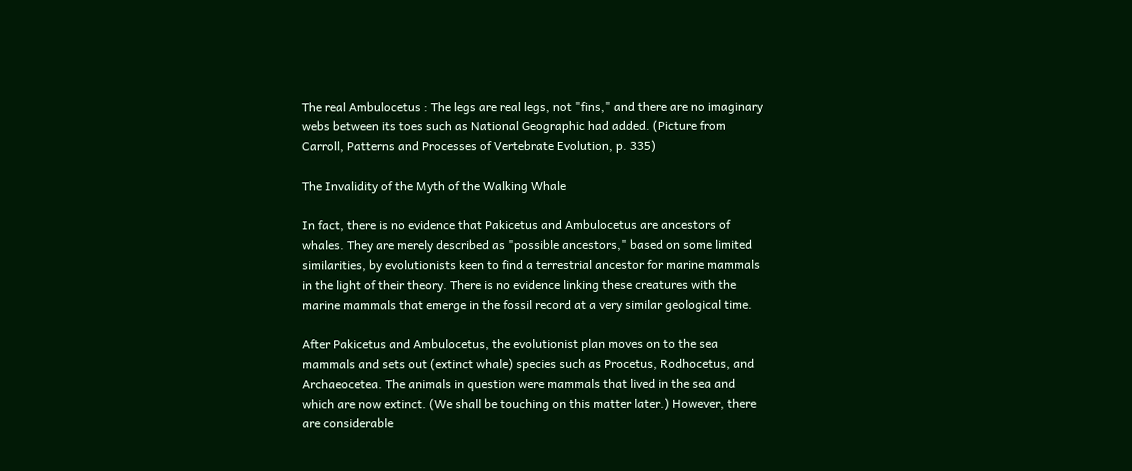The real Ambulocetus : The legs are real legs, not "fins," and there are no imaginary webs between its toes such as National Geographic had added. (Picture from Carroll, Patterns and Processes of Vertebrate Evolution, p. 335)

The Invalidity of the Myth of the Walking Whale

In fact, there is no evidence that Pakicetus and Ambulocetus are ancestors of whales. They are merely described as "possible ancestors," based on some limited similarities, by evolutionists keen to find a terrestrial ancestor for marine mammals in the light of their theory. There is no evidence linking these creatures with the marine mammals that emerge in the fossil record at a very similar geological time.

After Pakicetus and Ambulocetus, the evolutionist plan moves on to the sea mammals and sets out (extinct whale) species such as Procetus, Rodhocetus, and Archaeocetea. The animals in question were mammals that lived in the sea and which are now extinct. (We shall be touching on this matter later.) However, there are considerable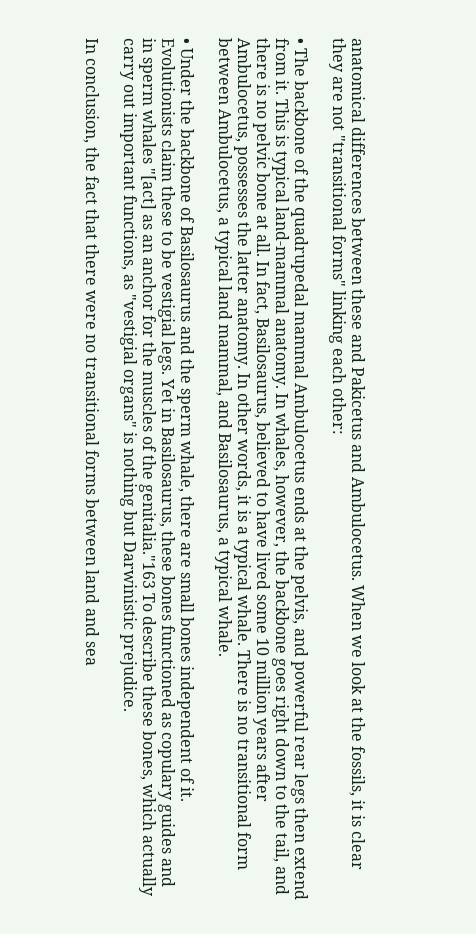anatomical differences between these and Pakicetus and Ambulocetus. When we look at the fossils, it is clear they are not "transitional forms" linking each other:

• The backbone of the quadrupedal mammal Ambulocetus ends at the pelvis, and powerful rear legs then extend from it. This is typical land-mammal anatomy. In whales, however, the backbone goes right down to the tail, and there is no pelvic bone at all. In fact, Basilosaurus, believed to have lived some 10 million years after Ambulocetus, possesses the latter anatomy. In other words, it is a typical whale. There is no transitional form between Ambulocetus, a typical land mammal, and Basilosaurus, a typical whale.

• Under the backbone of Basilosaurus and the sperm whale, there are small bones independent of it. Evolutionists claim these to be vestigial legs. Yet in Basilosaurus, these bones functioned as copulary guides and in sperm whales "[act] as an anchor for the muscles of the genitalia."163 To describe these bones, which actually carry out important functions, as "vestigial organs" is nothing but Darwinistic prejudice.

In conclusion, the fact that there were no transitional forms between land and sea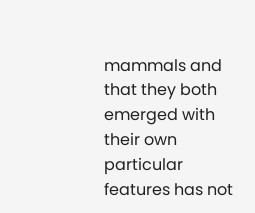mammals and that they both emerged with their own particular features has not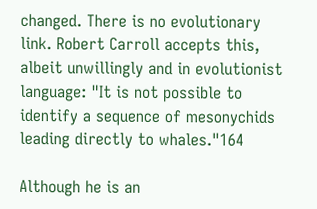changed. There is no evolutionary link. Robert Carroll accepts this, albeit unwillingly and in evolutionist language: "It is not possible to identify a sequence of mesonychids leading directly to whales."164

Although he is an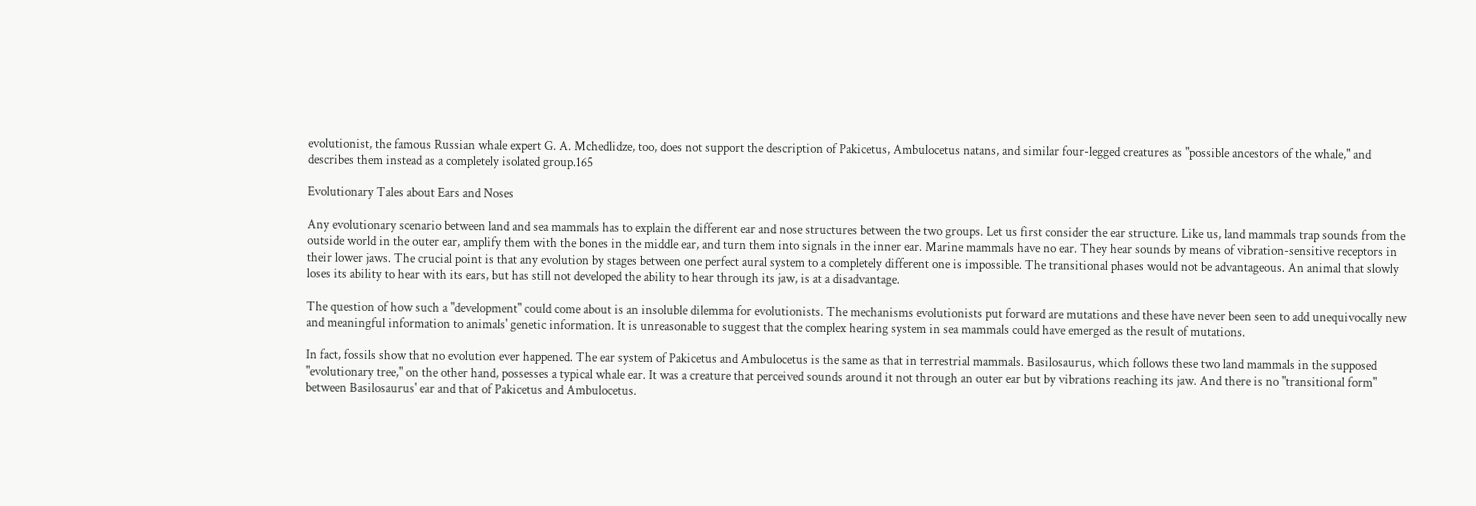evolutionist, the famous Russian whale expert G. A. Mchedlidze, too, does not support the description of Pakicetus, Ambulocetus natans, and similar four-legged creatures as "possible ancestors of the whale," and describes them instead as a completely isolated group.165

Evolutionary Tales about Ears and Noses

Any evolutionary scenario between land and sea mammals has to explain the different ear and nose structures between the two groups. Let us first consider the ear structure. Like us, land mammals trap sounds from the outside world in the outer ear, amplify them with the bones in the middle ear, and turn them into signals in the inner ear. Marine mammals have no ear. They hear sounds by means of vibration-sensitive receptors in their lower jaws. The crucial point is that any evolution by stages between one perfect aural system to a completely different one is impossible. The transitional phases would not be advantageous. An animal that slowly loses its ability to hear with its ears, but has still not developed the ability to hear through its jaw, is at a disadvantage.

The question of how such a "development" could come about is an insoluble dilemma for evolutionists. The mechanisms evolutionists put forward are mutations and these have never been seen to add unequivocally new and meaningful information to animals' genetic information. It is unreasonable to suggest that the complex hearing system in sea mammals could have emerged as the result of mutations.

In fact, fossils show that no evolution ever happened. The ear system of Pakicetus and Ambulocetus is the same as that in terrestrial mammals. Basilosaurus, which follows these two land mammals in the supposed "evolutionary tree," on the other hand, possesses a typical whale ear. It was a creature that perceived sounds around it not through an outer ear but by vibrations reaching its jaw. And there is no "transitional form" between Basilosaurus' ear and that of Pakicetus and Ambulocetus.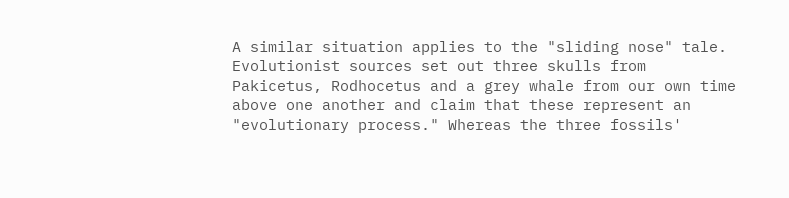A similar situation applies to the "sliding nose" tale. Evolutionist sources set out three skulls from Pakicetus, Rodhocetus and a grey whale from our own time above one another and claim that these represent an "evolutionary process." Whereas the three fossils'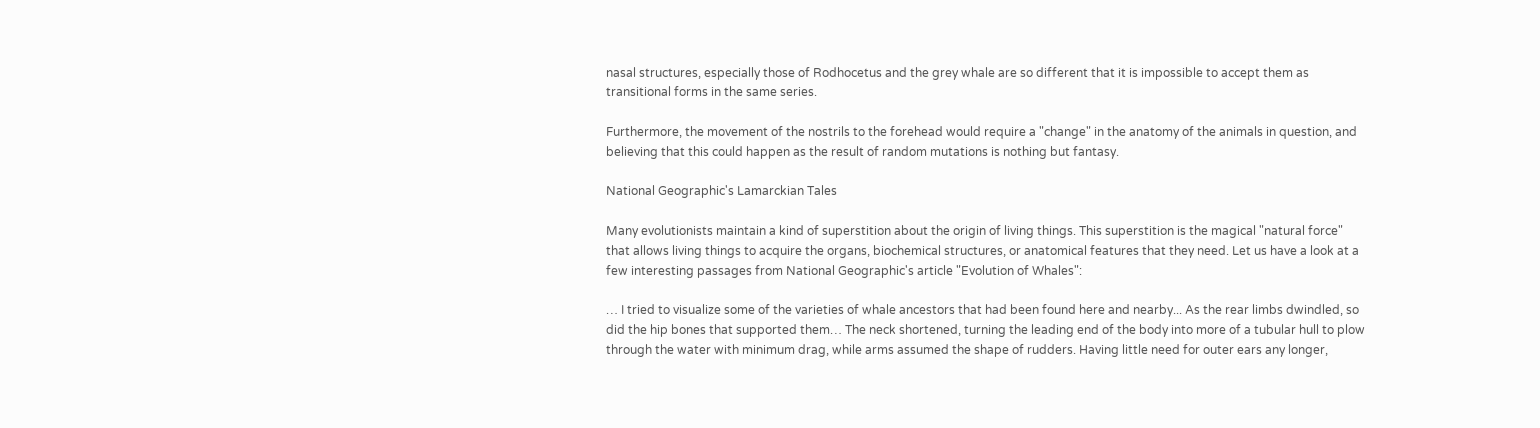nasal structures, especially those of Rodhocetus and the grey whale are so different that it is impossible to accept them as transitional forms in the same series.

Furthermore, the movement of the nostrils to the forehead would require a "change" in the anatomy of the animals in question, and believing that this could happen as the result of random mutations is nothing but fantasy.

National Geographic's Lamarckian Tales

Many evolutionists maintain a kind of superstition about the origin of living things. This superstition is the magical "natural force" that allows living things to acquire the organs, biochemical structures, or anatomical features that they need. Let us have a look at a few interesting passages from National Geographic's article "Evolution of Whales":

… I tried to visualize some of the varieties of whale ancestors that had been found here and nearby... As the rear limbs dwindled, so did the hip bones that supported them… The neck shortened, turning the leading end of the body into more of a tubular hull to plow through the water with minimum drag, while arms assumed the shape of rudders. Having little need for outer ears any longer,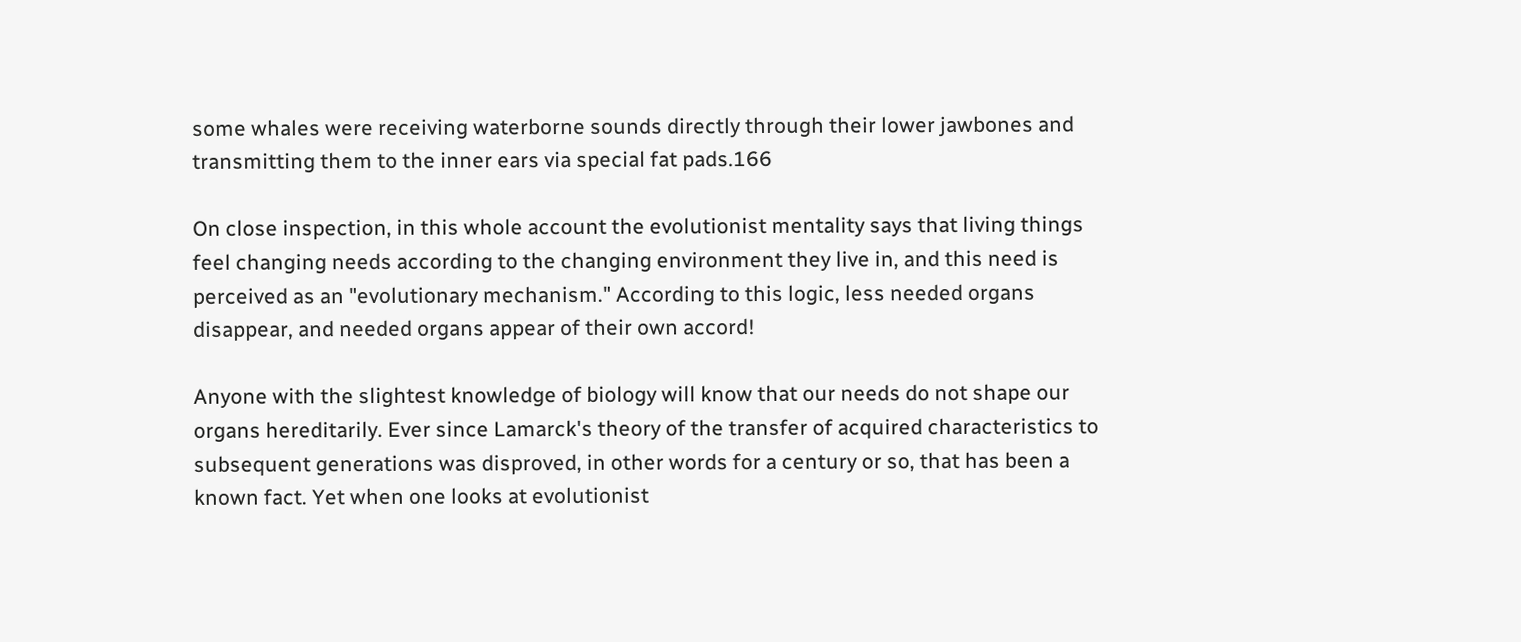some whales were receiving waterborne sounds directly through their lower jawbones and transmitting them to the inner ears via special fat pads.166

On close inspection, in this whole account the evolutionist mentality says that living things feel changing needs according to the changing environment they live in, and this need is perceived as an "evolutionary mechanism." According to this logic, less needed organs disappear, and needed organs appear of their own accord!

Anyone with the slightest knowledge of biology will know that our needs do not shape our organs hereditarily. Ever since Lamarck's theory of the transfer of acquired characteristics to subsequent generations was disproved, in other words for a century or so, that has been a known fact. Yet when one looks at evolutionist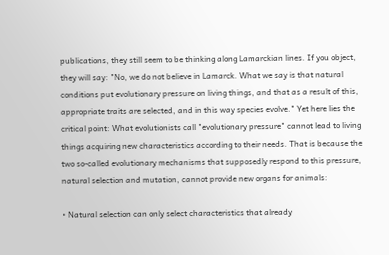publications, they still seem to be thinking along Lamarckian lines. If you object, they will say: "No, we do not believe in Lamarck. What we say is that natural conditions put evolutionary pressure on living things, and that as a result of this, appropriate traits are selected, and in this way species evolve." Yet here lies the critical point: What evolutionists call "evolutionary pressure" cannot lead to living things acquiring new characteristics according to their needs. That is because the two so-called evolutionary mechanisms that supposedly respond to this pressure, natural selection and mutation, cannot provide new organs for animals:

• Natural selection can only select characteristics that already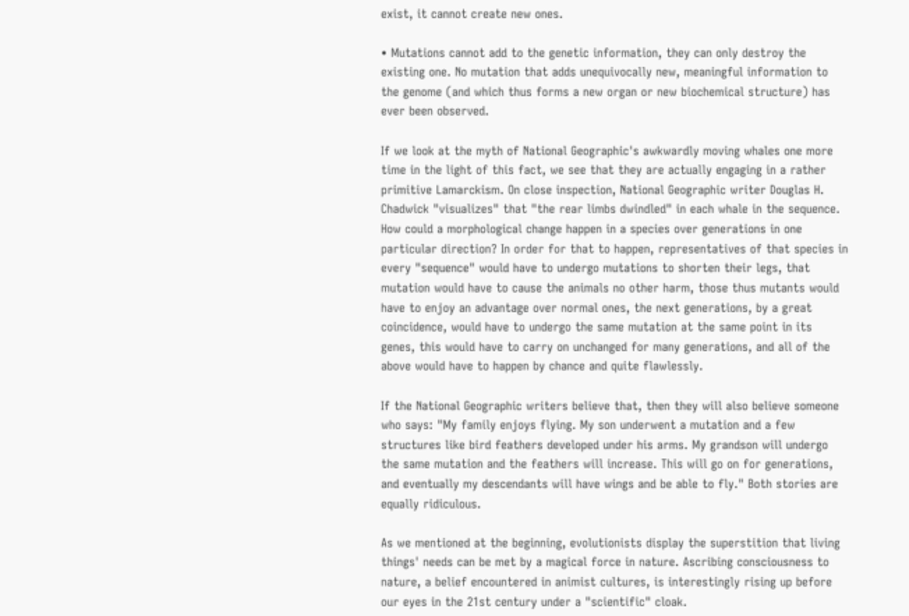exist, it cannot create new ones.

• Mutations cannot add to the genetic information, they can only destroy the existing one. No mutation that adds unequivocally new, meaningful information to the genome (and which thus forms a new organ or new biochemical structure) has ever been observed.

If we look at the myth of National Geographic's awkwardly moving whales one more time in the light of this fact, we see that they are actually engaging in a rather primitive Lamarckism. On close inspection, National Geographic writer Douglas H. Chadwick "visualizes" that "the rear limbs dwindled" in each whale in the sequence. How could a morphological change happen in a species over generations in one particular direction? In order for that to happen, representatives of that species in every "sequence" would have to undergo mutations to shorten their legs, that mutation would have to cause the animals no other harm, those thus mutants would have to enjoy an advantage over normal ones, the next generations, by a great coincidence, would have to undergo the same mutation at the same point in its genes, this would have to carry on unchanged for many generations, and all of the above would have to happen by chance and quite flawlessly.

If the National Geographic writers believe that, then they will also believe someone who says: "My family enjoys flying. My son underwent a mutation and a few structures like bird feathers developed under his arms. My grandson will undergo the same mutation and the feathers will increase. This will go on for generations, and eventually my descendants will have wings and be able to fly." Both stories are equally ridiculous.

As we mentioned at the beginning, evolutionists display the superstition that living things' needs can be met by a magical force in nature. Ascribing consciousness to nature, a belief encountered in animist cultures, is interestingly rising up before our eyes in the 21st century under a "scientific" cloak.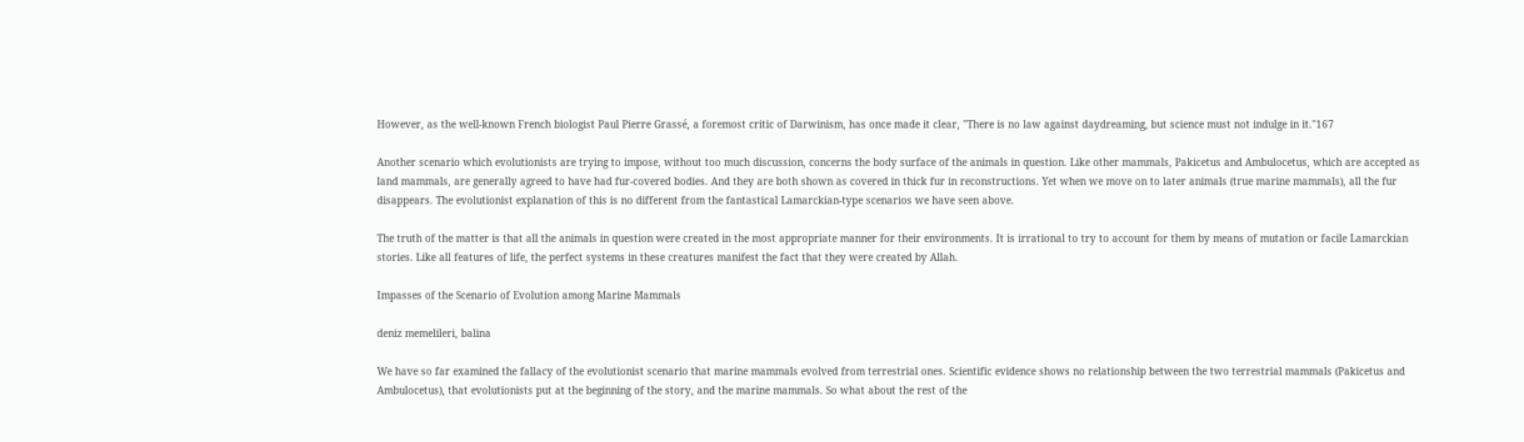However, as the well-known French biologist Paul Pierre Grassé, a foremost critic of Darwinism, has once made it clear, "There is no law against daydreaming, but science must not indulge in it."167

Another scenario which evolutionists are trying to impose, without too much discussion, concerns the body surface of the animals in question. Like other mammals, Pakicetus and Ambulocetus, which are accepted as land mammals, are generally agreed to have had fur-covered bodies. And they are both shown as covered in thick fur in reconstructions. Yet when we move on to later animals (true marine mammals), all the fur disappears. The evolutionist explanation of this is no different from the fantastical Lamarckian-type scenarios we have seen above.

The truth of the matter is that all the animals in question were created in the most appropriate manner for their environments. It is irrational to try to account for them by means of mutation or facile Lamarckian stories. Like all features of life, the perfect systems in these creatures manifest the fact that they were created by Allah.

Impasses of the Scenario of Evolution among Marine Mammals

deniz memelileri, balina

We have so far examined the fallacy of the evolutionist scenario that marine mammals evolved from terrestrial ones. Scientific evidence shows no relationship between the two terrestrial mammals (Pakicetus and Ambulocetus), that evolutionists put at the beginning of the story, and the marine mammals. So what about the rest of the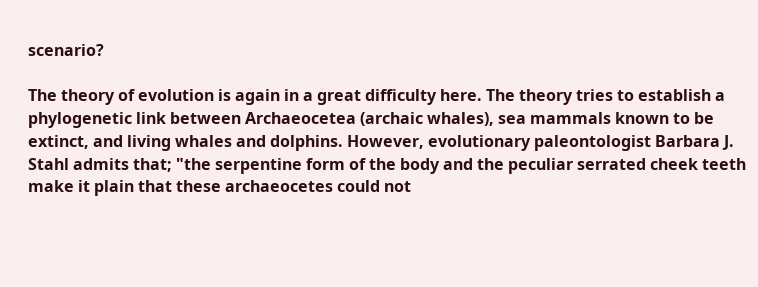scenario?

The theory of evolution is again in a great difficulty here. The theory tries to establish a phylogenetic link between Archaeocetea (archaic whales), sea mammals known to be extinct, and living whales and dolphins. However, evolutionary paleontologist Barbara J. Stahl admits that; "the serpentine form of the body and the peculiar serrated cheek teeth make it plain that these archaeocetes could not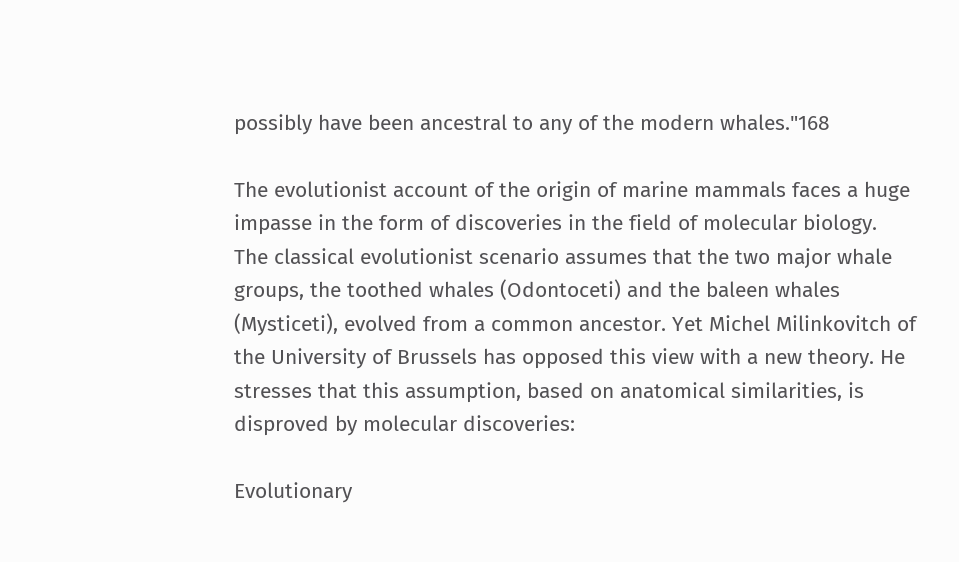possibly have been ancestral to any of the modern whales."168

The evolutionist account of the origin of marine mammals faces a huge impasse in the form of discoveries in the field of molecular biology. The classical evolutionist scenario assumes that the two major whale groups, the toothed whales (Odontoceti) and the baleen whales (Mysticeti), evolved from a common ancestor. Yet Michel Milinkovitch of the University of Brussels has opposed this view with a new theory. He stresses that this assumption, based on anatomical similarities, is disproved by molecular discoveries:

Evolutionary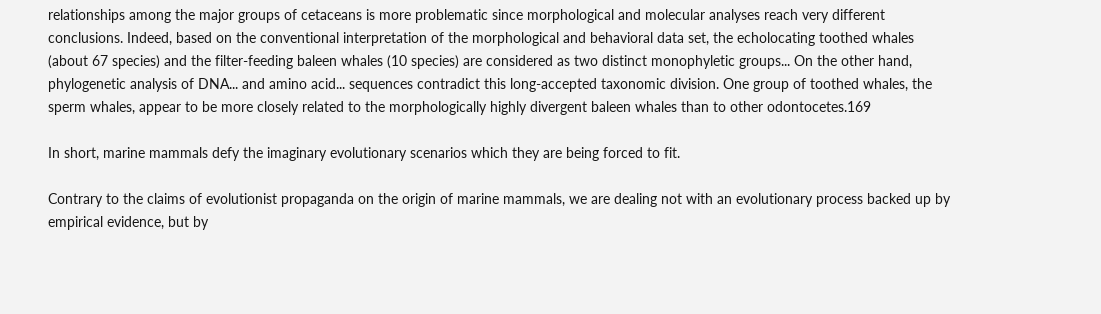relationships among the major groups of cetaceans is more problematic since morphological and molecular analyses reach very different conclusions. Indeed, based on the conventional interpretation of the morphological and behavioral data set, the echolocating toothed whales (about 67 species) and the filter-feeding baleen whales (10 species) are considered as two distinct monophyletic groups... On the other hand, phylogenetic analysis of DNA... and amino acid... sequences contradict this long-accepted taxonomic division. One group of toothed whales, the sperm whales, appear to be more closely related to the morphologically highly divergent baleen whales than to other odontocetes.169

In short, marine mammals defy the imaginary evolutionary scenarios which they are being forced to fit.

Contrary to the claims of evolutionist propaganda on the origin of marine mammals, we are dealing not with an evolutionary process backed up by empirical evidence, but by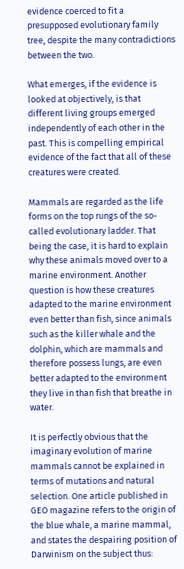evidence coerced to fit a presupposed evolutionary family tree, despite the many contradictions between the two.

What emerges, if the evidence is looked at objectively, is that different living groups emerged independently of each other in the past. This is compelling empirical evidence of the fact that all of these creatures were created.

Mammals are regarded as the life forms on the top rungs of the so-called evolutionary ladder. That being the case, it is hard to explain why these animals moved over to a marine environment. Another question is how these creatures adapted to the marine environment even better than fish, since animals such as the killer whale and the dolphin, which are mammals and therefore possess lungs, are even better adapted to the environment they live in than fish that breathe in water.

It is perfectly obvious that the imaginary evolution of marine mammals cannot be explained in terms of mutations and natural selection. One article published in GEO magazine refers to the origin of the blue whale, a marine mammal, and states the despairing position of Darwinism on the subject thus: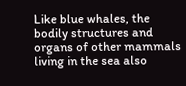Like blue whales, the bodily structures and organs of other mammals living in the sea also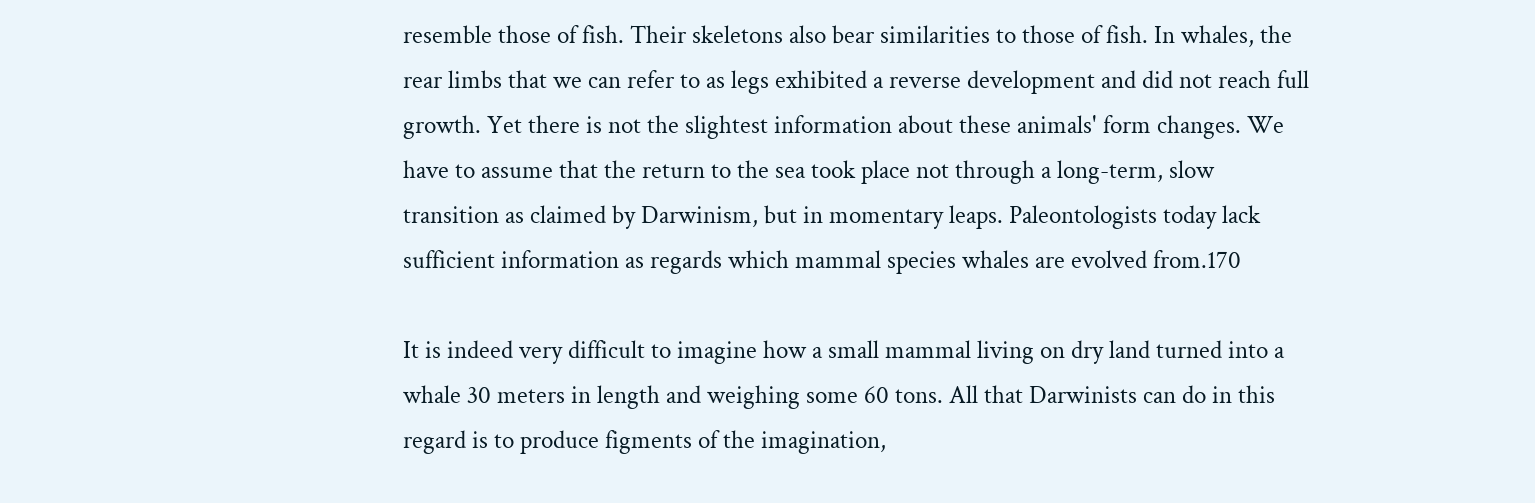resemble those of fish. Their skeletons also bear similarities to those of fish. In whales, the rear limbs that we can refer to as legs exhibited a reverse development and did not reach full growth. Yet there is not the slightest information about these animals' form changes. We have to assume that the return to the sea took place not through a long-term, slow transition as claimed by Darwinism, but in momentary leaps. Paleontologists today lack sufficient information as regards which mammal species whales are evolved from.170

It is indeed very difficult to imagine how a small mammal living on dry land turned into a whale 30 meters in length and weighing some 60 tons. All that Darwinists can do in this regard is to produce figments of the imagination,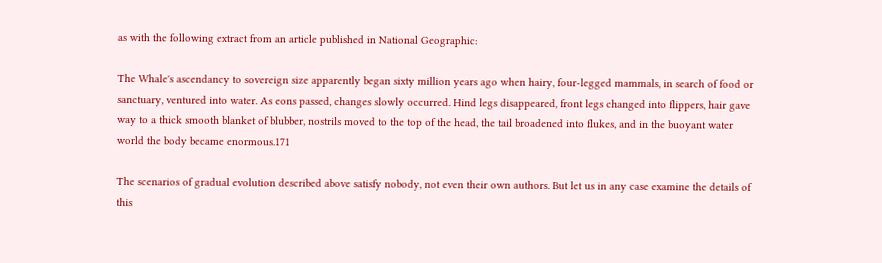as with the following extract from an article published in National Geographic:

The Whale's ascendancy to sovereign size apparently began sixty million years ago when hairy, four-legged mammals, in search of food or sanctuary, ventured into water. As eons passed, changes slowly occurred. Hind legs disappeared, front legs changed into flippers, hair gave way to a thick smooth blanket of blubber, nostrils moved to the top of the head, the tail broadened into flukes, and in the buoyant water world the body became enormous.171

The scenarios of gradual evolution described above satisfy nobody, not even their own authors. But let us in any case examine the details of this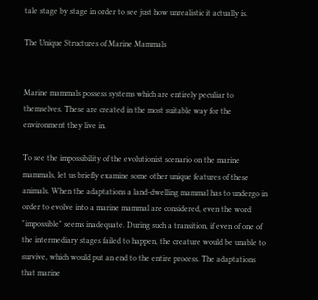tale stage by stage in order to see just how unrealistic it actually is.

The Unique Structures of Marine Mammals


Marine mammals possess systems which are entirely peculiar to themselves. These are created in the most suitable way for the environment they live in.

To see the impossibility of the evolutionist scenario on the marine mammals, let us briefly examine some other unique features of these animals. When the adaptations a land-dwelling mammal has to undergo in order to evolve into a marine mammal are considered, even the word "impossible" seems inadequate. During such a transition, if even of one of the intermediary stages failed to happen, the creature would be unable to survive, which would put an end to the entire process. The adaptations that marine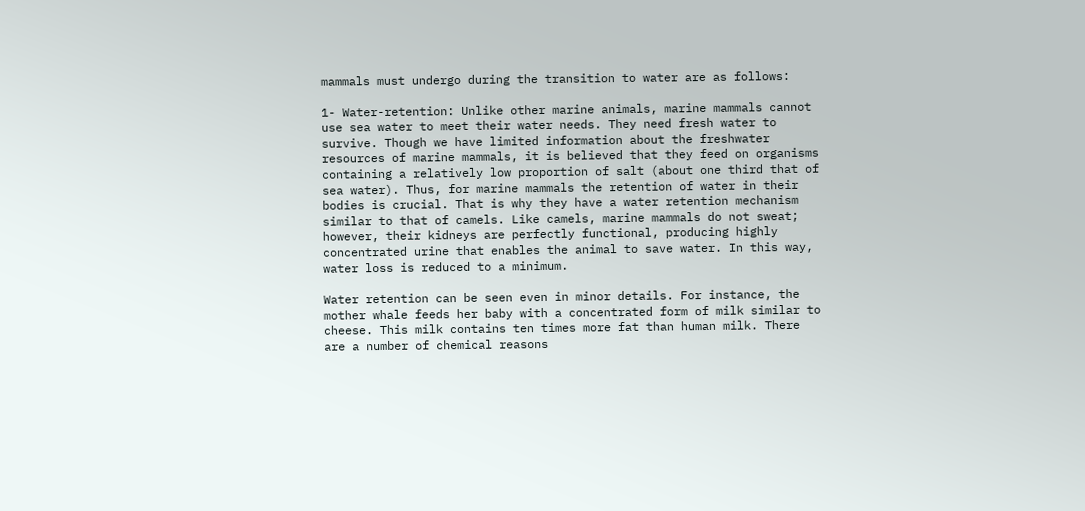mammals must undergo during the transition to water are as follows:

1- Water-retention: Unlike other marine animals, marine mammals cannot use sea water to meet their water needs. They need fresh water to survive. Though we have limited information about the freshwater resources of marine mammals, it is believed that they feed on organisms containing a relatively low proportion of salt (about one third that of sea water). Thus, for marine mammals the retention of water in their bodies is crucial. That is why they have a water retention mechanism similar to that of camels. Like camels, marine mammals do not sweat; however, their kidneys are perfectly functional, producing highly concentrated urine that enables the animal to save water. In this way, water loss is reduced to a minimum.

Water retention can be seen even in minor details. For instance, the mother whale feeds her baby with a concentrated form of milk similar to cheese. This milk contains ten times more fat than human milk. There are a number of chemical reasons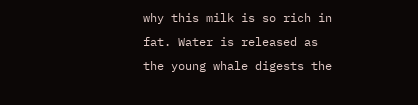why this milk is so rich in fat. Water is released as the young whale digests the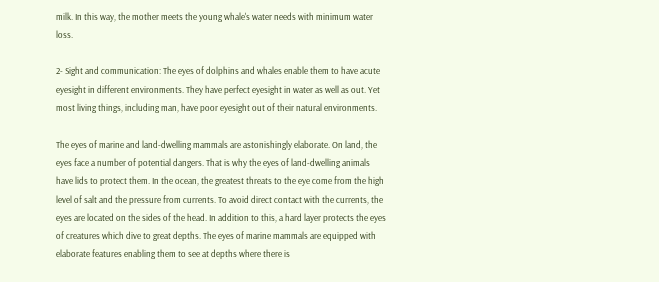milk. In this way, the mother meets the young whale's water needs with minimum water loss.

2- Sight and communication: The eyes of dolphins and whales enable them to have acute eyesight in different environments. They have perfect eyesight in water as well as out. Yet most living things, including man, have poor eyesight out of their natural environments.

The eyes of marine and land-dwelling mammals are astonishingly elaborate. On land, the eyes face a number of potential dangers. That is why the eyes of land-dwelling animals have lids to protect them. In the ocean, the greatest threats to the eye come from the high level of salt and the pressure from currents. To avoid direct contact with the currents, the eyes are located on the sides of the head. In addition to this, a hard layer protects the eyes of creatures which dive to great depths. The eyes of marine mammals are equipped with elaborate features enabling them to see at depths where there is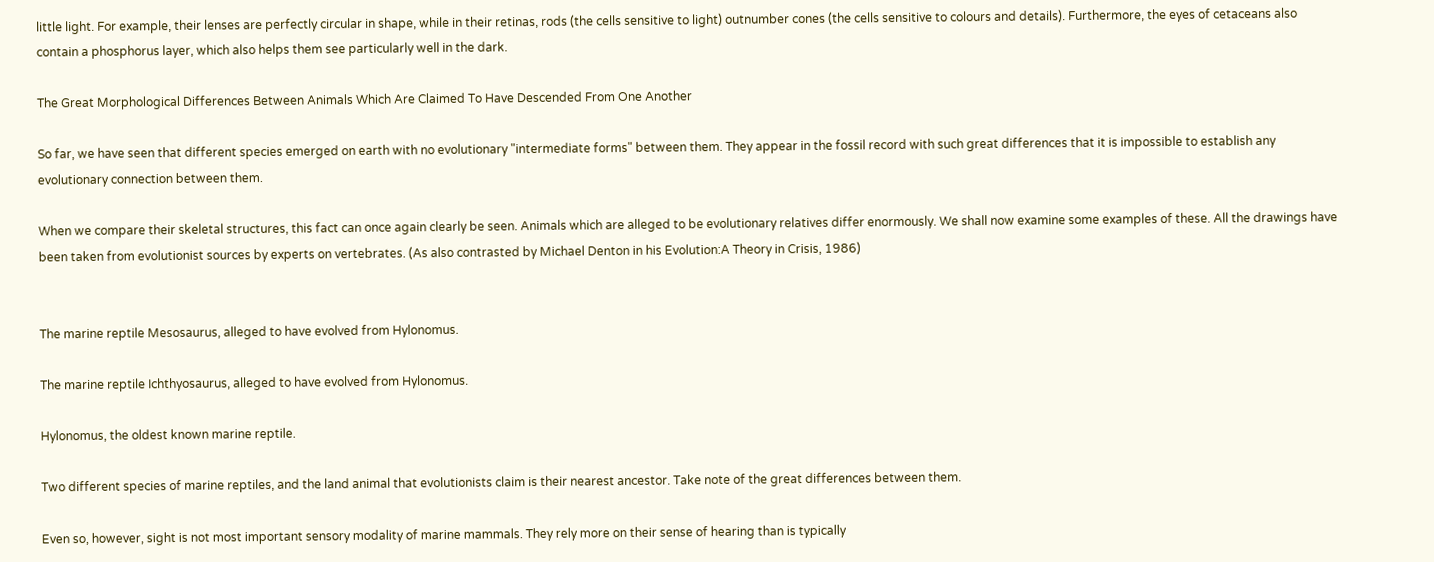little light. For example, their lenses are perfectly circular in shape, while in their retinas, rods (the cells sensitive to light) outnumber cones (the cells sensitive to colours and details). Furthermore, the eyes of cetaceans also contain a phosphorus layer, which also helps them see particularly well in the dark.

The Great Morphological Differences Between Animals Which Are Claimed To Have Descended From One Another

So far, we have seen that different species emerged on earth with no evolutionary "intermediate forms" between them. They appear in the fossil record with such great differences that it is impossible to establish any evolutionary connection between them.

When we compare their skeletal structures, this fact can once again clearly be seen. Animals which are alleged to be evolutionary relatives differ enormously. We shall now examine some examples of these. All the drawings have been taken from evolutionist sources by experts on vertebrates. (As also contrasted by Michael Denton in his Evolution:A Theory in Crisis, 1986)


The marine reptile Mesosaurus, alleged to have evolved from Hylonomus.

The marine reptile Ichthyosaurus, alleged to have evolved from Hylonomus.

Hylonomus, the oldest known marine reptile.

Two different species of marine reptiles, and the land animal that evolutionists claim is their nearest ancestor. Take note of the great differences between them.

Even so, however, sight is not most important sensory modality of marine mammals. They rely more on their sense of hearing than is typically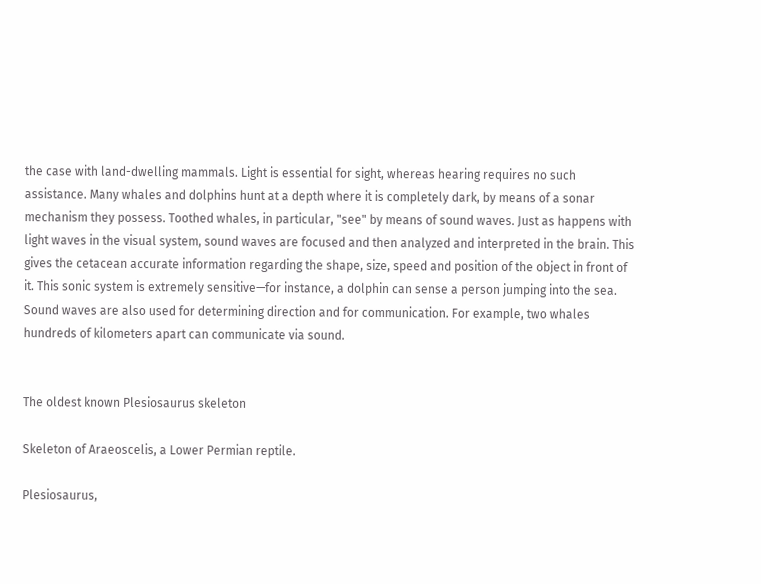the case with land-dwelling mammals. Light is essential for sight, whereas hearing requires no such assistance. Many whales and dolphins hunt at a depth where it is completely dark, by means of a sonar mechanism they possess. Toothed whales, in particular, "see" by means of sound waves. Just as happens with light waves in the visual system, sound waves are focused and then analyzed and interpreted in the brain. This gives the cetacean accurate information regarding the shape, size, speed and position of the object in front of it. This sonic system is extremely sensitive—for instance, a dolphin can sense a person jumping into the sea. Sound waves are also used for determining direction and for communication. For example, two whales hundreds of kilometers apart can communicate via sound.


The oldest known Plesiosaurus skeleton

Skeleton of Araeoscelis, a Lower Permian reptile.

Plesiosaurus,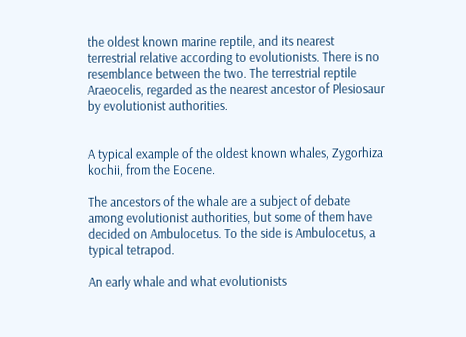the oldest known marine reptile, and its nearest terrestrial relative according to evolutionists. There is no resemblance between the two. The terrestrial reptile Araeocelis, regarded as the nearest ancestor of Plesiosaur by evolutionist authorities.


A typical example of the oldest known whales, Zygorhiza kochii, from the Eocene.

The ancestors of the whale are a subject of debate among evolutionist authorities, but some of them have decided on Ambulocetus. To the side is Ambulocetus, a typical tetrapod.

An early whale and what evolutionists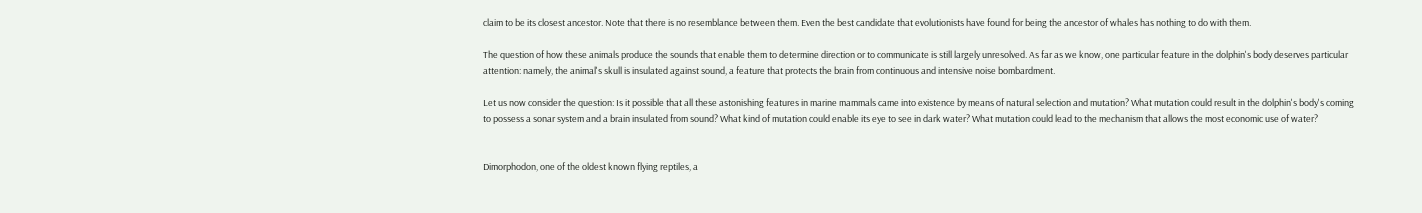claim to be its closest ancestor. Note that there is no resemblance between them. Even the best candidate that evolutionists have found for being the ancestor of whales has nothing to do with them.

The question of how these animals produce the sounds that enable them to determine direction or to communicate is still largely unresolved. As far as we know, one particular feature in the dolphin's body deserves particular attention: namely, the animal's skull is insulated against sound, a feature that protects the brain from continuous and intensive noise bombardment.

Let us now consider the question: Is it possible that all these astonishing features in marine mammals came into existence by means of natural selection and mutation? What mutation could result in the dolphin's body's coming to possess a sonar system and a brain insulated from sound? What kind of mutation could enable its eye to see in dark water? What mutation could lead to the mechanism that allows the most economic use of water?


Dimorphodon, one of the oldest known flying reptiles, a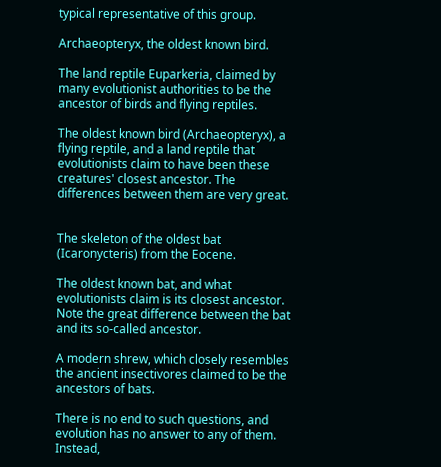typical representative of this group.

Archaeopteryx, the oldest known bird.

The land reptile Euparkeria, claimed by many evolutionist authorities to be the ancestor of birds and flying reptiles.

The oldest known bird (Archaeopteryx), a flying reptile, and a land reptile that evolutionists claim to have been these creatures' closest ancestor. The differences between them are very great.


The skeleton of the oldest bat (Icaronycteris) from the Eocene.

The oldest known bat, and what evolutionists claim is its closest ancestor. Note the great difference between the bat and its so-called ancestor.

A modern shrew, which closely resembles the ancient insectivores claimed to be the ancestors of bats.

There is no end to such questions, and evolution has no answer to any of them. Instead,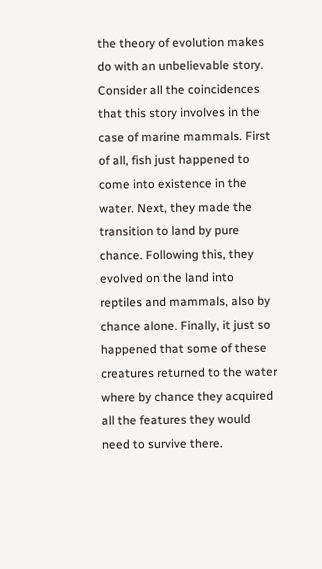the theory of evolution makes do with an unbelievable story. Consider all the coincidences that this story involves in the case of marine mammals. First of all, fish just happened to come into existence in the water. Next, they made the transition to land by pure chance. Following this, they evolved on the land into reptiles and mammals, also by chance alone. Finally, it just so happened that some of these creatures returned to the water where by chance they acquired all the features they would need to survive there.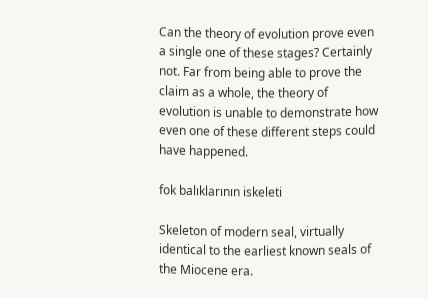Can the theory of evolution prove even a single one of these stages? Certainly not. Far from being able to prove the claim as a whole, the theory of evolution is unable to demonstrate how even one of these different steps could have happened.

fok balıklarının iskeleti

Skeleton of modern seal, virtually identical to the earliest known seals of the Miocene era.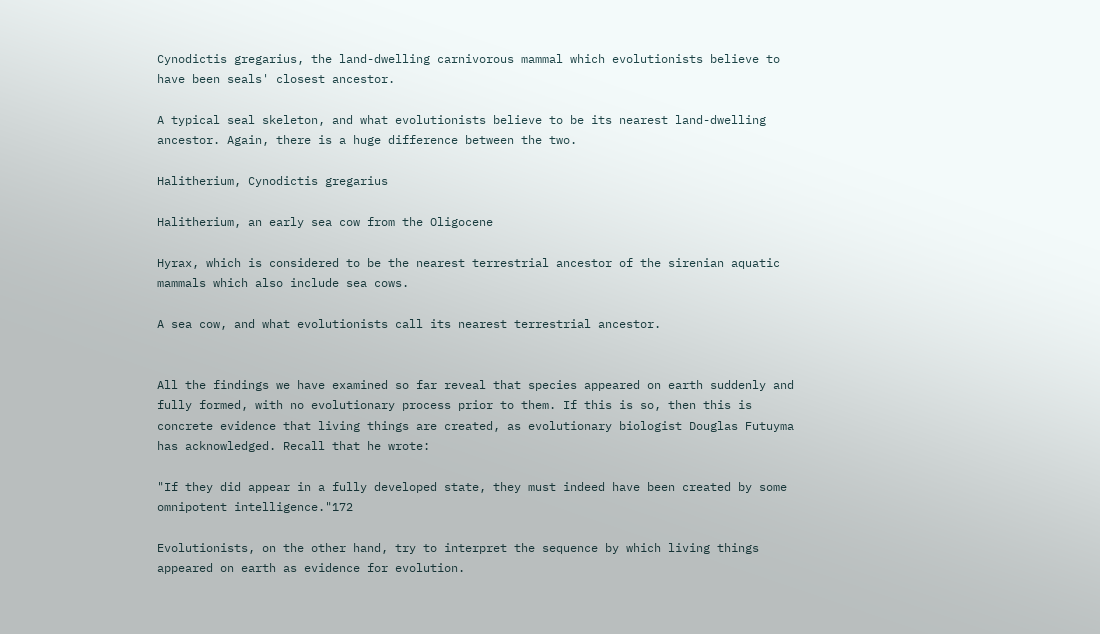Cynodictis gregarius, the land-dwelling carnivorous mammal which evolutionists believe to have been seals' closest ancestor.

A typical seal skeleton, and what evolutionists believe to be its nearest land-dwelling ancestor. Again, there is a huge difference between the two.

Halitherium, Cynodictis gregarius

Halitherium, an early sea cow from the Oligocene

Hyrax, which is considered to be the nearest terrestrial ancestor of the sirenian aquatic mammals which also include sea cows.

A sea cow, and what evolutionists call its nearest terrestrial ancestor.


All the findings we have examined so far reveal that species appeared on earth suddenly and fully formed, with no evolutionary process prior to them. If this is so, then this is concrete evidence that living things are created, as evolutionary biologist Douglas Futuyma has acknowledged. Recall that he wrote:

"If they did appear in a fully developed state, they must indeed have been created by some omnipotent intelligence."172

Evolutionists, on the other hand, try to interpret the sequence by which living things appeared on earth as evidence for evolution.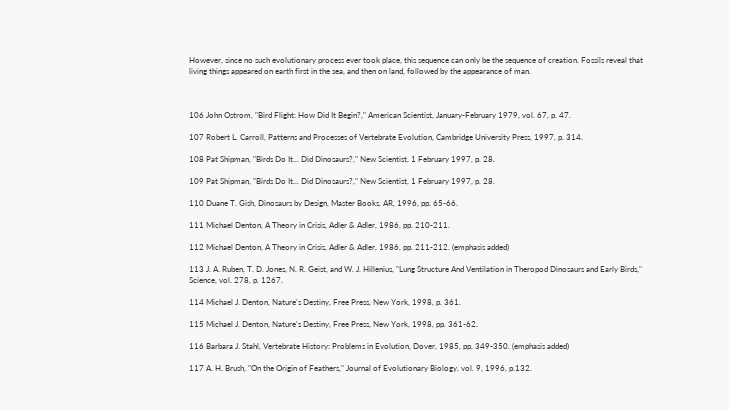However, since no such evolutionary process ever took place, this sequence can only be the sequence of creation. Fossils reveal that living things appeared on earth first in the sea, and then on land, followed by the appearance of man.



106 John Ostrom, "Bird Flight: How Did It Begin?," American Scientist, January-February 1979, vol. 67, p. 47.

107 Robert L. Carroll, Patterns and Processes of Vertebrate Evolution, Cambridge University Press, 1997, p. 314.

108 Pat Shipman, "Birds Do It... Did Dinosaurs?," New Scientist, 1 February 1997, p. 28.

109 Pat Shipman, "Birds Do It... Did Dinosaurs?," New Scientist, 1 February 1997, p. 28.

110 Duane T. Gish, Dinosaurs by Design, Master Books, AR, 1996, pp. 65-66.

111 Michael Denton, A Theory in Crisis, Adler & Adler, 1986, pp. 210-211.

112 Michael Denton, A Theory in Crisis, Adler & Adler, 1986, pp. 211-212. (emphasis added)

113 J. A. Ruben, T. D. Jones, N. R. Geist, and W. J. Hillenius, "Lung Structure And Ventilation in Theropod Dinosaurs and Early Birds," Science, vol. 278, p. 1267.

114 Michael J. Denton, Nature's Destiny, Free Press, New York, 1998, p. 361.

115 Michael J. Denton, Nature's Destiny, Free Press, New York, 1998, pp. 361-62.

116 Barbara J. Stahl, Vertebrate History: Problems in Evolution, Dover, 1985, pp. 349-350. (emphasis added)

117 A. H. Brush, "On the Origin of Feathers," Journal of Evolutionary Biology, vol. 9, 1996, p.132.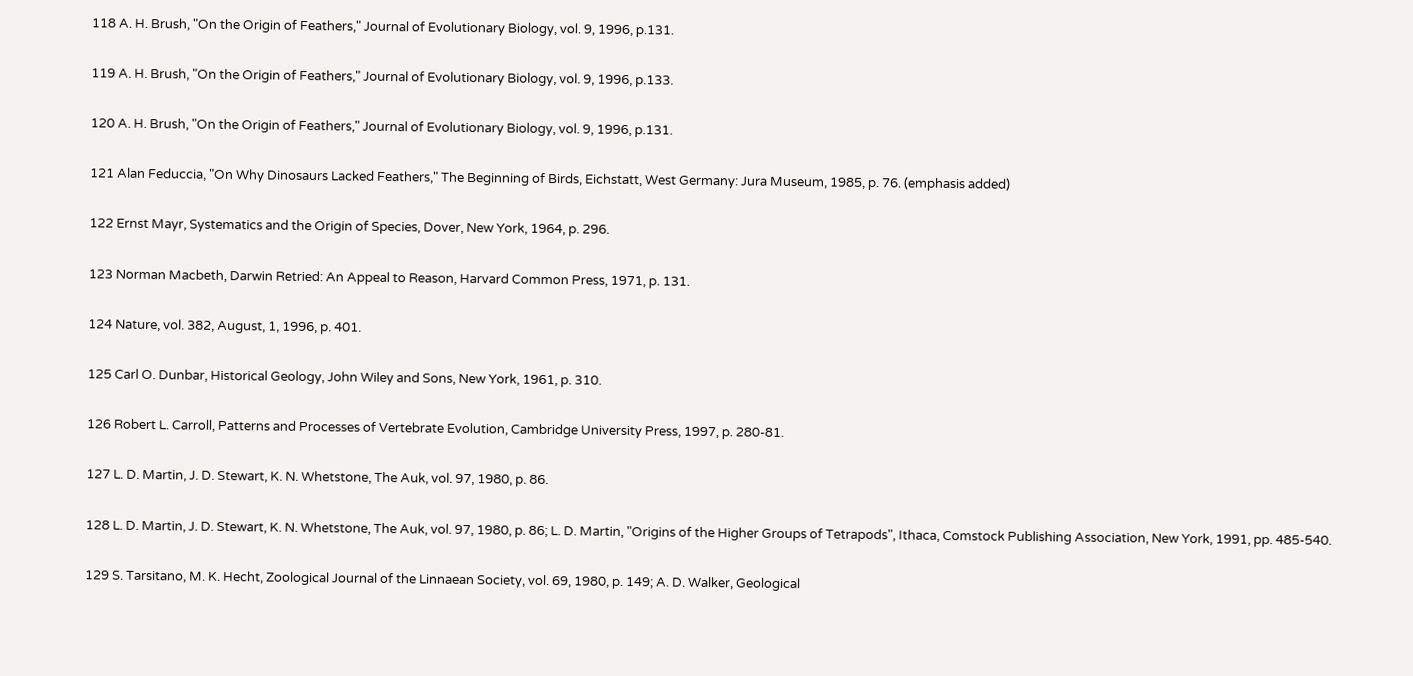118 A. H. Brush, "On the Origin of Feathers," Journal of Evolutionary Biology, vol. 9, 1996, p.131.

119 A. H. Brush, "On the Origin of Feathers," Journal of Evolutionary Biology, vol. 9, 1996, p.133.

120 A. H. Brush, "On the Origin of Feathers," Journal of Evolutionary Biology, vol. 9, 1996, p.131.

121 Alan Feduccia, "On Why Dinosaurs Lacked Feathers," The Beginning of Birds, Eichstatt, West Germany: Jura Museum, 1985, p. 76. (emphasis added)

122 Ernst Mayr, Systematics and the Origin of Species, Dover, New York, 1964, p. 296.

123 Norman Macbeth, Darwin Retried: An Appeal to Reason, Harvard Common Press, 1971, p. 131.

124 Nature, vol. 382, August, 1, 1996, p. 401.

125 Carl O. Dunbar, Historical Geology, John Wiley and Sons, New York, 1961, p. 310.

126 Robert L. Carroll, Patterns and Processes of Vertebrate Evolution, Cambridge University Press, 1997, p. 280-81.

127 L. D. Martin, J. D. Stewart, K. N. Whetstone, The Auk, vol. 97, 1980, p. 86.

128 L. D. Martin, J. D. Stewart, K. N. Whetstone, The Auk, vol. 97, 1980, p. 86; L. D. Martin, "Origins of the Higher Groups of Tetrapods", Ithaca, Comstock Publishing Association, New York, 1991, pp. 485-540.

129 S. Tarsitano, M. K. Hecht, Zoological Journal of the Linnaean Society, vol. 69, 1980, p. 149; A. D. Walker, Geological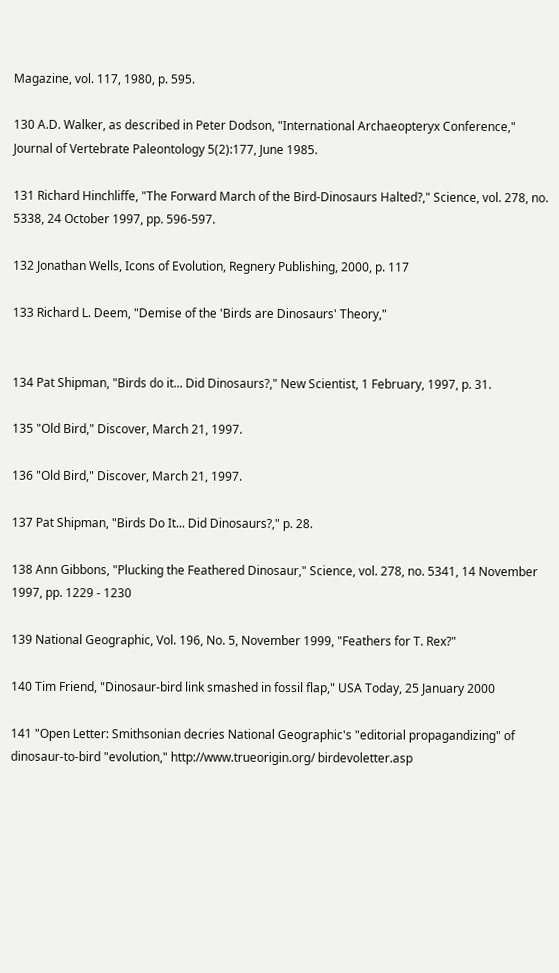Magazine, vol. 117, 1980, p. 595.

130 A.D. Walker, as described in Peter Dodson, "International Archaeopteryx Conference," Journal of Vertebrate Paleontology 5(2):177, June 1985.

131 Richard Hinchliffe, "The Forward March of the Bird-Dinosaurs Halted?," Science, vol. 278, no. 5338, 24 October 1997, pp. 596-597.

132 Jonathan Wells, Icons of Evolution, Regnery Publishing, 2000, p. 117

133 Richard L. Deem, "Demise of the 'Birds are Dinosaurs' Theory,"


134 Pat Shipman, "Birds do it... Did Dinosaurs?," New Scientist, 1 February, 1997, p. 31.

135 "Old Bird," Discover, March 21, 1997.

136 "Old Bird," Discover, March 21, 1997.

137 Pat Shipman, "Birds Do It... Did Dinosaurs?," p. 28.

138 Ann Gibbons, "Plucking the Feathered Dinosaur," Science, vol. 278, no. 5341, 14 November 1997, pp. 1229 - 1230

139 National Geographic, Vol. 196, No. 5, November 1999, "Feathers for T. Rex?"

140 Tim Friend, "Dinosaur-bird link smashed in fossil flap," USA Today, 25 January 2000

141 "Open Letter: Smithsonian decries National Geographic's "editorial propagandizing" of dinosaur-to-bird "evolution," http://www.trueorigin.org/ birdevoletter.asp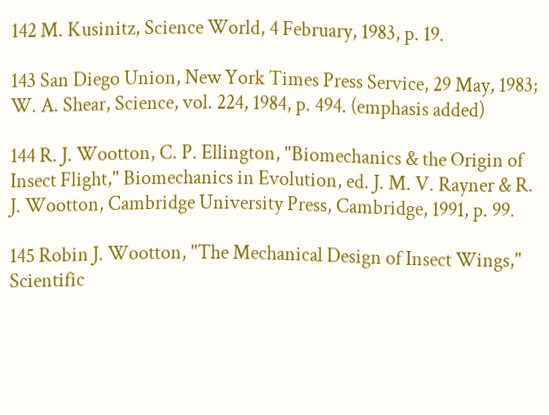142 M. Kusinitz, Science World, 4 February, 1983, p. 19.

143 San Diego Union, New York Times Press Service, 29 May, 1983; W. A. Shear, Science, vol. 224, 1984, p. 494. (emphasis added)

144 R. J. Wootton, C. P. Ellington, "Biomechanics & the Origin of Insect Flight," Biomechanics in Evolution, ed. J. M. V. Rayner & R. J. Wootton, Cambridge University Press, Cambridge, 1991, p. 99.

145 Robin J. Wootton, "The Mechanical Design of Insect Wings," Scientific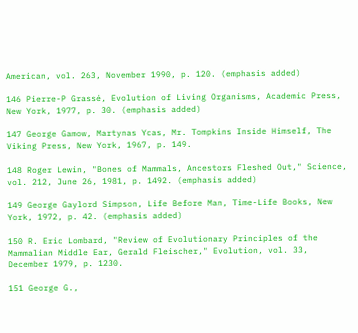American, vol. 263, November 1990, p. 120. (emphasis added)

146 Pierre-P Grassé, Evolution of Living Organisms, Academic Press, New York, 1977, p. 30. (emphasis added)

147 George Gamow, Martynas Ycas, Mr. Tompkins Inside Himself, The Viking Press, New York, 1967, p. 149.

148 Roger Lewin, "Bones of Mammals, Ancestors Fleshed Out," Science, vol. 212, June 26, 1981, p. 1492. (emphasis added)

149 George Gaylord Simpson, Life Before Man, Time-Life Books, New York, 1972, p. 42. (emphasis added)

150 R. Eric Lombard, "Review of Evolutionary Principles of the Mammalian Middle Ear, Gerald Fleischer," Evolution, vol. 33, December 1979, p. 1230.

151 George G.,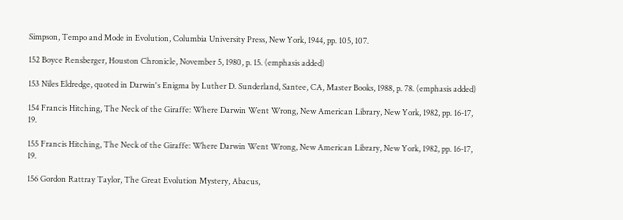Simpson, Tempo and Mode in Evolution, Columbia University Press, New York, 1944, pp. 105, 107.

152 Boyce Rensberger, Houston Chronicle, November 5, 1980, p. 15. (emphasis added)

153 Niles Eldredge, quoted in Darwin's Enigma by Luther D. Sunderland, Santee, CA, Master Books, 1988, p. 78. (emphasis added)

154 Francis Hitching, The Neck of the Giraffe: Where Darwin Went Wrong, New American Library, New York, 1982, pp. 16-17, 19.

155 Francis Hitching, The Neck of the Giraffe: Where Darwin Went Wrong, New American Library, New York, 1982, pp. 16-17, 19.

156 Gordon Rattray Taylor, The Great Evolution Mystery, Abacus,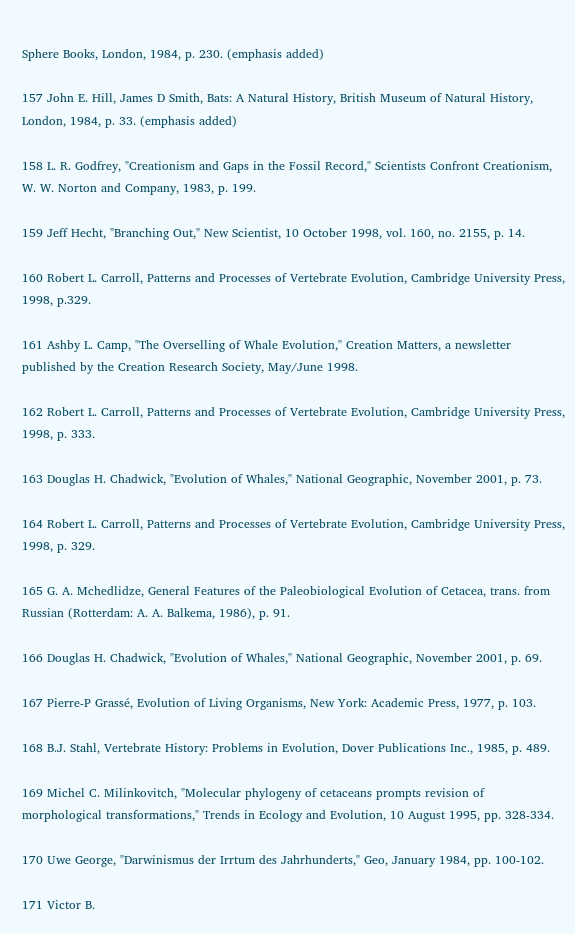Sphere Books, London, 1984, p. 230. (emphasis added)

157 John E. Hill, James D Smith, Bats: A Natural History, British Museum of Natural History, London, 1984, p. 33. (emphasis added)

158 L. R. Godfrey, "Creationism and Gaps in the Fossil Record," Scientists Confront Creationism, W. W. Norton and Company, 1983, p. 199.

159 Jeff Hecht, "Branching Out," New Scientist, 10 October 1998, vol. 160, no. 2155, p. 14.

160 Robert L. Carroll, Patterns and Processes of Vertebrate Evolution, Cambridge University Press, 1998, p.329.

161 Ashby L. Camp, "The Overselling of Whale Evolution," Creation Matters, a newsletter published by the Creation Research Society, May/June 1998.

162 Robert L. Carroll, Patterns and Processes of Vertebrate Evolution, Cambridge University Press, 1998, p. 333.

163 Douglas H. Chadwick, "Evolution of Whales," National Geographic, November 2001, p. 73.

164 Robert L. Carroll, Patterns and Processes of Vertebrate Evolution, Cambridge University Press, 1998, p. 329.

165 G. A. Mchedlidze, General Features of the Paleobiological Evolution of Cetacea, trans. from Russian (Rotterdam: A. A. Balkema, 1986), p. 91.

166 Douglas H. Chadwick, "Evolution of Whales," National Geographic, November 2001, p. 69.

167 Pierre-P Grassé, Evolution of Living Organisms, New York: Academic Press, 1977, p. 103.

168 B.J. Stahl, Vertebrate History: Problems in Evolution, Dover Publications Inc., 1985, p. 489.

169 Michel C. Milinkovitch, "Molecular phylogeny of cetaceans prompts revision of morphological transformations," Trends in Ecology and Evolution, 10 August 1995, pp. 328-334.

170 Uwe George, "Darwinismus der Irrtum des Jahrhunderts," Geo, January 1984, pp. 100-102.

171 Victor B.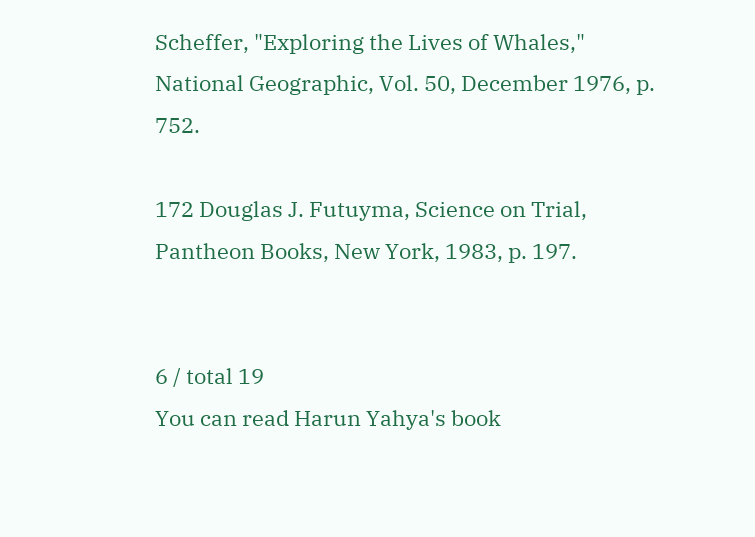Scheffer, "Exploring the Lives of Whales," National Geographic, Vol. 50, December 1976, p. 752.

172 Douglas J. Futuyma, Science on Trial, Pantheon Books, New York, 1983, p. 197.


6 / total 19
You can read Harun Yahya's book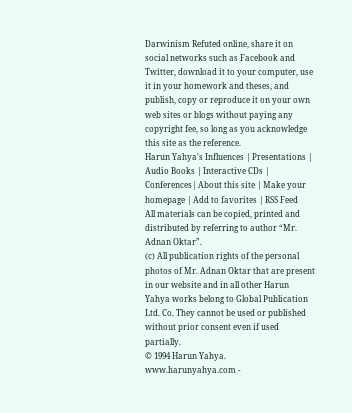Darwinism Refuted online, share it on social networks such as Facebook and Twitter, download it to your computer, use it in your homework and theses, and publish, copy or reproduce it on your own web sites or blogs without paying any copyright fee, so long as you acknowledge this site as the reference.
Harun Yahya's Influences | Presentations | Audio Books | Interactive CDs | Conferences| About this site | Make your homepage | Add to favorites | RSS Feed
All materials can be copied, printed and distributed by referring to author “Mr. Adnan Oktar”.
(c) All publication rights of the personal photos of Mr. Adnan Oktar that are present in our website and in all other Harun Yahya works belong to Global Publication Ltd. Co. They cannot be used or published without prior consent even if used partially.
© 1994 Harun Yahya. www.harunyahya.com -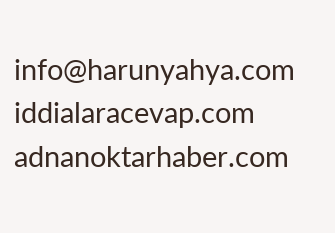info@harunyahya.com
iddialaracevap.com adnanoktarhaber.com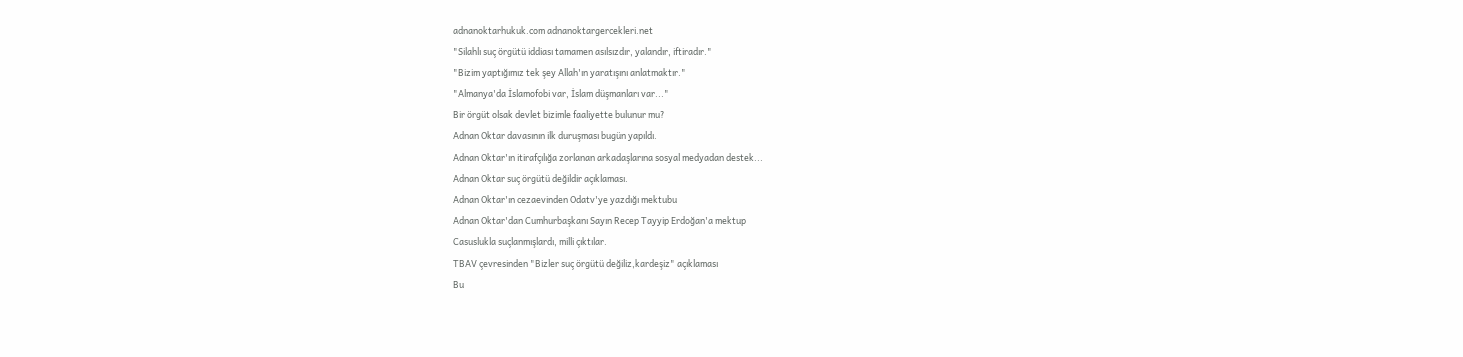adnanoktarhukuk.com adnanoktargercekleri.net
"Silahlı suç örgütü iddiası tamamen asılsızdır, yalandır, iftiradır."
"Bizim yaptığımız tek şey Allah'ın yaratışını anlatmaktır."
"Almanya'da İslamofobi var, İslam düşmanları var..."
Bir örgüt olsak devlet bizimle faaliyette bulunur mu?
Adnan Oktar davasının ilk duruşması bugün yapıldı.
Adnan Oktar'ın itirafçılığa zorlanan arkadaşlarına sosyal medyadan destek...
Adnan Oktar suç örgütü değildir açıklaması.
Adnan Oktar'ın cezaevinden Odatv'ye yazdığı mektubu
Adnan Oktar'dan Cumhurbaşkanı Sayın Recep Tayyip Erdoğan'a mektup
Casuslukla suçlanmışlardı, milli çıktılar.
TBAV çevresinden "Bizler suç örgütü değiliz,kardeşiz" açıklaması
Bu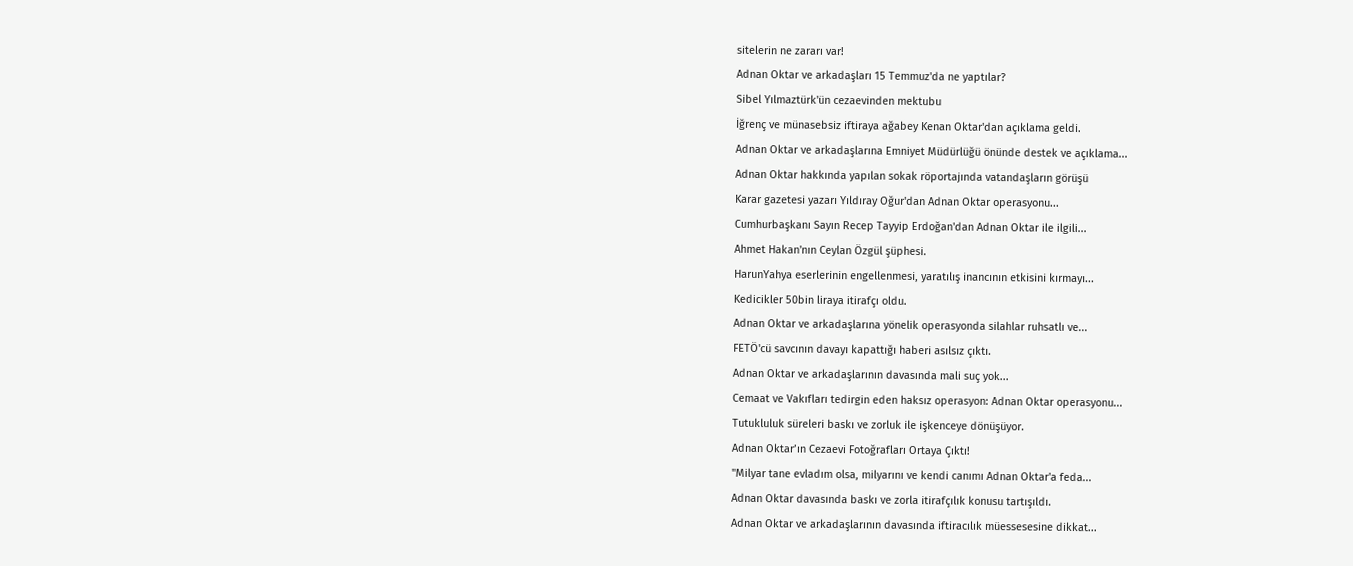sitelerin ne zararı var!
Adnan Oktar ve arkadaşları 15 Temmuz'da ne yaptılar?
Sibel Yılmaztürk'ün cezaevinden mektubu
İğrenç ve münasebsiz iftiraya ağabey Kenan Oktar'dan açıklama geldi.
Adnan Oktar ve arkadaşlarına Emniyet Müdürlüğü önünde destek ve açıklama...
Adnan Oktar hakkında yapılan sokak röportajında vatandaşların görüşü
Karar gazetesi yazarı Yıldıray Oğur'dan Adnan Oktar operasyonu...
Cumhurbaşkanı Sayın Recep Tayyip Erdoğan'dan Adnan Oktar ile ilgili...
Ahmet Hakan'nın Ceylan Özgül şüphesi.
HarunYahya eserlerinin engellenmesi, yaratılış inancının etkisini kırmayı...
Kedicikler 50bin liraya itirafçı oldu.
Adnan Oktar ve arkadaşlarına yönelik operasyonda silahlar ruhsatlı ve...
FETÖ'cü savcının davayı kapattığı haberi asılsız çıktı.
Adnan Oktar ve arkadaşlarının davasında mali suç yok...
Cemaat ve Vakıfları tedirgin eden haksız operasyon: Adnan Oktar operasyonu...
Tutukluluk süreleri baskı ve zorluk ile işkenceye dönüşüyor.
Adnan Oktar’ın Cezaevi Fotoğrafları Ortaya Çıktı!
"Milyar tane evladım olsa, milyarını ve kendi canımı Adnan Oktar'a feda...
Adnan Oktar davasında baskı ve zorla itirafçılık konusu tartışıldı.
Adnan Oktar ve arkadaşlarının davasında iftiracılık müessesesine dikkat...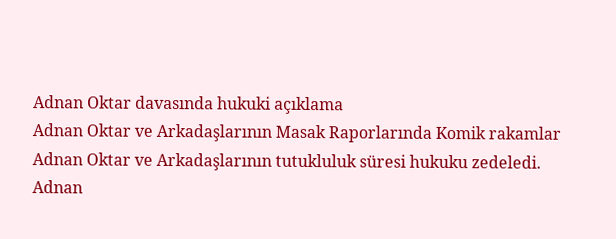Adnan Oktar davasında hukuki açıklama
Adnan Oktar ve Arkadaşlarının Masak Raporlarında Komik rakamlar
Adnan Oktar ve Arkadaşlarının tutukluluk süresi hukuku zedeledi.
Adnan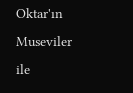Oktar'ın Museviler ile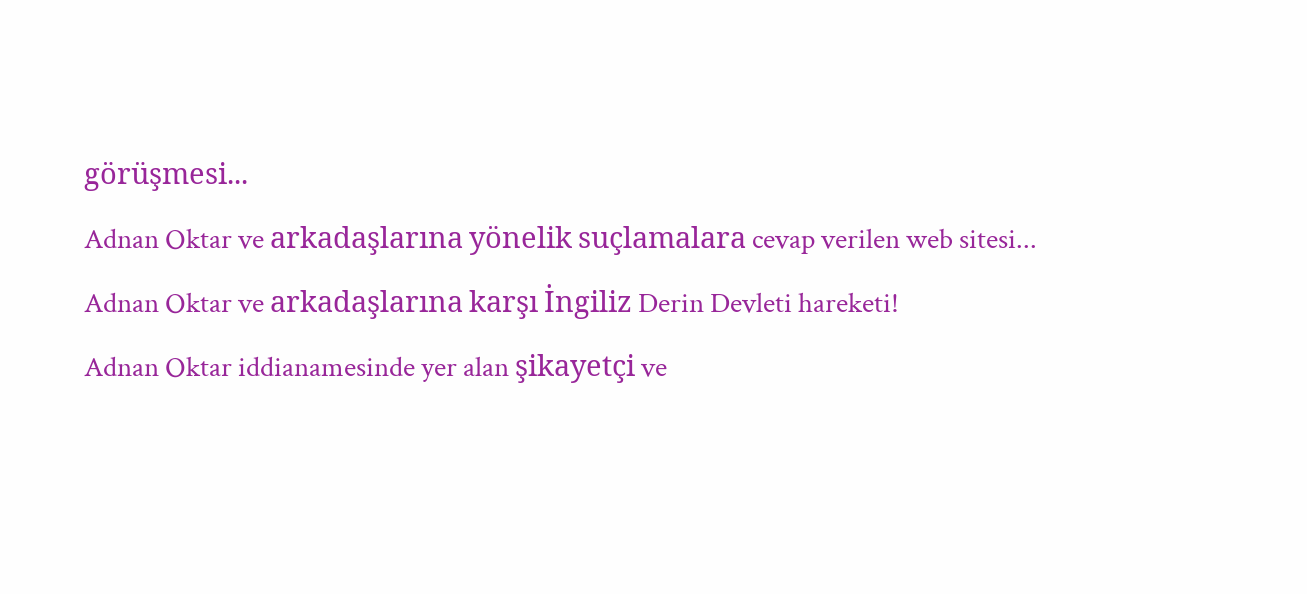görüşmesi...
Adnan Oktar ve arkadaşlarına yönelik suçlamalara cevap verilen web sitesi...
Adnan Oktar ve arkadaşlarına karşı İngiliz Derin Devleti hareketi!
Adnan Oktar iddianamesinde yer alan şikayetçi ve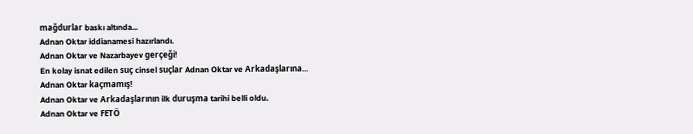mağdurlar baskı altında...
Adnan Oktar iddianamesi hazırlandı.
Adnan Oktar ve Nazarbayev gerçeği!
En kolay isnat edilen suç cinsel suçlar Adnan Oktar ve Arkadaşlarına...
Adnan Oktar kaçmamış!
Adnan Oktar ve Arkadaşlarının ilk duruşma tarihi belli oldu.
Adnan Oktar ve FETÖ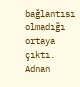bağlantısı olmadığı ortaya çıktı.
Adnan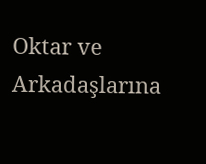Oktar ve Arkadaşlarına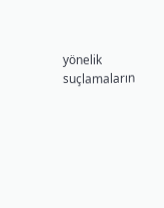yönelik suçlamaların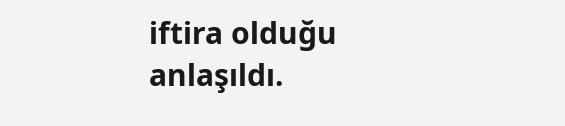iftira olduğu anlaşıldı.